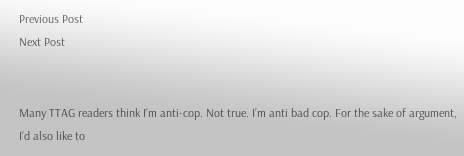Previous Post
Next Post


Many TTAG readers think I’m anti-cop. Not true. I’m anti bad cop. For the sake of argument, I’d also like to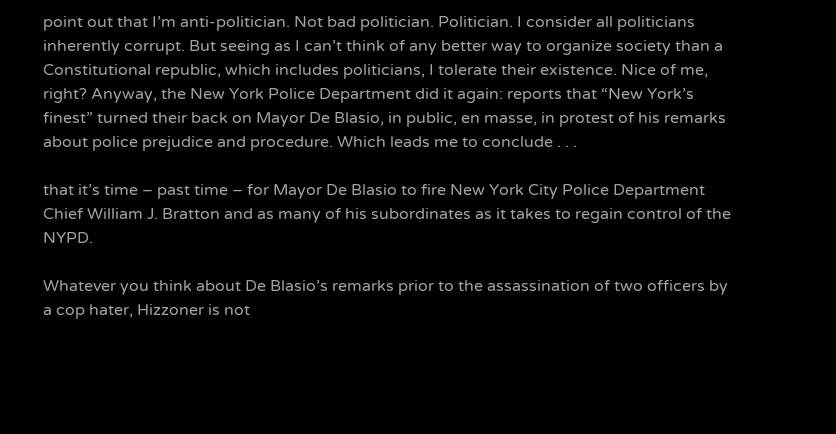point out that I’m anti-politician. Not bad politician. Politician. I consider all politicians inherently corrupt. But seeing as I can’t think of any better way to organize society than a Constitutional republic, which includes politicians, I tolerate their existence. Nice of me, right? Anyway, the New York Police Department did it again: reports that “New York’s finest” turned their back on Mayor De Blasio, in public, en masse, in protest of his remarks about police prejudice and procedure. Which leads me to conclude . . .

that it’s time – past time – for Mayor De Blasio to fire New York City Police Department Chief William J. Bratton and as many of his subordinates as it takes to regain control of the NYPD.

Whatever you think about De Blasio’s remarks prior to the assassination of two officers by a cop hater, Hizzoner is not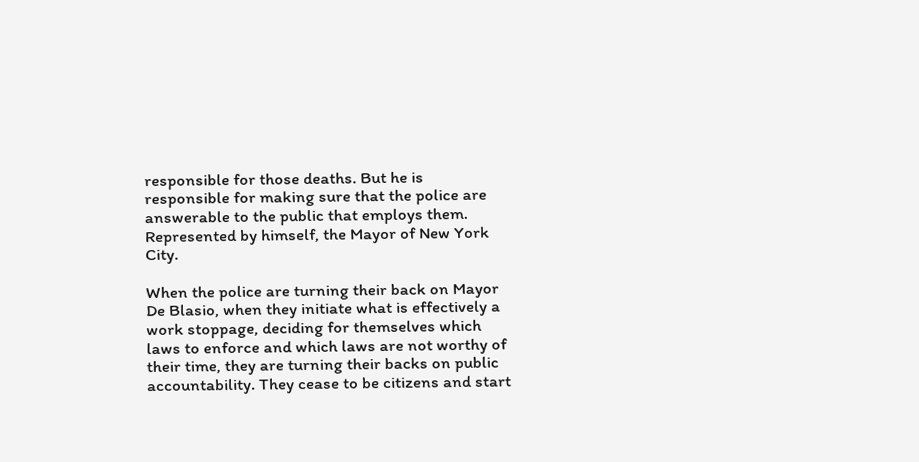responsible for those deaths. But he is responsible for making sure that the police are answerable to the public that employs them. Represented by himself, the Mayor of New York City.

When the police are turning their back on Mayor De Blasio, when they initiate what is effectively a work stoppage, deciding for themselves which laws to enforce and which laws are not worthy of their time, they are turning their backs on public accountability. They cease to be citizens and start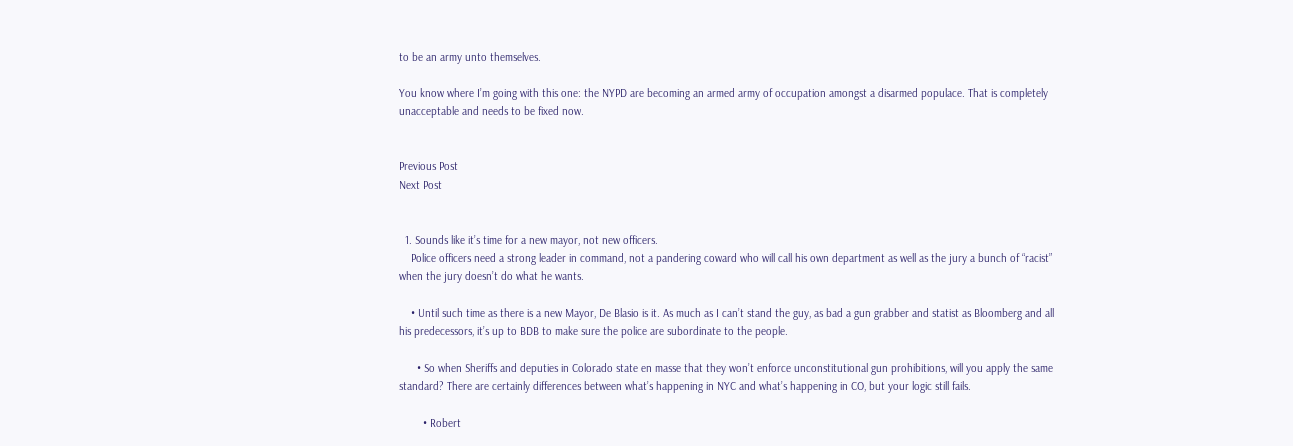to be an army unto themselves.

You know where I’m going with this one: the NYPD are becoming an armed army of occupation amongst a disarmed populace. That is completely unacceptable and needs to be fixed now.


Previous Post
Next Post


  1. Sounds like it’s time for a new mayor, not new officers.
    Police officers need a strong leader in command, not a pandering coward who will call his own department as well as the jury a bunch of “racist” when the jury doesn’t do what he wants.

    • Until such time as there is a new Mayor, De Blasio is it. As much as I can’t stand the guy, as bad a gun grabber and statist as Bloomberg and all his predecessors, it’s up to BDB to make sure the police are subordinate to the people.

      • So when Sheriffs and deputies in Colorado state en masse that they won’t enforce unconstitutional gun prohibitions, will you apply the same standard? There are certainly differences between what’s happening in NYC and what’s happening in CO, but your logic still fails.

        • Robert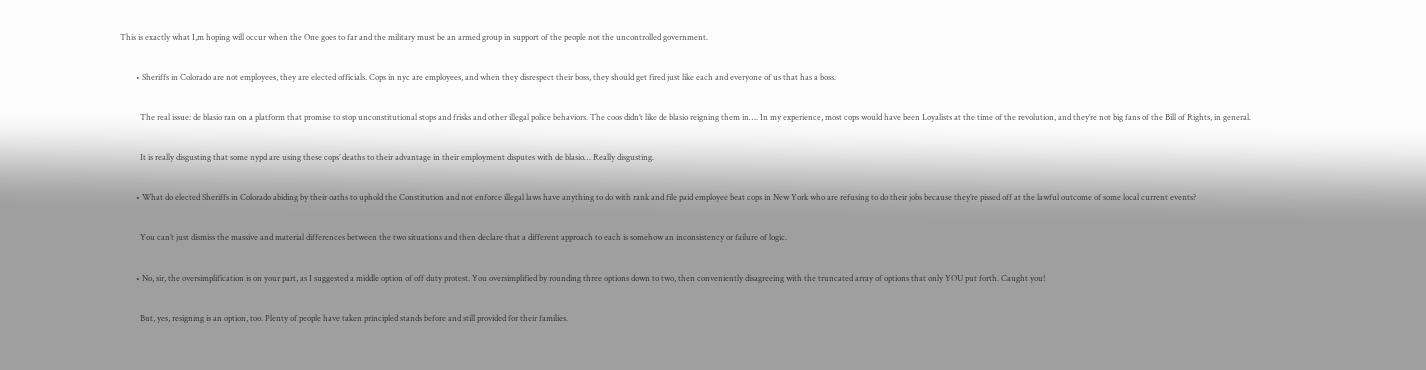This is exactly what I,m hoping will occur when the One goes to far and the military must be an armed group in support of the people not the uncontrolled government.

        • Sheriffs in Colorado are not employees, they are elected officials. Cops in nyc are employees, and when they disrespect their boss, they should get fired just like each and everyone of us that has a boss.

          The real issue: de blasio ran on a platform that promise to stop unconstitutional stops and frisks and other illegal police behaviors. The coos didn’t like de blasio reigning them in…. In my experience, most cops would have been Loyalists at the time of the revolution, and they’re not big fans of the Bill of Rights, in general.

          It is really disgusting that some nypd are using these cops’ deaths to their advantage in their employment disputes with de blasio… Really disgusting.

        • What do elected Sheriffs in Colorado abiding by their oaths to uphold the Constitution and not enforce illegal laws have anything to do with rank and file paid employee beat cops in New York who are refusing to do their jobs because they’re pissed off at the lawful outcome of some local current events?

          You can’t just dismiss the massive and material differences between the two situations and then declare that a different approach to each is somehow an inconsistency or failure of logic.

        • No, sir, the oversimplification is on your part, as I suggested a middle option of off duty protest. You oversimplified by rounding three options down to two, then conveniently disagreeing with the truncated array of options that only YOU put forth. Caught you!

          But, yes, resigning is an option, too. Plenty of people have taken principled stands before and still provided for their families.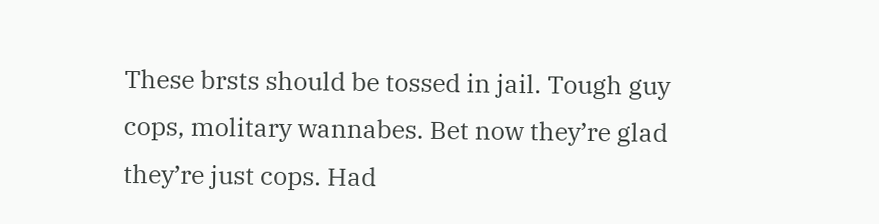These brsts should be tossed in jail. Tough guy cops, molitary wannabes. Bet now they’re glad they’re just cops. Had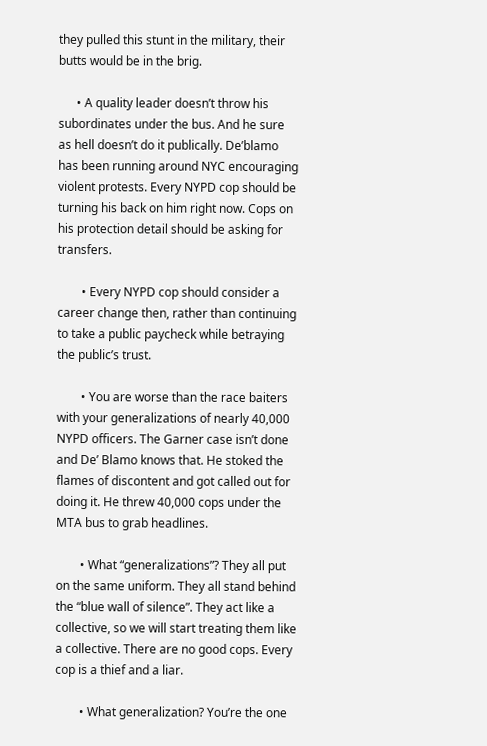they pulled this stunt in the military, their butts would be in the brig.

      • A quality leader doesn’t throw his subordinates under the bus. And he sure as hell doesn’t do it publically. De’blamo has been running around NYC encouraging violent protests. Every NYPD cop should be turning his back on him right now. Cops on his protection detail should be asking for transfers.

        • Every NYPD cop should consider a career change then, rather than continuing to take a public paycheck while betraying the public’s trust.

        • You are worse than the race baiters with your generalizations of nearly 40,000 NYPD officers. The Garner case isn’t done and De’ Blamo knows that. He stoked the flames of discontent and got called out for doing it. He threw 40,000 cops under the MTA bus to grab headlines.

        • What “generalizations”? They all put on the same uniform. They all stand behind the “blue wall of silence”. They act like a collective, so we will start treating them like a collective. There are no good cops. Every cop is a thief and a liar.

        • What generalization? You’re the one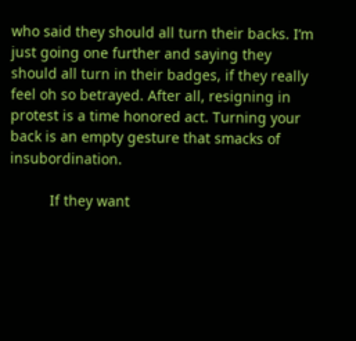who said they should all turn their backs. I’m just going one further and saying they should all turn in their badges, if they really feel oh so betrayed. After all, resigning in protest is a time honored act. Turning your back is an empty gesture that smacks of insubordination.

          If they want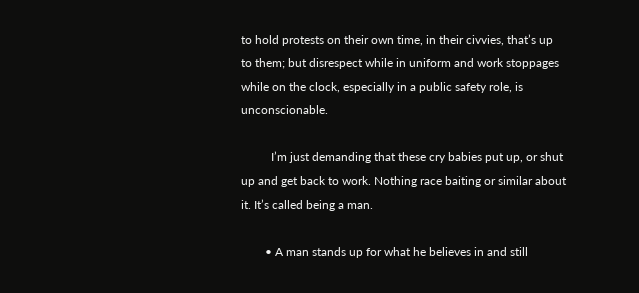to hold protests on their own time, in their civvies, that’s up to them; but disrespect while in uniform and work stoppages while on the clock, especially in a public safety role, is unconscionable.

          I’m just demanding that these cry babies put up, or shut up and get back to work. Nothing race baiting or similar about it. It’s called being a man.

        • A man stands up for what he believes in and still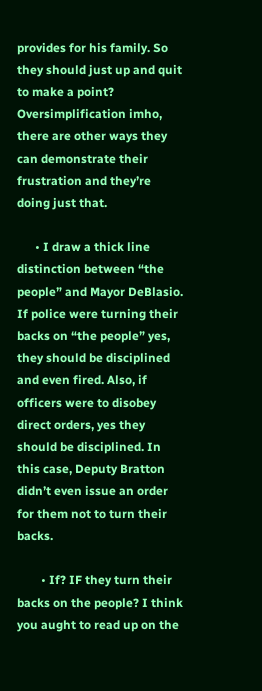provides for his family. So they should just up and quit to make a point? Oversimplification imho, there are other ways they can demonstrate their frustration and they’re doing just that.

      • I draw a thick line distinction between “the people” and Mayor DeBlasio. If police were turning their backs on “the people” yes, they should be disciplined and even fired. Also, if officers were to disobey direct orders, yes they should be disciplined. In this case, Deputy Bratton didn’t even issue an order for them not to turn their backs.

        • If? IF they turn their backs on the people? I think you aught to read up on the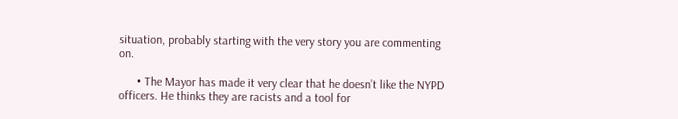situation, probably starting with the very story you are commenting on.

      • The Mayor has made it very clear that he doesn’t like the NYPD officers. He thinks they are racists and a tool for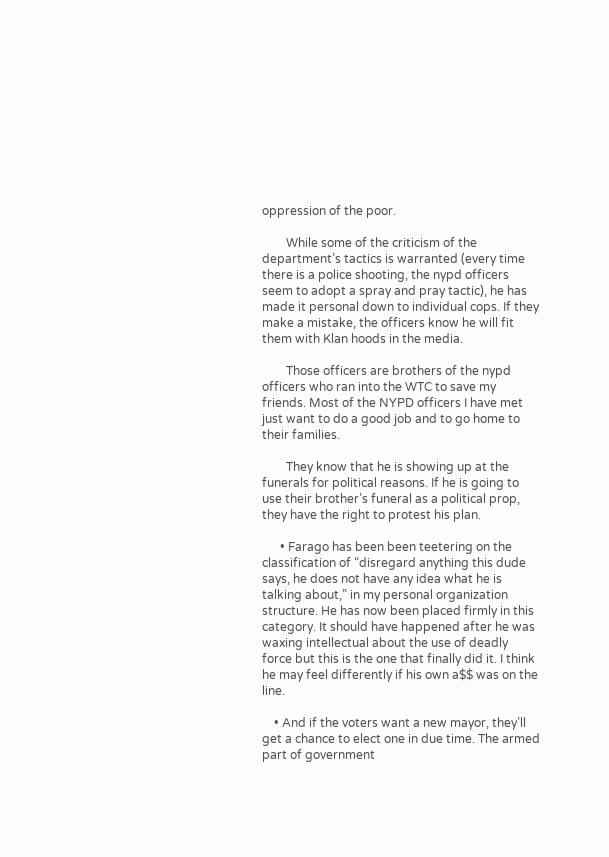oppression of the poor.

        While some of the criticism of the department’s tactics is warranted (every time there is a police shooting, the nypd officers seem to adopt a spray and pray tactic), he has made it personal down to individual cops. If they make a mistake, the officers know he will fit them with Klan hoods in the media.

        Those officers are brothers of the nypd officers who ran into the WTC to save my friends. Most of the NYPD officers I have met just want to do a good job and to go home to their families.

        They know that he is showing up at the funerals for political reasons. If he is going to use their brother’s funeral as a political prop, they have the right to protest his plan.

      • Farago has been been teetering on the classification of “disregard anything this dude says, he does not have any idea what he is talking about,” in my personal organization structure. He has now been placed firmly in this category. It should have happened after he was waxing intellectual about the use of deadly force but this is the one that finally did it. I think he may feel differently if his own a$$ was on the line.

    • And if the voters want a new mayor, they’ll get a chance to elect one in due time. The armed part of government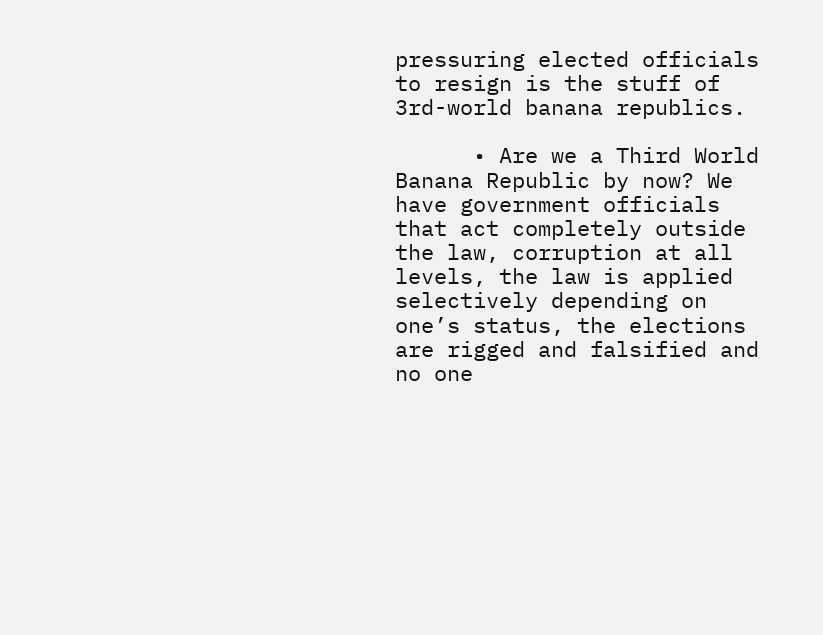pressuring elected officials to resign is the stuff of 3rd-world banana republics.

      • Are we a Third World Banana Republic by now? We have government officials that act completely outside the law, corruption at all levels, the law is applied selectively depending on one’s status, the elections are rigged and falsified and no one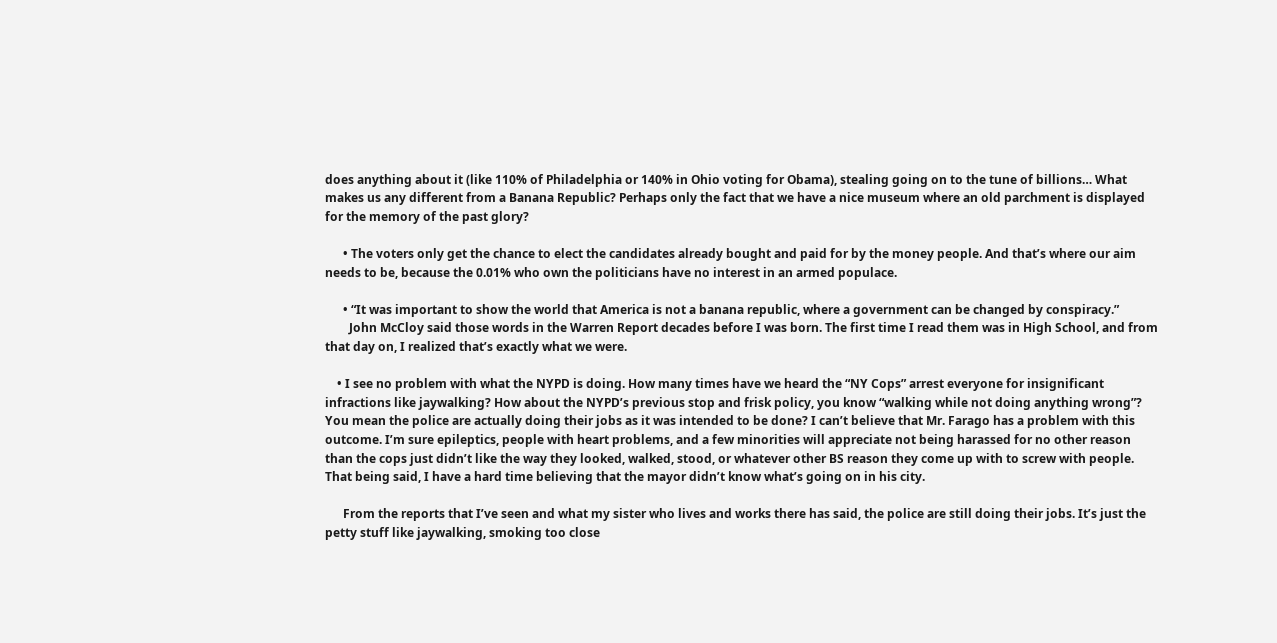does anything about it (like 110% of Philadelphia or 140% in Ohio voting for Obama), stealing going on to the tune of billions… What makes us any different from a Banana Republic? Perhaps only the fact that we have a nice museum where an old parchment is displayed for the memory of the past glory?

      • The voters only get the chance to elect the candidates already bought and paid for by the money people. And that’s where our aim needs to be, because the 0.01% who own the politicians have no interest in an armed populace.

      • “It was important to show the world that America is not a banana republic, where a government can be changed by conspiracy.”
        John McCloy said those words in the Warren Report decades before I was born. The first time I read them was in High School, and from that day on, I realized that’s exactly what we were.

    • I see no problem with what the NYPD is doing. How many times have we heard the “NY Cops” arrest everyone for insignificant infractions like jaywalking? How about the NYPD’s previous stop and frisk policy, you know “walking while not doing anything wrong”? You mean the police are actually doing their jobs as it was intended to be done? I can’t believe that Mr. Farago has a problem with this outcome. I’m sure epileptics, people with heart problems, and a few minorities will appreciate not being harassed for no other reason than the cops just didn’t like the way they looked, walked, stood, or whatever other BS reason they come up with to screw with people. That being said, I have a hard time believing that the mayor didn’t know what’s going on in his city.

      From the reports that I’ve seen and what my sister who lives and works there has said, the police are still doing their jobs. It’s just the petty stuff like jaywalking, smoking too close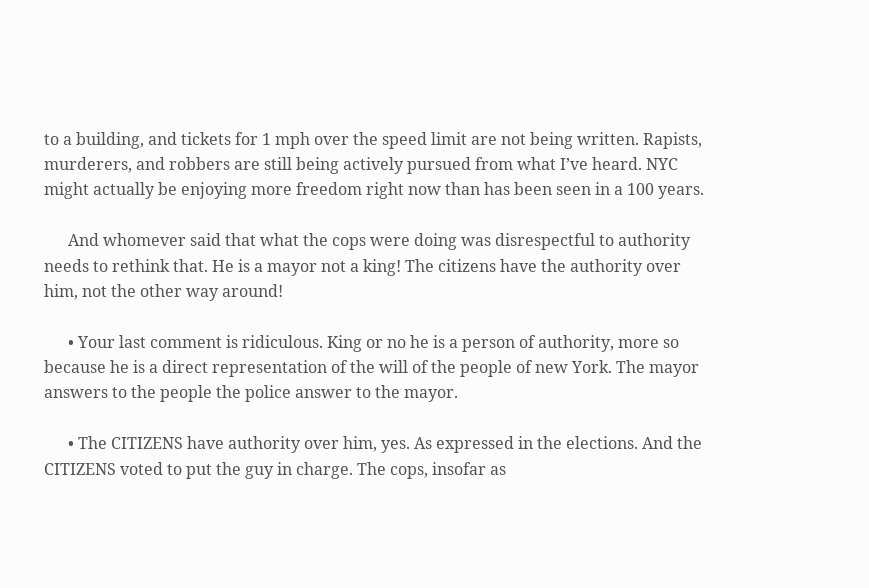to a building, and tickets for 1 mph over the speed limit are not being written. Rapists, murderers, and robbers are still being actively pursued from what I’ve heard. NYC might actually be enjoying more freedom right now than has been seen in a 100 years.

      And whomever said that what the cops were doing was disrespectful to authority needs to rethink that. He is a mayor not a king! The citizens have the authority over him, not the other way around!

      • Your last comment is ridiculous. King or no he is a person of authority, more so because he is a direct representation of the will of the people of new York. The mayor answers to the people the police answer to the mayor.

      • The CITIZENS have authority over him, yes. As expressed in the elections. And the CITIZENS voted to put the guy in charge. The cops, insofar as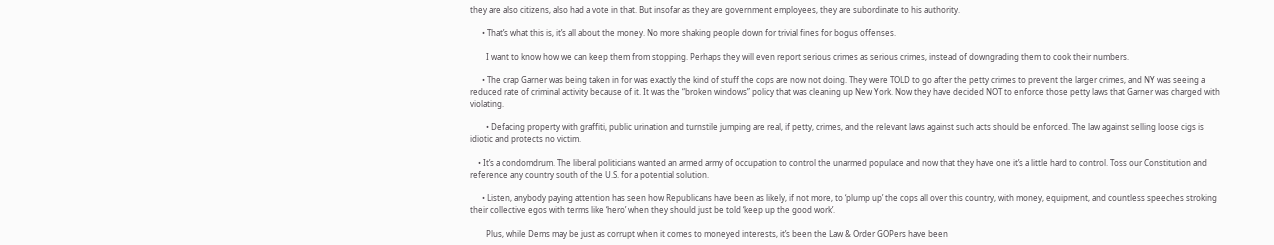they are also citizens, also had a vote in that. But insofar as they are government employees, they are subordinate to his authority.

      • That’s what this is, it’s all about the money. No more shaking people down for trivial fines for bogus offenses.

        I want to know how we can keep them from stopping. Perhaps they will even report serious crimes as serious crimes, instead of downgrading them to cook their numbers.

      • The crap Garner was being taken in for was exactly the kind of stuff the cops are now not doing. They were TOLD to go after the petty crimes to prevent the larger crimes, and NY was seeing a reduced rate of criminal activity because of it. It was the “broken windows” policy that was cleaning up New York. Now they have decided NOT to enforce those petty laws that Garner was charged with violating.

        • Defacing property with graffiti, public urination and turnstile jumping are real, if petty, crimes, and the relevant laws against such acts should be enforced. The law against selling loose cigs is idiotic and protects no victim.

    • It’s a condomdrum. The liberal politicians wanted an armed army of occupation to control the unarmed populace and now that they have one it’s a little hard to control. Toss our Constitution and reference any country south of the U.S. for a potential solution.

      • Listen, anybody paying attention has seen how Republicans have been as likely, if not more, to ‘plump up’ the cops all over this country, with money, equipment, and countless speeches stroking their collective egos with terms like ‘hero’ when they should just be told ‘keep up the good work’.

        Plus, while Dems may be just as corrupt when it comes to moneyed interests, it’s been the Law & Order GOPers have been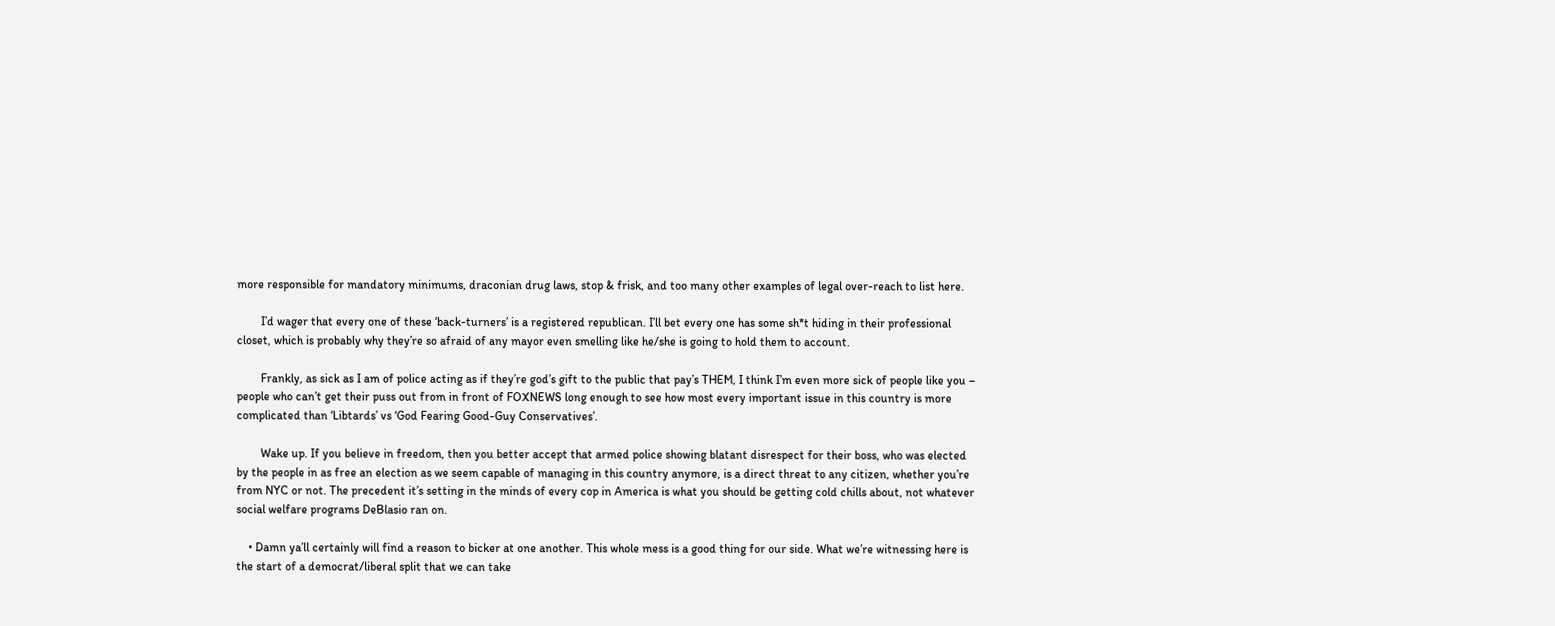more responsible for mandatory minimums, draconian drug laws, stop & frisk, and too many other examples of legal over-reach to list here.

        I’d wager that every one of these ‘back-turners’ is a registered republican. I’ll bet every one has some sh*t hiding in their professional closet, which is probably why they’re so afraid of any mayor even smelling like he/she is going to hold them to account.

        Frankly, as sick as I am of police acting as if they’re god’s gift to the public that pay’s THEM, I think I’m even more sick of people like you – people who can’t get their puss out from in front of FOXNEWS long enough to see how most every important issue in this country is more complicated than ‘Libtards’ vs ‘God Fearing Good-Guy Conservatives’.

        Wake up. If you believe in freedom, then you better accept that armed police showing blatant disrespect for their boss, who was elected by the people in as free an election as we seem capable of managing in this country anymore, is a direct threat to any citizen, whether you’re from NYC or not. The precedent it’s setting in the minds of every cop in America is what you should be getting cold chills about, not whatever social welfare programs DeBlasio ran on.

    • Damn ya’ll certainly will find a reason to bicker at one another. This whole mess is a good thing for our side. What we’re witnessing here is the start of a democrat/liberal split that we can take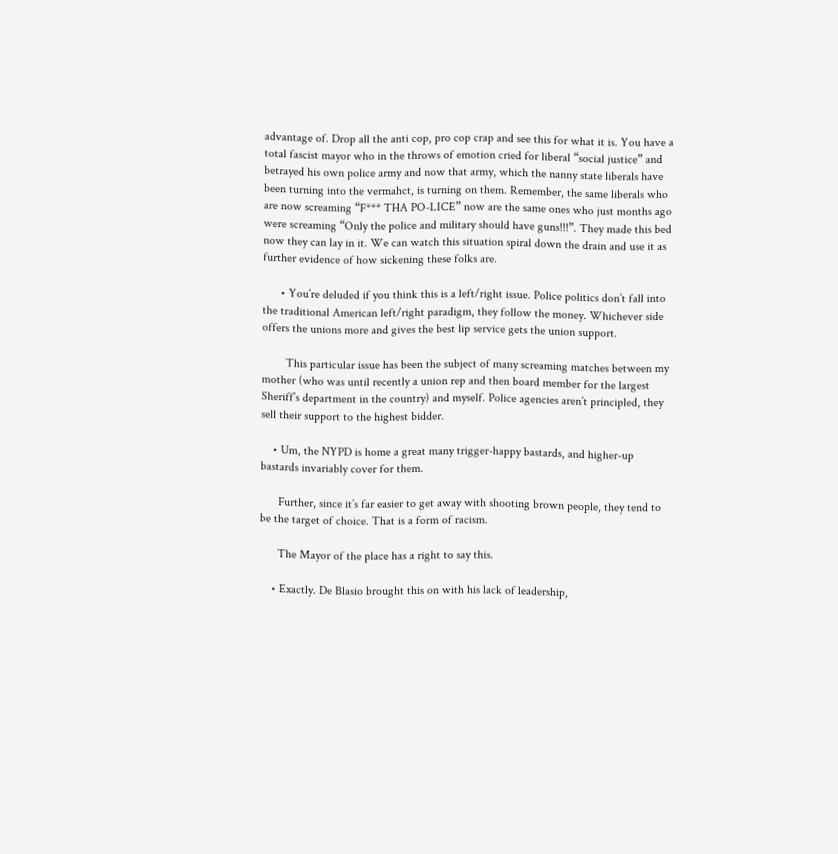advantage of. Drop all the anti cop, pro cop crap and see this for what it is. You have a total fascist mayor who in the throws of emotion cried for liberal “social justice” and betrayed his own police army and now that army, which the nanny state liberals have been turning into the vermahct, is turning on them. Remember, the same liberals who are now screaming “F*** THA PO-LICE” now are the same ones who just months ago were screaming “Only the police and military should have guns!!!”. They made this bed now they can lay in it. We can watch this situation spiral down the drain and use it as further evidence of how sickening these folks are.

      • You’re deluded if you think this is a left/right issue. Police politics don’t fall into the traditional American left/right paradigm, they follow the money. Whichever side offers the unions more and gives the best lip service gets the union support.

        This particular issue has been the subject of many screaming matches between my mother (who was until recently a union rep and then board member for the largest Sheriff’s department in the country) and myself. Police agencies aren’t principled, they sell their support to the highest bidder.

    • Um, the NYPD is home a great many trigger-happy bastards, and higher-up bastards invariably cover for them.

      Further, since it’s far easier to get away with shooting brown people, they tend to be the target of choice. That is a form of racism.

      The Mayor of the place has a right to say this.

    • Exactly. De Blasio brought this on with his lack of leadership,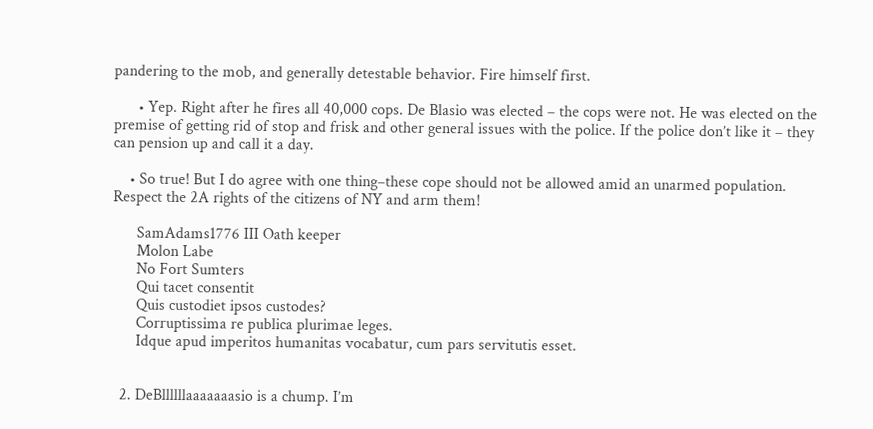pandering to the mob, and generally detestable behavior. Fire himself first.

      • Yep. Right after he fires all 40,000 cops. De Blasio was elected – the cops were not. He was elected on the premise of getting rid of stop and frisk and other general issues with the police. If the police don’t like it – they can pension up and call it a day.

    • So true! But I do agree with one thing–these cope should not be allowed amid an unarmed population. Respect the 2A rights of the citizens of NY and arm them!

      SamAdams1776 III Oath keeper
      Molon Labe
      No Fort Sumters
      Qui tacet consentit
      Quis custodiet ipsos custodes?
      Corruptissima re publica plurimae leges.
      Idque apud imperitos humanitas vocabatur, cum pars servitutis esset.


  2. DeBllllllaaaaaaasio is a chump. I’m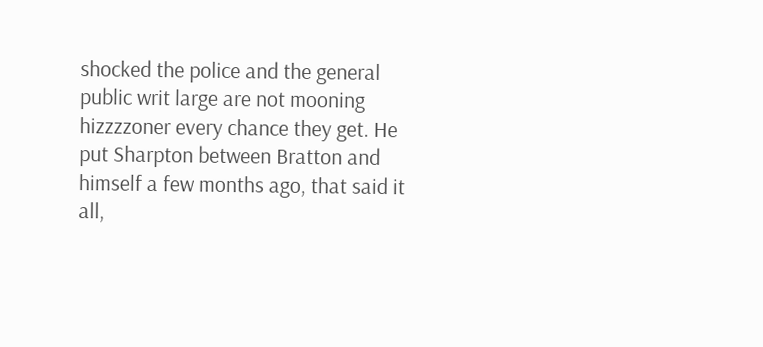shocked the police and the general public writ large are not mooning hizzzzoner every chance they get. He put Sharpton between Bratton and himself a few months ago, that said it all,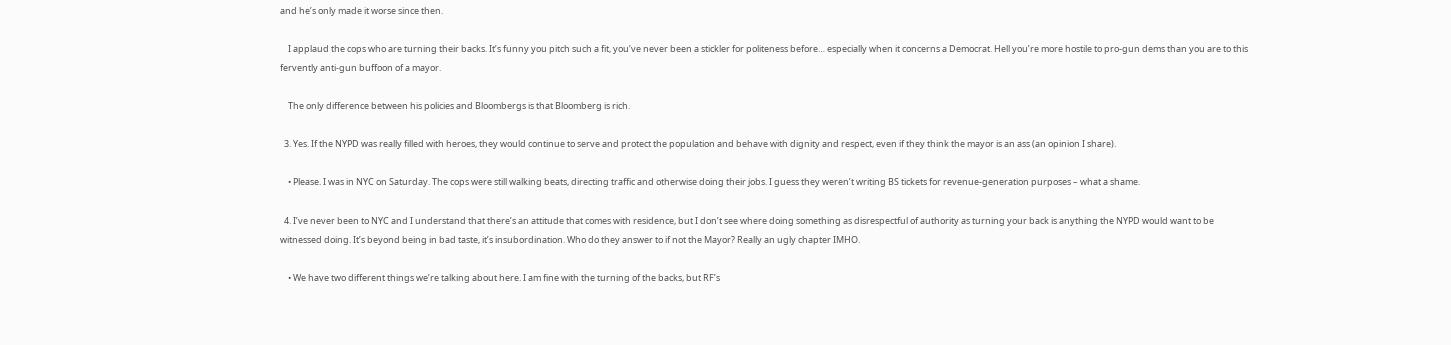and he’s only made it worse since then.

    I applaud the cops who are turning their backs. It’s funny you pitch such a fit, you’ve never been a stickler for politeness before… especially when it concerns a Democrat. Hell you’re more hostile to pro-gun dems than you are to this fervently anti-gun buffoon of a mayor.

    The only difference between his policies and Bloombergs is that Bloomberg is rich.

  3. Yes. If the NYPD was really filled with heroes, they would continue to serve and protect the population and behave with dignity and respect, even if they think the mayor is an ass (an opinion I share).

    • Please. I was in NYC on Saturday. The cops were still walking beats, directing traffic and otherwise doing their jobs. I guess they weren’t writing BS tickets for revenue-generation purposes – what a shame.

  4. I’ve never been to NYC and I understand that there’s an attitude that comes with residence, but I don’t see where doing something as disrespectful of authority as turning your back is anything the NYPD would want to be witnessed doing. It’s beyond being in bad taste, it’s insubordination. Who do they answer to if not the Mayor? Really an ugly chapter IMHO.

    • We have two different things we’re talking about here. I am fine with the turning of the backs, but RF’s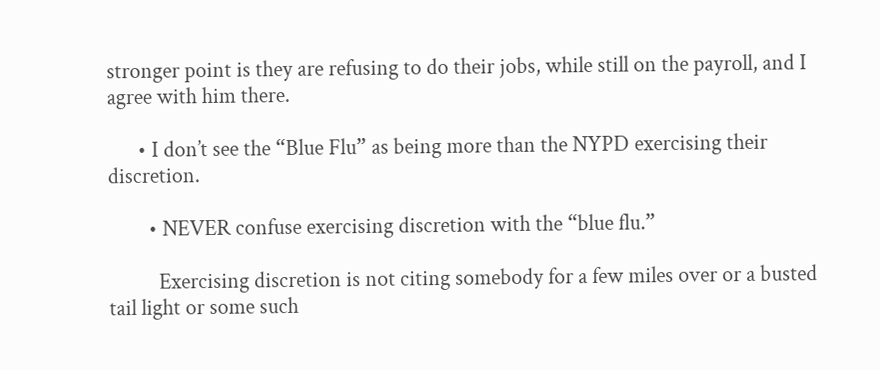stronger point is they are refusing to do their jobs, while still on the payroll, and I agree with him there.

      • I don’t see the “Blue Flu” as being more than the NYPD exercising their discretion.

        • NEVER confuse exercising discretion with the “blue flu.”

          Exercising discretion is not citing somebody for a few miles over or a busted tail light or some such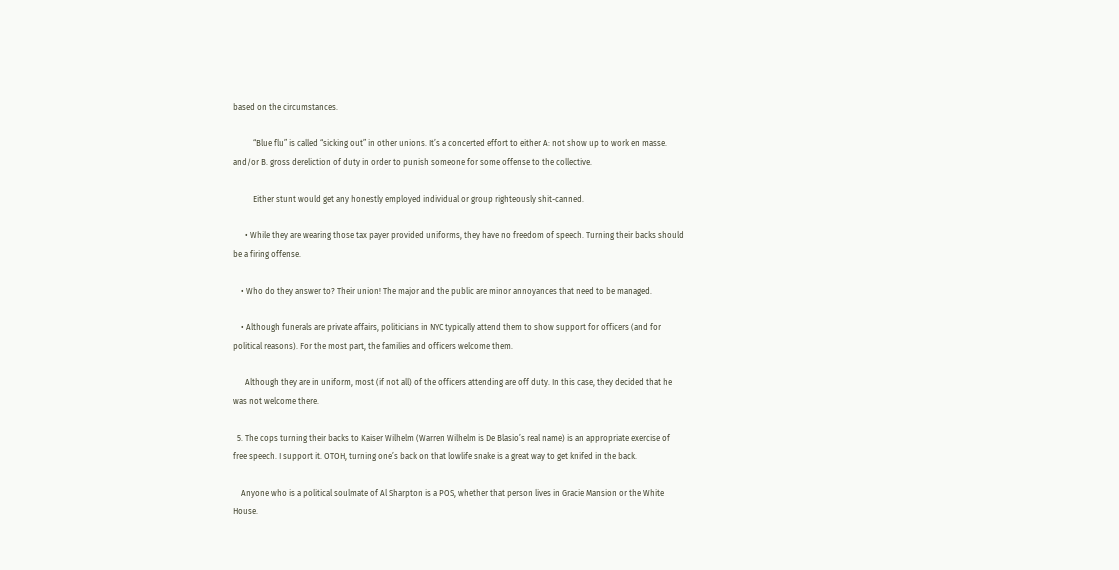based on the circumstances.

          “Blue flu” is called “sicking out” in other unions. It’s a concerted effort to either A: not show up to work en masse. and/or B. gross dereliction of duty in order to punish someone for some offense to the collective.

          Either stunt would get any honestly employed individual or group righteously shit-canned.

      • While they are wearing those tax payer provided uniforms, they have no freedom of speech. Turning their backs should be a firing offense.

    • Who do they answer to? Their union! The major and the public are minor annoyances that need to be managed.

    • Although funerals are private affairs, politicians in NYC typically attend them to show support for officers (and for political reasons). For the most part, the families and officers welcome them.

      Although they are in uniform, most (if not all) of the officers attending are off duty. In this case, they decided that he was not welcome there.

  5. The cops turning their backs to Kaiser Wilhelm (Warren Wilhelm is De Blasio’s real name) is an appropriate exercise of free speech. I support it. OTOH, turning one’s back on that lowlife snake is a great way to get knifed in the back.

    Anyone who is a political soulmate of Al Sharpton is a POS, whether that person lives in Gracie Mansion or the White House.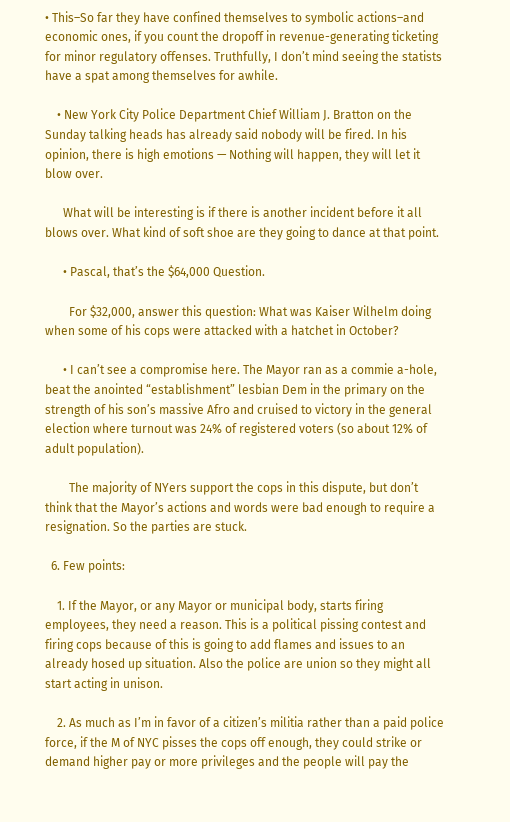• This–So far they have confined themselves to symbolic actions–and economic ones, if you count the dropoff in revenue-generating ticketing for minor regulatory offenses. Truthfully, I don’t mind seeing the statists have a spat among themselves for awhile.

    • New York City Police Department Chief William J. Bratton on the Sunday talking heads has already said nobody will be fired. In his opinion, there is high emotions — Nothing will happen, they will let it blow over.

      What will be interesting is if there is another incident before it all blows over. What kind of soft shoe are they going to dance at that point.

      • Pascal, that’s the $64,000 Question.

        For $32,000, answer this question: What was Kaiser Wilhelm doing when some of his cops were attacked with a hatchet in October?

      • I can’t see a compromise here. The Mayor ran as a commie a-hole, beat the anointed “establishment” lesbian Dem in the primary on the strength of his son’s massive Afro and cruised to victory in the general election where turnout was 24% of registered voters (so about 12% of adult population).

        The majority of NYers support the cops in this dispute, but don’t think that the Mayor’s actions and words were bad enough to require a resignation. So the parties are stuck.

  6. Few points:

    1. If the Mayor, or any Mayor or municipal body, starts firing employees, they need a reason. This is a political pissing contest and firing cops because of this is going to add flames and issues to an already hosed up situation. Also the police are union so they might all start acting in unison.

    2. As much as I’m in favor of a citizen’s militia rather than a paid police force, if the M of NYC pisses the cops off enough, they could strike or demand higher pay or more privileges and the people will pay the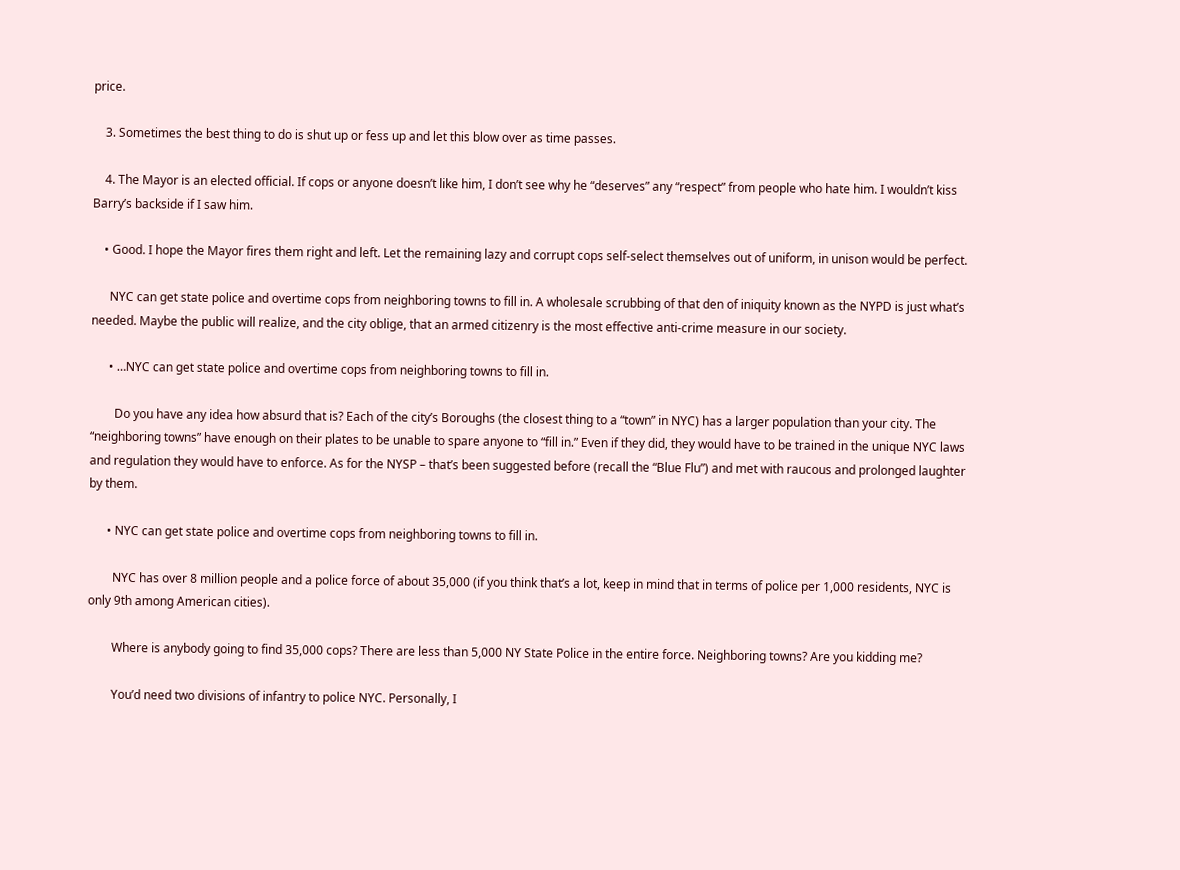price.

    3. Sometimes the best thing to do is shut up or fess up and let this blow over as time passes.

    4. The Mayor is an elected official. If cops or anyone doesn’t like him, I don’t see why he “deserves” any “respect” from people who hate him. I wouldn’t kiss Barry’s backside if I saw him.

    • Good. I hope the Mayor fires them right and left. Let the remaining lazy and corrupt cops self-select themselves out of uniform, in unison would be perfect.

      NYC can get state police and overtime cops from neighboring towns to fill in. A wholesale scrubbing of that den of iniquity known as the NYPD is just what’s needed. Maybe the public will realize, and the city oblige, that an armed citizenry is the most effective anti-crime measure in our society.

      • …NYC can get state police and overtime cops from neighboring towns to fill in.

        Do you have any idea how absurd that is? Each of the city’s Boroughs (the closest thing to a “town” in NYC) has a larger population than your city. The “neighboring towns” have enough on their plates to be unable to spare anyone to “fill in.” Even if they did, they would have to be trained in the unique NYC laws and regulation they would have to enforce. As for the NYSP – that’s been suggested before (recall the “Blue Flu”) and met with raucous and prolonged laughter by them.

      • NYC can get state police and overtime cops from neighboring towns to fill in.

        NYC has over 8 million people and a police force of about 35,000 (if you think that’s a lot, keep in mind that in terms of police per 1,000 residents, NYC is only 9th among American cities).

        Where is anybody going to find 35,000 cops? There are less than 5,000 NY State Police in the entire force. Neighboring towns? Are you kidding me?

        You’d need two divisions of infantry to police NYC. Personally, I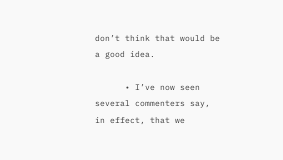don’t think that would be a good idea.

      • I’ve now seen several commenters say, in effect, that we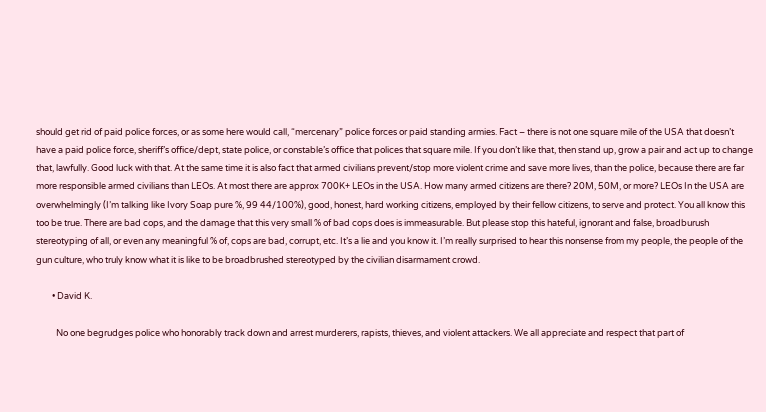should get rid of paid police forces, or as some here would call, “mercenary” police forces or paid standing armies. Fact – there is not one square mile of the USA that doesn’t have a paid police force, sheriff’s office/dept, state police, or constable’s office that polices that square mile. If you don’t like that, then stand up, grow a pair and act up to change that, lawfully. Good luck with that. At the same time it is also fact that armed civilians prevent/stop more violent crime and save more lives, than the police, because there are far more responsible armed civilians than LEOs. At most there are approx 700K+ LEOs in the USA. How many armed citizens are there? 20M, 50M, or more? LEOs In the USA are overwhelmingly (I’m talking like Ivory Soap pure %, 99 44/100%), good, honest, hard working citizens, employed by their fellow citizens, to serve and protect. You all know this too be true. There are bad cops, and the damage that this very small % of bad cops does is immeasurable. But please stop this hateful, ignorant and false, broadburush stereotyping of all, or even any meaningful % of, cops are bad, corrupt, etc. It’s a lie and you know it. I’m really surprised to hear this nonsense from my people, the people of the gun culture, who truly know what it is like to be broadbrushed stereotyped by the civilian disarmament crowd.

        • David K.

          No one begrudges police who honorably track down and arrest murderers, rapists, thieves, and violent attackers. We all appreciate and respect that part of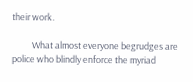their work.

          What almost everyone begrudges are police who blindly enforce the myriad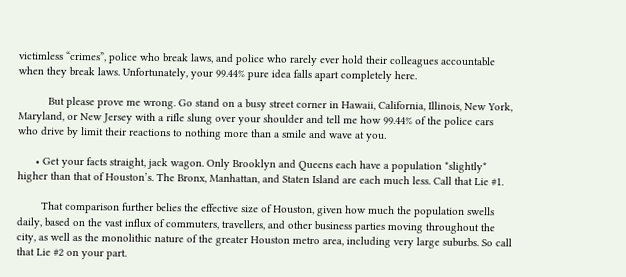victimless “crimes”, police who break laws, and police who rarely ever hold their colleagues accountable when they break laws. Unfortunately, your 99.44% pure idea falls apart completely here.

          But please prove me wrong. Go stand on a busy street corner in Hawaii, California, Illinois, New York, Maryland, or New Jersey with a rifle slung over your shoulder and tell me how 99.44% of the police cars who drive by limit their reactions to nothing more than a smile and wave at you.

      • Get your facts straight, jack wagon. Only Brooklyn and Queens each have a population *slightly* higher than that of Houston’s. The Bronx, Manhattan, and Staten Island are each much less. Call that Lie #1.

        That comparison further belies the effective size of Houston, given how much the population swells daily, based on the vast influx of commuters, travellers, and other business parties moving throughout the city, as well as the monolithic nature of the greater Houston metro area, including very large suburbs. So call that Lie #2 on your part.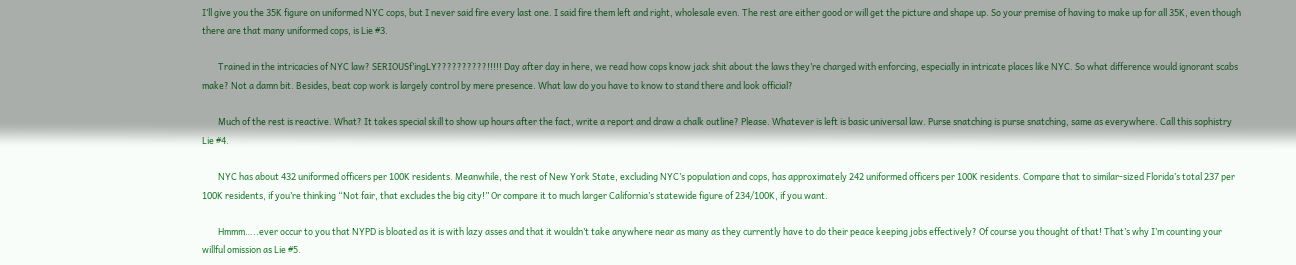I’ll give you the 35K figure on uniformed NYC cops, but I never said fire every last one. I said fire them left and right, wholesale even. The rest are either good or will get the picture and shape up. So your premise of having to make up for all 35K, even though there are that many uniformed cops, is Lie #3.

        Trained in the intricacies of NYC law? SERIOUSf’ingLY??????????!!!!! Day after day in here, we read how cops know jack shit about the laws they’re charged with enforcing, especially in intricate places like NYC. So what difference would ignorant scabs make? Not a damn bit. Besides, beat cop work is largely control by mere presence. What law do you have to know to stand there and look official?

        Much of the rest is reactive. What? It takes special skill to show up hours after the fact, write a report and draw a chalk outline? Please. Whatever is left is basic universal law. Purse snatching is purse snatching, same as everywhere. Call this sophistry Lie #4.

        NYC has about 432 uniformed officers per 100K residents. Meanwhile, the rest of New York State, excluding NYC’s population and cops, has approximately 242 uniformed officers per 100K residents. Compare that to similar-sized Florida’s total 237 per 100K residents, if you’re thinking “Not fair, that excludes the big city!” Or compare it to much larger California’s statewide figure of 234/100K, if you want.

        Hmmm…..ever occur to you that NYPD is bloated as it is with lazy asses and that it wouldn’t take anywhere near as many as they currently have to do their peace keeping jobs effectively? Of course you thought of that! That’s why I’m counting your willful omission as Lie #5.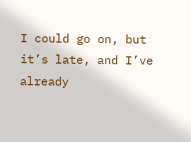I could go on, but it’s late, and I’ve already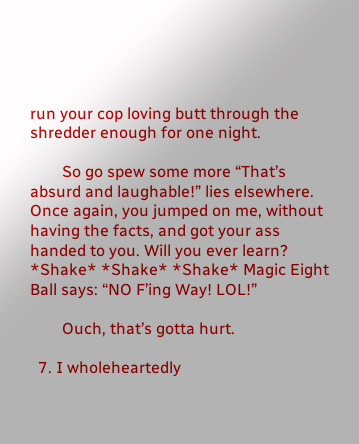run your cop loving butt through the shredder enough for one night.

        So go spew some more “That’s absurd and laughable!” lies elsewhere. Once again, you jumped on me, without having the facts, and got your ass handed to you. Will you ever learn? *Shake* *Shake* *Shake* Magic Eight Ball says: “NO F’ing Way! LOL!”

        Ouch, that’s gotta hurt.

  7. I wholeheartedly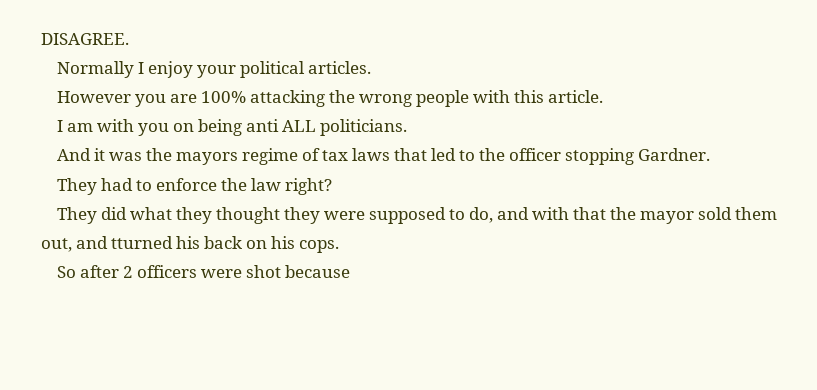DISAGREE.
    Normally I enjoy your political articles.
    However you are 100% attacking the wrong people with this article.
    I am with you on being anti ALL politicians.
    And it was the mayors regime of tax laws that led to the officer stopping Gardner.
    They had to enforce the law right?
    They did what they thought they were supposed to do, and with that the mayor sold them out, and tturned his back on his cops.
    So after 2 officers were shot because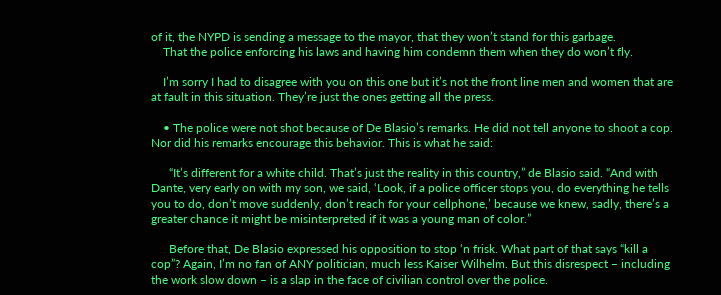of it, the NYPD is sending a message to the mayor, that they won’t stand for this garbage.
    That the police enforcing his laws and having him condemn them when they do won’t fly.

    I’m sorry I had to disagree with you on this one but it’s not the front line men and women that are at fault in this situation. They’re just the ones getting all the press.

    • The police were not shot because of De Blasio’s remarks. He did not tell anyone to shoot a cop. Nor did his remarks encourage this behavior. This is what he said:

      “It’s different for a white child. That’s just the reality in this country,” de Blasio said. “And with Dante, very early on with my son, we said, ‘Look, if a police officer stops you, do everything he tells you to do, don’t move suddenly, don’t reach for your cellphone,’ because we knew, sadly, there’s a greater chance it might be misinterpreted if it was a young man of color.”

      Before that, De Blasio expressed his opposition to stop ‘n frisk. What part of that says “kill a cop”? Again, I’m no fan of ANY politician, much less Kaiser Wilhelm. But this disrespect – including the work slow down – is a slap in the face of civilian control over the police.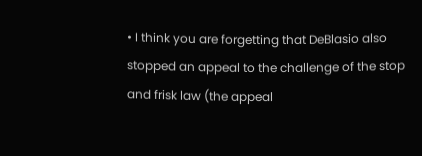• I think you are forgetting that DeBlasio also stopped an appeal to the challenge of the stop and frisk law (the appeal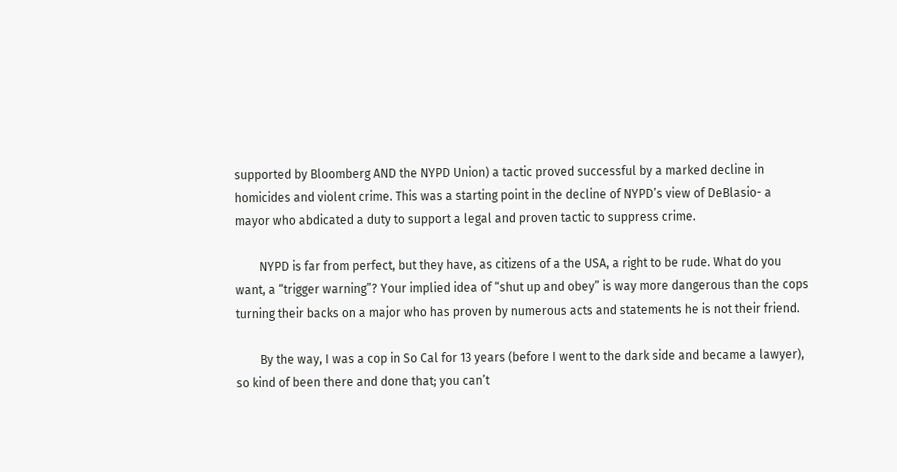supported by Bloomberg AND the NYPD Union) a tactic proved successful by a marked decline in homicides and violent crime. This was a starting point in the decline of NYPD’s view of DeBlasio- a mayor who abdicated a duty to support a legal and proven tactic to suppress crime.

        NYPD is far from perfect, but they have, as citizens of a the USA, a right to be rude. What do you want, a “trigger warning”? Your implied idea of “shut up and obey” is way more dangerous than the cops turning their backs on a major who has proven by numerous acts and statements he is not their friend.

        By the way, I was a cop in So Cal for 13 years (before I went to the dark side and became a lawyer), so kind of been there and done that; you can’t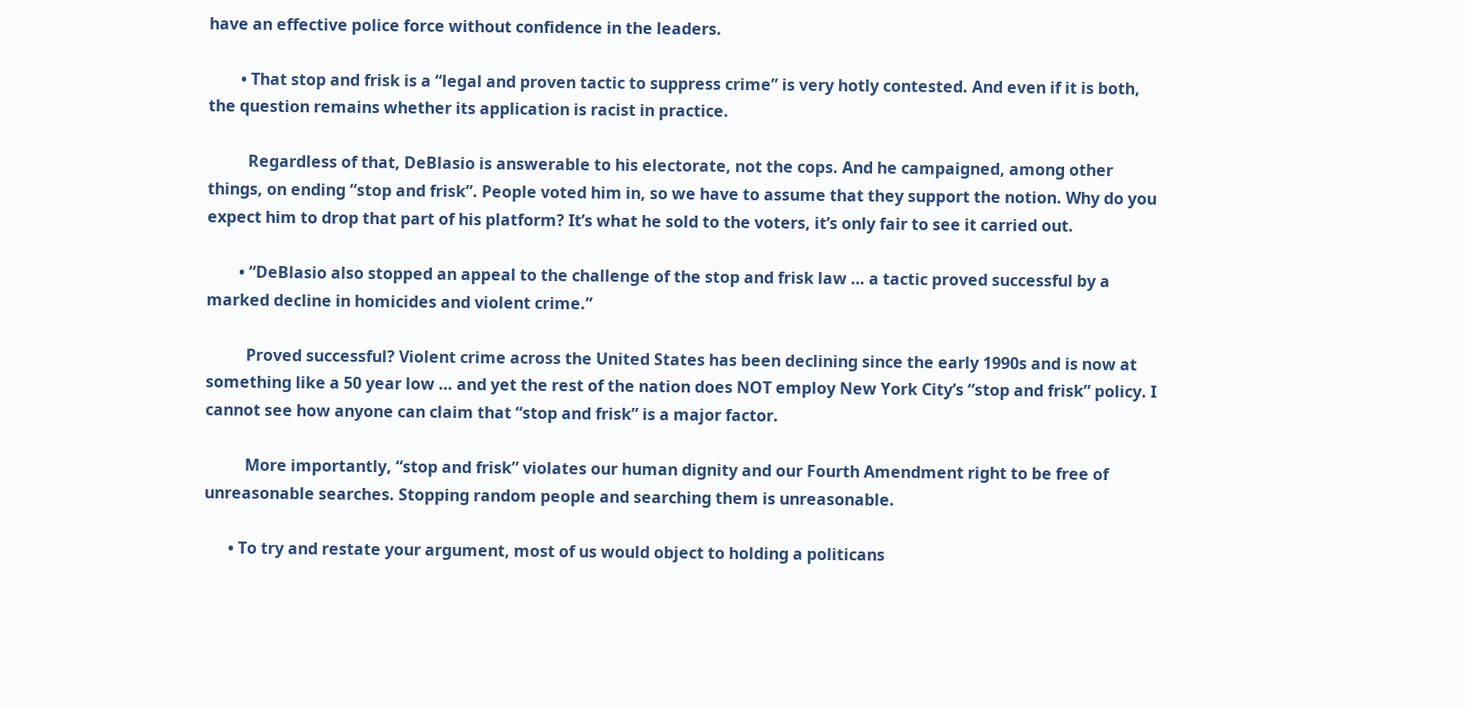have an effective police force without confidence in the leaders.

        • That stop and frisk is a “legal and proven tactic to suppress crime” is very hotly contested. And even if it is both, the question remains whether its application is racist in practice.

          Regardless of that, DeBlasio is answerable to his electorate, not the cops. And he campaigned, among other things, on ending “stop and frisk”. People voted him in, so we have to assume that they support the notion. Why do you expect him to drop that part of his platform? It’s what he sold to the voters, it’s only fair to see it carried out.

        • “DeBlasio also stopped an appeal to the challenge of the stop and frisk law … a tactic proved successful by a marked decline in homicides and violent crime.”

          Proved successful? Violent crime across the United States has been declining since the early 1990s and is now at something like a 50 year low … and yet the rest of the nation does NOT employ New York City’s “stop and frisk” policy. I cannot see how anyone can claim that “stop and frisk” is a major factor.

          More importantly, “stop and frisk” violates our human dignity and our Fourth Amendment right to be free of unreasonable searches. Stopping random people and searching them is unreasonable.

      • To try and restate your argument, most of us would object to holding a politicans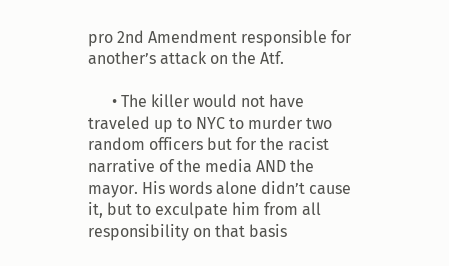pro 2nd Amendment responsible for another’s attack on the Atf.

      • The killer would not have traveled up to NYC to murder two random officers but for the racist narrative of the media AND the mayor. His words alone didn’t cause it, but to exculpate him from all responsibility on that basis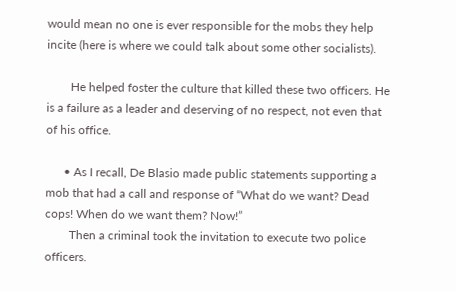would mean no one is ever responsible for the mobs they help incite (here is where we could talk about some other socialists).

        He helped foster the culture that killed these two officers. He is a failure as a leader and deserving of no respect, not even that of his office.

      • As I recall, De Blasio made public statements supporting a mob that had a call and response of “What do we want? Dead cops! When do we want them? Now!”
        Then a criminal took the invitation to execute two police officers.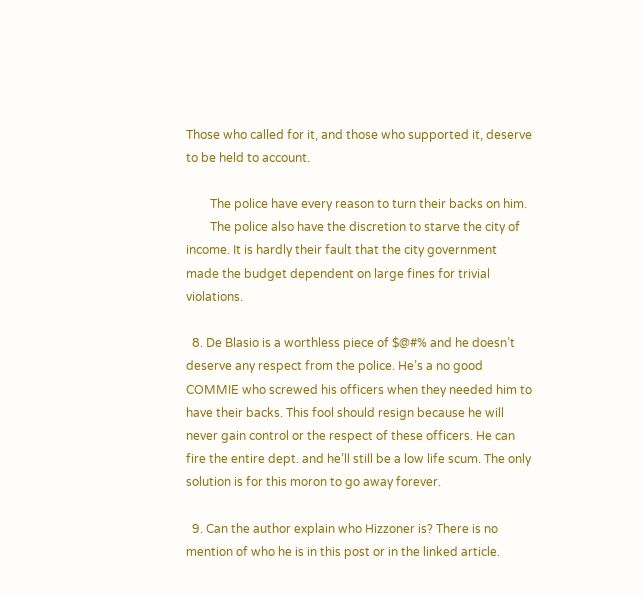Those who called for it, and those who supported it, deserve to be held to account.

        The police have every reason to turn their backs on him.
        The police also have the discretion to starve the city of income. It is hardly their fault that the city government made the budget dependent on large fines for trivial violations.

  8. De Blasio is a worthless piece of $@#% and he doesn’t deserve any respect from the police. He’s a no good COMMIE who screwed his officers when they needed him to have their backs. This fool should resign because he will never gain control or the respect of these officers. He can fire the entire dept. and he’ll still be a low life scum. The only solution is for this moron to go away forever.

  9. Can the author explain who Hizzoner is? There is no mention of who he is in this post or in the linked article.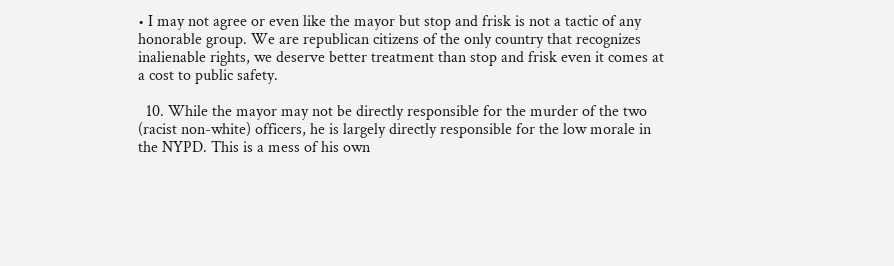• I may not agree or even like the mayor but stop and frisk is not a tactic of any honorable group. We are republican citizens of the only country that recognizes inalienable rights, we deserve better treatment than stop and frisk even it comes at a cost to public safety.

  10. While the mayor may not be directly responsible for the murder of the two (racist non-white) officers, he is largely directly responsible for the low morale in the NYPD. This is a mess of his own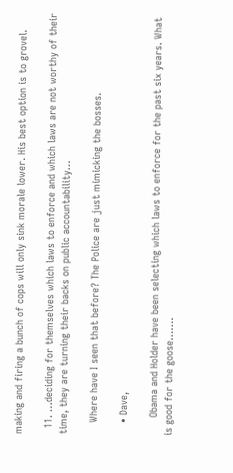making and firing a bunch of cops will only sink morale lower. His best option is to grovel.

  11. …deciding for themselves which laws to enforce and which laws are not worthy of their time, they are turning their backs on public accountability…

    Where have I seen that before? The Police are just mimicking the bosses.

    • Dave,

      Obama and Holder have been selecting which laws to enforce for the past six years. What is good for the goose…….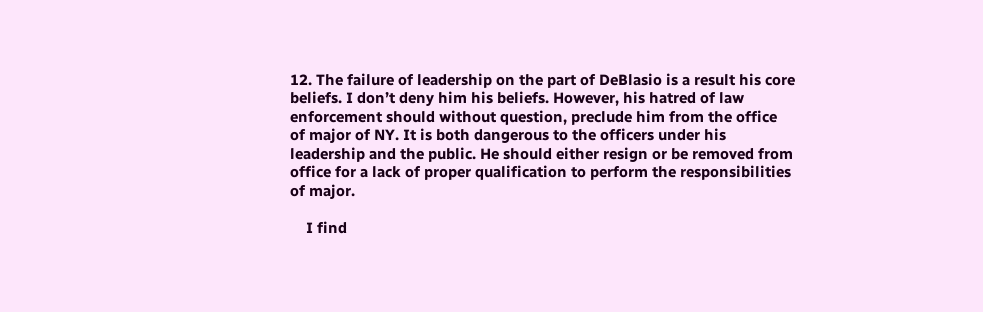12. The failure of leadership on the part of DeBlasio is a result his core beliefs. I don’t deny him his beliefs. However, his hatred of law enforcement should without question, preclude him from the office of major of NY. It is both dangerous to the officers under his leadership and the public. He should either resign or be removed from office for a lack of proper qualification to perform the responsibilities of major.

    I find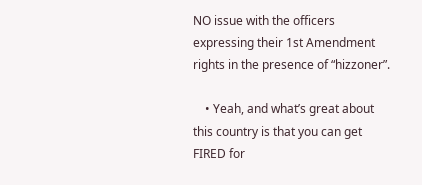NO issue with the officers expressing their 1st Amendment rights in the presence of “hizzoner”.

    • Yeah, and what’s great about this country is that you can get FIRED for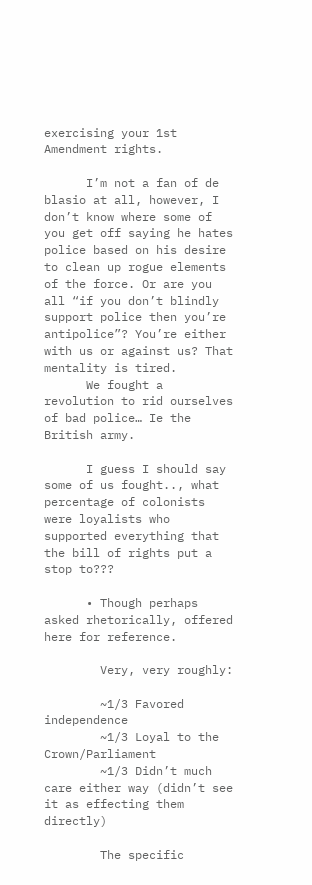exercising your 1st Amendment rights.

      I’m not a fan of de blasio at all, however, I don’t know where some of you get off saying he hates police based on his desire to clean up rogue elements of the force. Or are you all “if you don’t blindly support police then you’re antipolice”? You’re either with us or against us? That mentality is tired.
      We fought a revolution to rid ourselves of bad police… Ie the British army.

      I guess I should say some of us fought.., what percentage of colonists were loyalists who supported everything that the bill of rights put a stop to???

      • Though perhaps asked rhetorically, offered here for reference.

        Very, very roughly:

        ~1/3 Favored independence
        ~1/3 Loyal to the Crown/Parliament
        ~1/3 Didn’t much care either way (didn’t see it as effecting them directly)

        The specific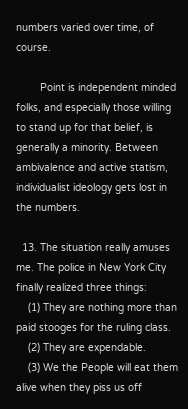numbers varied over time, of course.

        Point is independent minded folks, and especially those willing to stand up for that belief, is generally a minority. Between ambivalence and active statism, individualist ideology gets lost in the numbers.

  13. The situation really amuses me. The police in New York City finally realized three things:
    (1) They are nothing more than paid stooges for the ruling class.
    (2) They are expendable.
    (3) We the People will eat them alive when they piss us off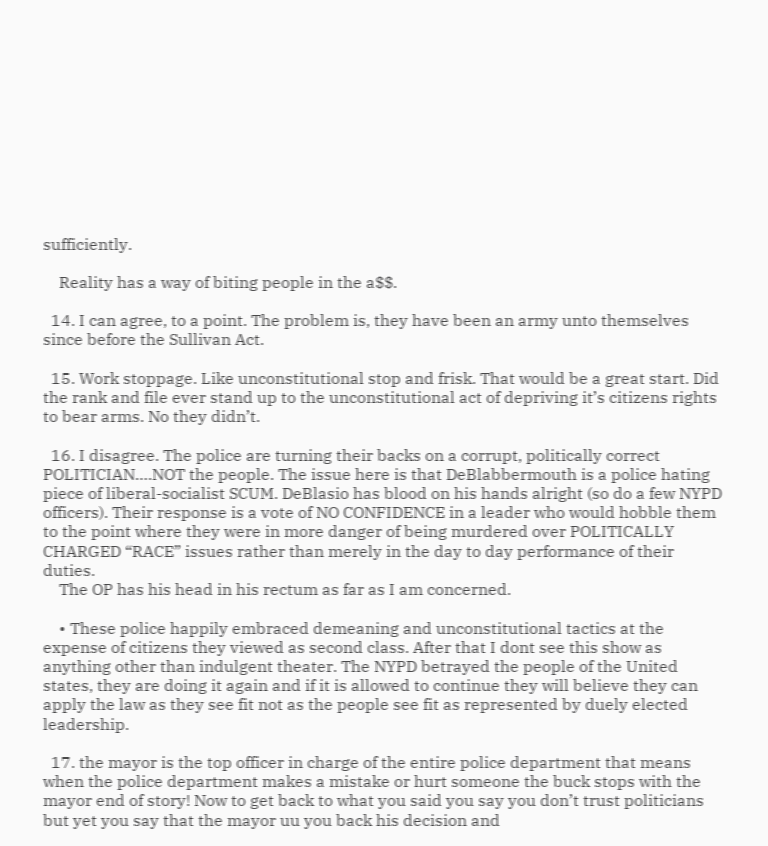sufficiently.

    Reality has a way of biting people in the a$$.

  14. I can agree, to a point. The problem is, they have been an army unto themselves since before the Sullivan Act.

  15. Work stoppage. Like unconstitutional stop and frisk. That would be a great start. Did the rank and file ever stand up to the unconstitutional act of depriving it’s citizens rights to bear arms. No they didn’t.

  16. I disagree. The police are turning their backs on a corrupt, politically correct POLITICIAN….NOT the people. The issue here is that DeBlabbermouth is a police hating piece of liberal-socialist SCUM. DeBlasio has blood on his hands alright (so do a few NYPD officers). Their response is a vote of NO CONFIDENCE in a leader who would hobble them to the point where they were in more danger of being murdered over POLITICALLY CHARGED “RACE” issues rather than merely in the day to day performance of their duties.
    The OP has his head in his rectum as far as I am concerned.

    • These police happily embraced demeaning and unconstitutional tactics at the expense of citizens they viewed as second class. After that I dont see this show as anything other than indulgent theater. The NYPD betrayed the people of the United states, they are doing it again and if it is allowed to continue they will believe they can apply the law as they see fit not as the people see fit as represented by duely elected leadership.

  17. the mayor is the top officer in charge of the entire police department that means when the police department makes a mistake or hurt someone the buck stops with the mayor end of story! Now to get back to what you said you say you don’t trust politicians but yet you say that the mayor uu you back his decision and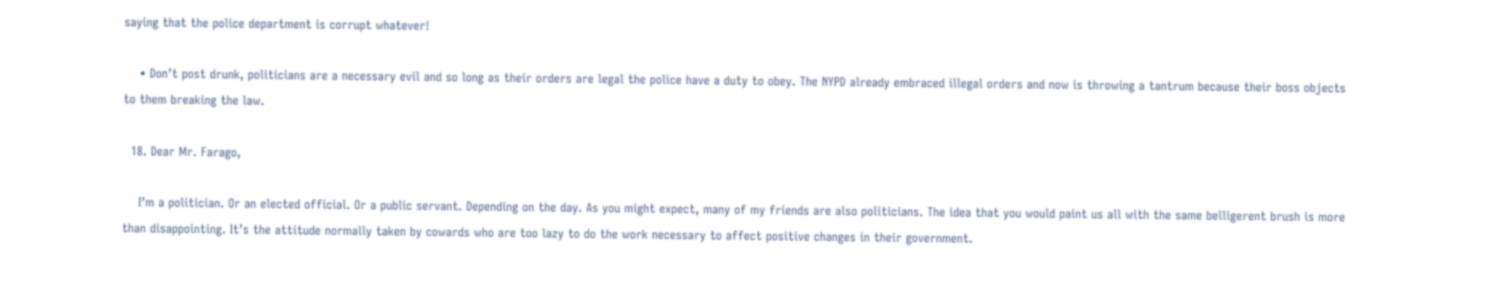saying that the police department is corrupt whatever!

    • Don’t post drunk, politicians are a necessary evil and so long as their orders are legal the police have a duty to obey. The NYPD already embraced illegal orders and now is throwing a tantrum because their boss objects to them breaking the law.

  18. Dear Mr. Farago,

    I’m a politician. Or an elected official. Or a public servant. Depending on the day. As you might expect, many of my friends are also politicians. The idea that you would paint us all with the same belligerent brush is more than disappointing. It’s the attitude normally taken by cowards who are too lazy to do the work necessary to affect positive changes in their government.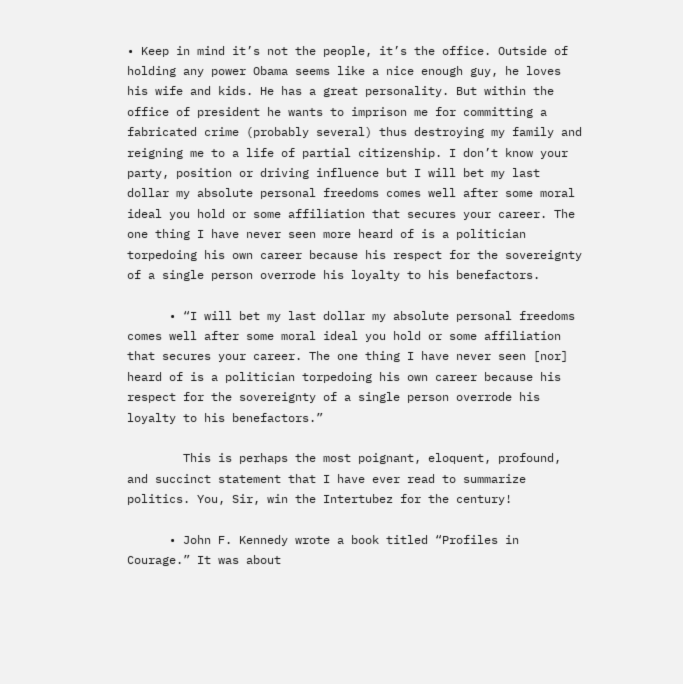• Keep in mind it’s not the people, it’s the office. Outside of holding any power Obama seems like a nice enough guy, he loves his wife and kids. He has a great personality. But within the office of president he wants to imprison me for committing a fabricated crime (probably several) thus destroying my family and reigning me to a life of partial citizenship. I don’t know your party, position or driving influence but I will bet my last dollar my absolute personal freedoms comes well after some moral ideal you hold or some affiliation that secures your career. The one thing I have never seen more heard of is a politician torpedoing his own career because his respect for the sovereignty of a single person overrode his loyalty to his benefactors.

      • “I will bet my last dollar my absolute personal freedoms comes well after some moral ideal you hold or some affiliation that secures your career. The one thing I have never seen [nor] heard of is a politician torpedoing his own career because his respect for the sovereignty of a single person overrode his loyalty to his benefactors.”

        This is perhaps the most poignant, eloquent, profound, and succinct statement that I have ever read to summarize politics. You, Sir, win the Intertubez for the century!

      • John F. Kennedy wrote a book titled “Profiles in Courage.” It was about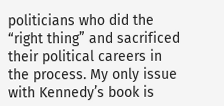politicians who did the “right thing” and sacrificed their political careers in the process. My only issue with Kennedy’s book is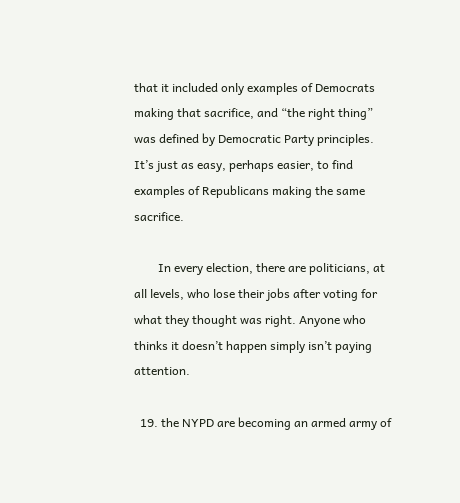that it included only examples of Democrats making that sacrifice, and “the right thing” was defined by Democratic Party principles. It’s just as easy, perhaps easier, to find examples of Republicans making the same sacrifice.

        In every election, there are politicians, at all levels, who lose their jobs after voting for what they thought was right. Anyone who thinks it doesn’t happen simply isn’t paying attention.

  19. the NYPD are becoming an armed army of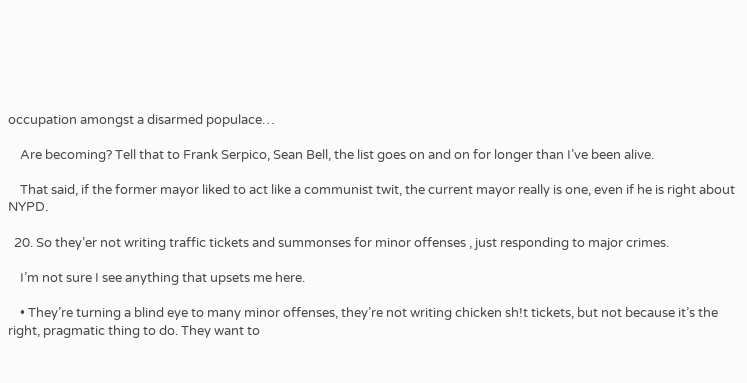occupation amongst a disarmed populace…

    Are becoming? Tell that to Frank Serpico, Sean Bell, the list goes on and on for longer than I’ve been alive.

    That said, if the former mayor liked to act like a communist twit, the current mayor really is one, even if he is right about NYPD.

  20. So they’er not writing traffic tickets and summonses for minor offenses , just responding to major crimes.

    I’m not sure I see anything that upsets me here.

    • They’re turning a blind eye to many minor offenses, they’re not writing chicken sh!t tickets, but not because it’s the right, pragmatic thing to do. They want to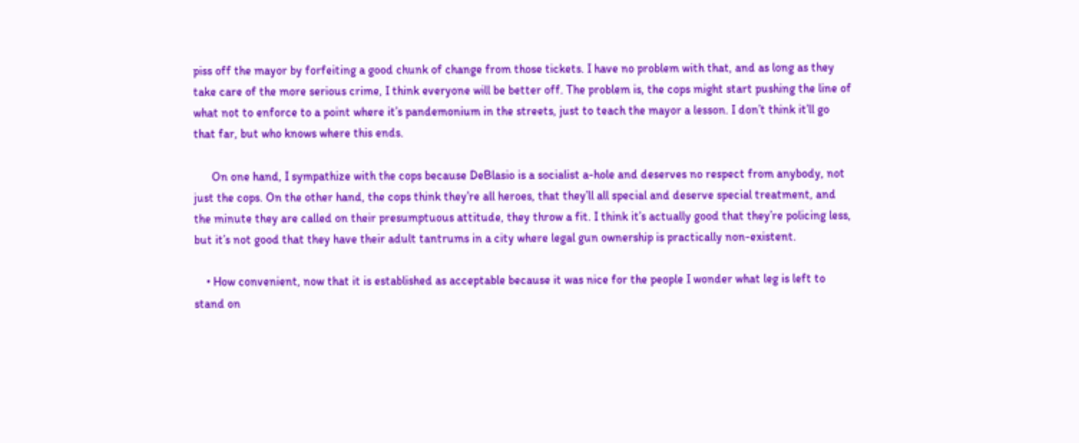piss off the mayor by forfeiting a good chunk of change from those tickets. I have no problem with that, and as long as they take care of the more serious crime, I think everyone will be better off. The problem is, the cops might start pushing the line of what not to enforce to a point where it’s pandemonium in the streets, just to teach the mayor a lesson. I don’t think it’ll go that far, but who knows where this ends.

      On one hand, I sympathize with the cops because DeBlasio is a socialist a-hole and deserves no respect from anybody, not just the cops. On the other hand, the cops think they’re all heroes, that they’ll all special and deserve special treatment, and the minute they are called on their presumptuous attitude, they throw a fit. I think it’s actually good that they’re policing less, but it’s not good that they have their adult tantrums in a city where legal gun ownership is practically non-existent.

    • How convenient, now that it is established as acceptable because it was nice for the people I wonder what leg is left to stand on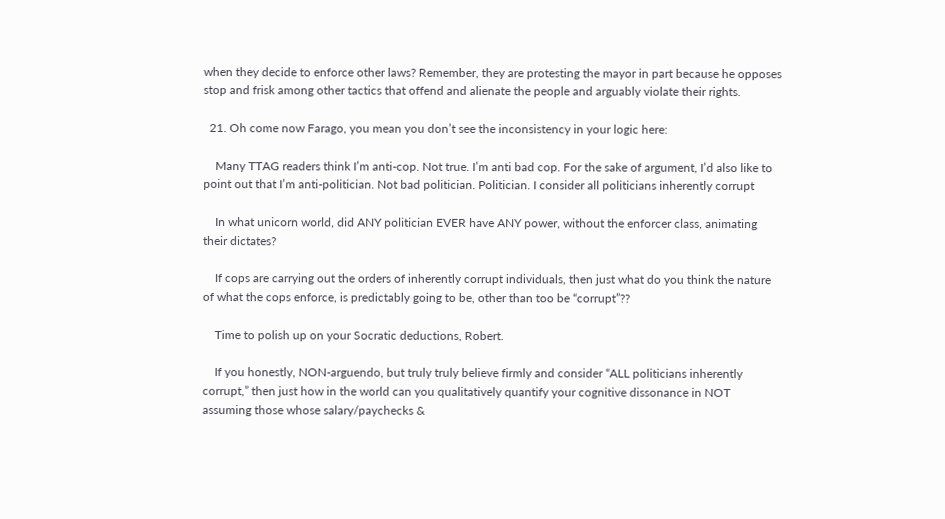when they decide to enforce other laws? Remember, they are protesting the mayor in part because he opposes stop and frisk among other tactics that offend and alienate the people and arguably violate their rights.

  21. Oh come now Farago, you mean you don’t see the inconsistency in your logic here:

    Many TTAG readers think I’m anti-cop. Not true. I’m anti bad cop. For the sake of argument, I’d also like to point out that I’m anti-politician. Not bad politician. Politician. I consider all politicians inherently corrupt

    In what unicorn world, did ANY politician EVER have ANY power, without the enforcer class, animating their dictates?

    If cops are carrying out the orders of inherently corrupt individuals, then just what do you think the nature of what the cops enforce, is predictably going to be, other than too be “corrupt”??

    Time to polish up on your Socratic deductions, Robert.

    If you honestly, NON-arguendo, but truly truly believe firmly and consider “ALL politicians inherently corrupt,” then just how in the world can you qualitatively quantify your cognitive dissonance in NOT assuming those whose salary/paychecks &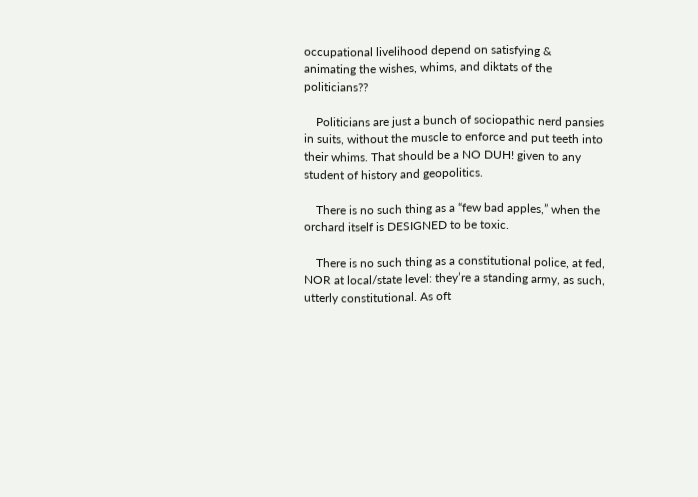occupational livelihood depend on satisfying & animating the wishes, whims, and diktats of the politicians??

    Politicians are just a bunch of sociopathic nerd pansies in suits, without the muscle to enforce and put teeth into their whims. That should be a NO DUH! given to any student of history and geopolitics.

    There is no such thing as a “few bad apples,” when the orchard itself is DESIGNED to be toxic.

    There is no such thing as a constitutional police, at fed, NOR at local/state level: they’re a standing army, as such, utterly constitutional. As oft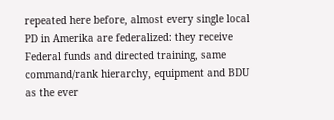repeated here before, almost every single local PD in Amerika are federalized: they receive Federal funds and directed training, same command/rank hierarchy, equipment and BDU as the ever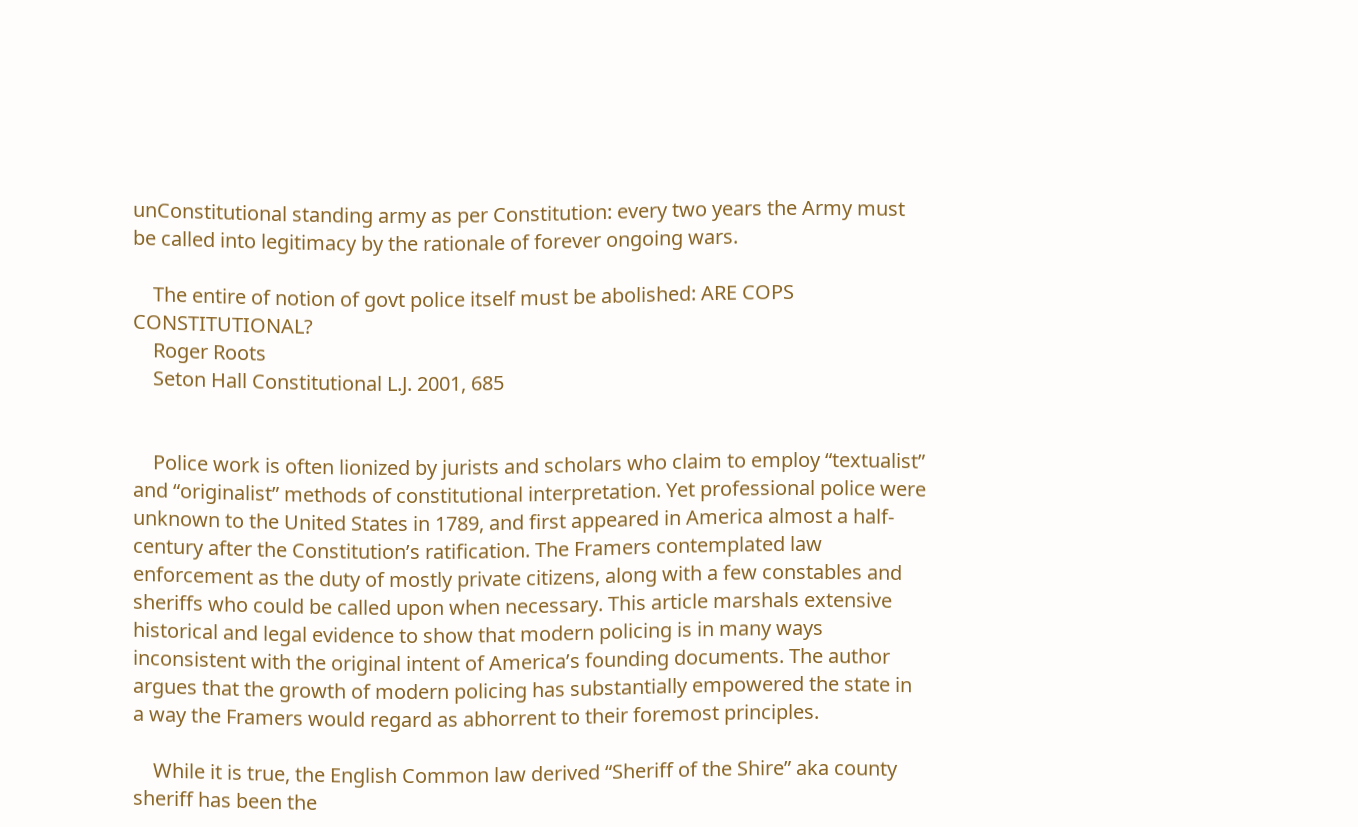unConstitutional standing army as per Constitution: every two years the Army must be called into legitimacy by the rationale of forever ongoing wars.

    The entire of notion of govt police itself must be abolished: ARE COPS CONSTITUTIONAL?
    Roger Roots
    Seton Hall Constitutional L.J. 2001, 685


    Police work is often lionized by jurists and scholars who claim to employ “textualist” and “originalist” methods of constitutional interpretation. Yet professional police were unknown to the United States in 1789, and first appeared in America almost a half-century after the Constitution’s ratification. The Framers contemplated law enforcement as the duty of mostly private citizens, along with a few constables and sheriffs who could be called upon when necessary. This article marshals extensive historical and legal evidence to show that modern policing is in many ways inconsistent with the original intent of America’s founding documents. The author argues that the growth of modern policing has substantially empowered the state in a way the Framers would regard as abhorrent to their foremost principles.

    While it is true, the English Common law derived “Sheriff of the Shire” aka county sheriff has been the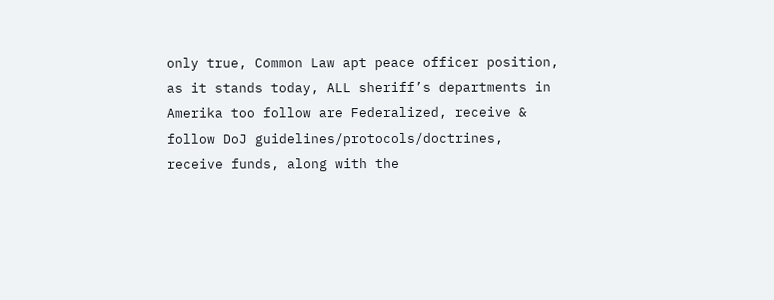only true, Common Law apt peace officer position, as it stands today, ALL sheriff’s departments in Amerika too follow are Federalized, receive & follow DoJ guidelines/protocols/doctrines, receive funds, along with the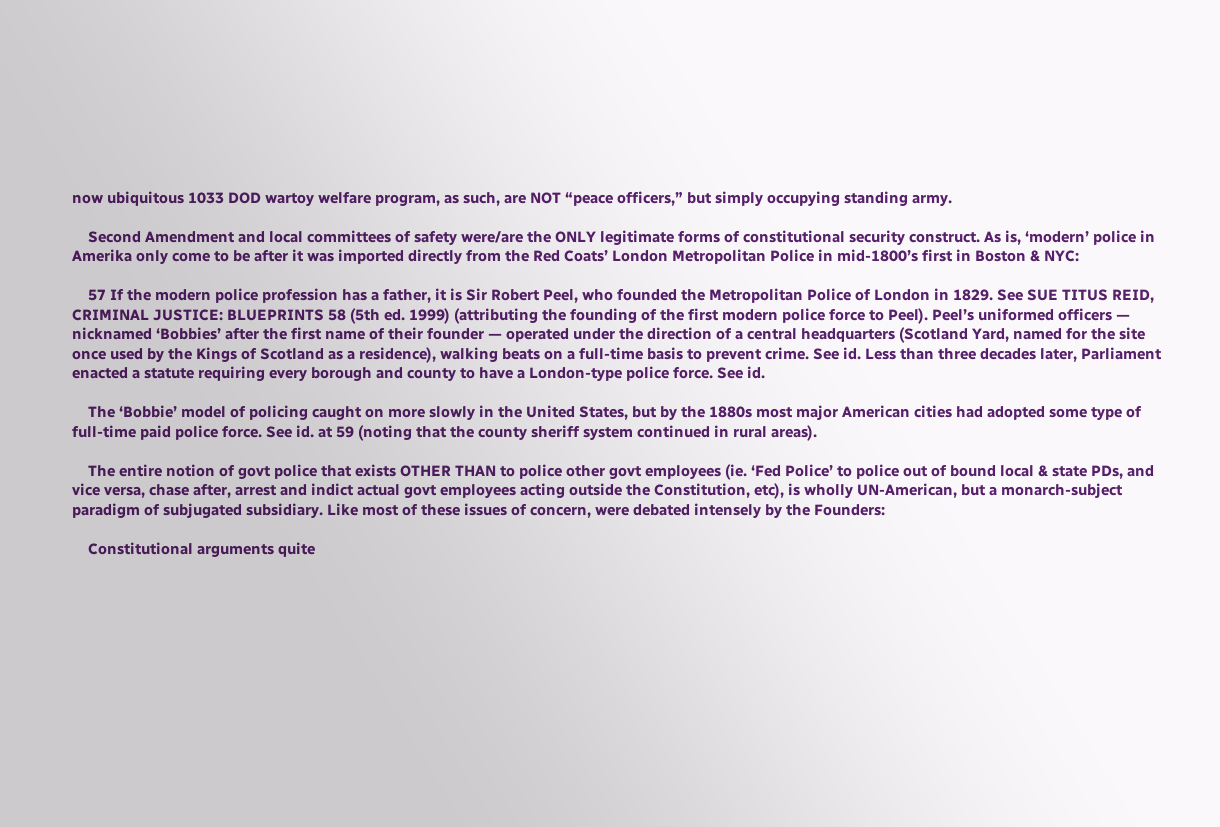now ubiquitous 1033 DOD wartoy welfare program, as such, are NOT “peace officers,” but simply occupying standing army.

    Second Amendment and local committees of safety were/are the ONLY legitimate forms of constitutional security construct. As is, ‘modern’ police in Amerika only come to be after it was imported directly from the Red Coats’ London Metropolitan Police in mid-1800’s first in Boston & NYC:

    57 If the modern police profession has a father, it is Sir Robert Peel, who founded the Metropolitan Police of London in 1829. See SUE TITUS REID, CRIMINAL JUSTICE: BLUEPRINTS 58 (5th ed. 1999) (attributing the founding of the first modern police force to Peel). Peel’s uniformed officers — nicknamed ‘Bobbies’ after the first name of their founder — operated under the direction of a central headquarters (Scotland Yard, named for the site once used by the Kings of Scotland as a residence), walking beats on a full-time basis to prevent crime. See id. Less than three decades later, Parliament enacted a statute requiring every borough and county to have a London-type police force. See id.

    The ‘Bobbie’ model of policing caught on more slowly in the United States, but by the 1880s most major American cities had adopted some type of full-time paid police force. See id. at 59 (noting that the county sheriff system continued in rural areas).

    The entire notion of govt police that exists OTHER THAN to police other govt employees (ie. ‘Fed Police’ to police out of bound local & state PDs, and vice versa, chase after, arrest and indict actual govt employees acting outside the Constitution, etc), is wholly UN-American, but a monarch-subject paradigm of subjugated subsidiary. Like most of these issues of concern, were debated intensely by the Founders:

    Constitutional arguments quite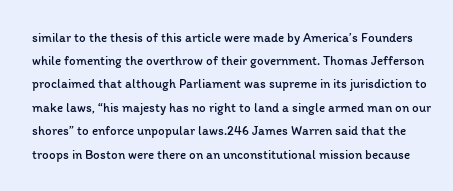similar to the thesis of this article were made by America’s Founders while fomenting the overthrow of their government. Thomas Jefferson proclaimed that although Parliament was supreme in its jurisdiction to make laws, “his majesty has no right to land a single armed man on our shores” to enforce unpopular laws.246 James Warren said that the troops in Boston were there on an unconstitutional mission because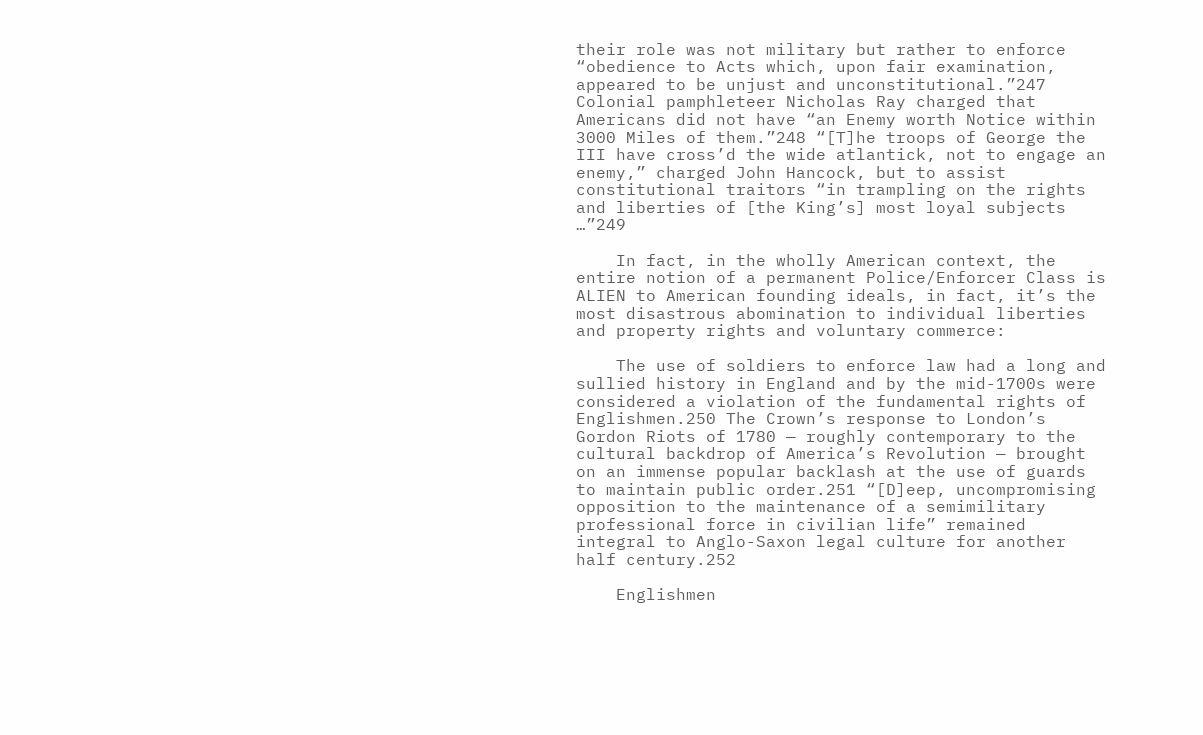their role was not military but rather to enforce “obedience to Acts which, upon fair examination, appeared to be unjust and unconstitutional.”247 Colonial pamphleteer Nicholas Ray charged that Americans did not have “an Enemy worth Notice within 3000 Miles of them.”248 “[T]he troops of George the III have cross’d the wide atlantick, not to engage an enemy,” charged John Hancock, but to assist constitutional traitors “in trampling on the rights and liberties of [the King’s] most loyal subjects …”249

    In fact, in the wholly American context, the entire notion of a permanent Police/Enforcer Class is ALIEN to American founding ideals, in fact, it’s the most disastrous abomination to individual liberties and property rights and voluntary commerce:

    The use of soldiers to enforce law had a long and sullied history in England and by the mid-1700s were considered a violation of the fundamental rights of Englishmen.250 The Crown’s response to London’s Gordon Riots of 1780 — roughly contemporary to the cultural backdrop of America’s Revolution — brought on an immense popular backlash at the use of guards to maintain public order.251 “[D]eep, uncompromising opposition to the maintenance of a semimilitary professional force in civilian life” remained integral to Anglo-Saxon legal culture for another half century.252

    Englishmen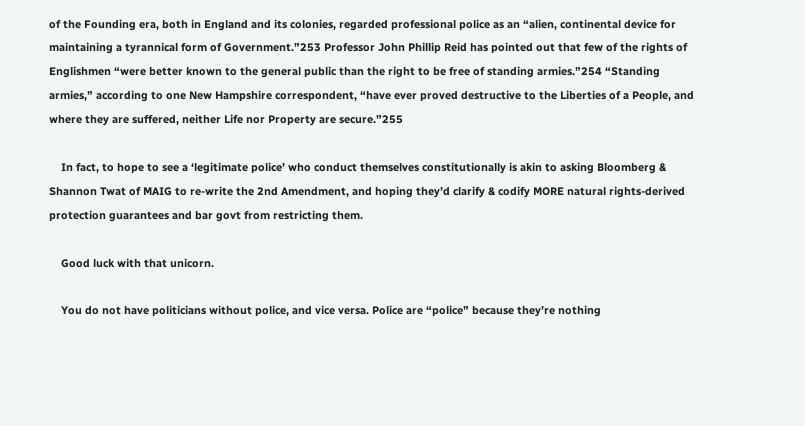of the Founding era, both in England and its colonies, regarded professional police as an “alien, continental device for maintaining a tyrannical form of Government.”253 Professor John Phillip Reid has pointed out that few of the rights of Englishmen “were better known to the general public than the right to be free of standing armies.”254 “Standing armies,” according to one New Hampshire correspondent, “have ever proved destructive to the Liberties of a People, and where they are suffered, neither Life nor Property are secure.”255

    In fact, to hope to see a ‘legitimate police’ who conduct themselves constitutionally is akin to asking Bloomberg & Shannon Twat of MAIG to re-write the 2nd Amendment, and hoping they’d clarify & codify MORE natural rights-derived protection guarantees and bar govt from restricting them.

    Good luck with that unicorn.

    You do not have politicians without police, and vice versa. Police are “police” because they’re nothing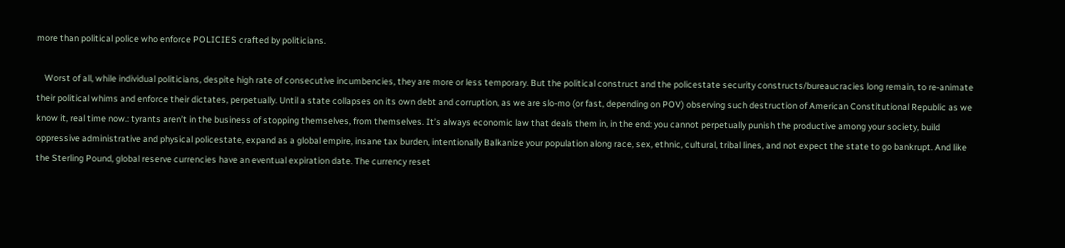more than political police who enforce POLICIES crafted by politicians.

    Worst of all, while individual politicians, despite high rate of consecutive incumbencies, they are more or less temporary. But the political construct and the policestate security constructs/bureaucracies long remain, to re-animate their political whims and enforce their dictates, perpetually. Until a state collapses on its own debt and corruption, as we are slo-mo (or fast, depending on POV) observing such destruction of American Constitutional Republic as we know it, real time now.: tyrants aren’t in the business of stopping themselves, from themselves. It’s always economic law that deals them in, in the end: you cannot perpetually punish the productive among your society, build oppressive administrative and physical policestate, expand as a global empire, insane tax burden, intentionally Balkanize your population along race, sex, ethnic, cultural, tribal lines, and not expect the state to go bankrupt. And like the Sterling Pound, global reserve currencies have an eventual expiration date. The currency reset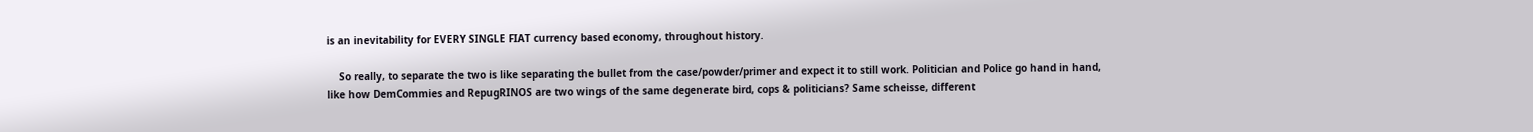is an inevitability for EVERY SINGLE FIAT currency based economy, throughout history.

    So really, to separate the two is like separating the bullet from the case/powder/primer and expect it to still work. Politician and Police go hand in hand, like how DemCommies and RepugRINOS are two wings of the same degenerate bird, cops & politicians? Same scheisse, different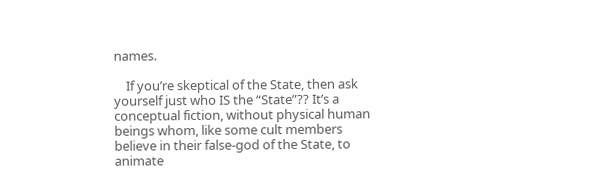names.

    If you’re skeptical of the State, then ask yourself just who IS the “State”?? It’s a conceptual fiction, without physical human beings whom, like some cult members believe in their false-god of the State, to animate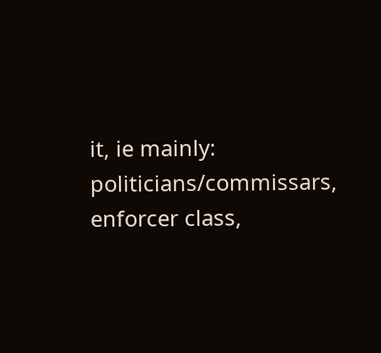it, ie mainly: politicians/commissars, enforcer class,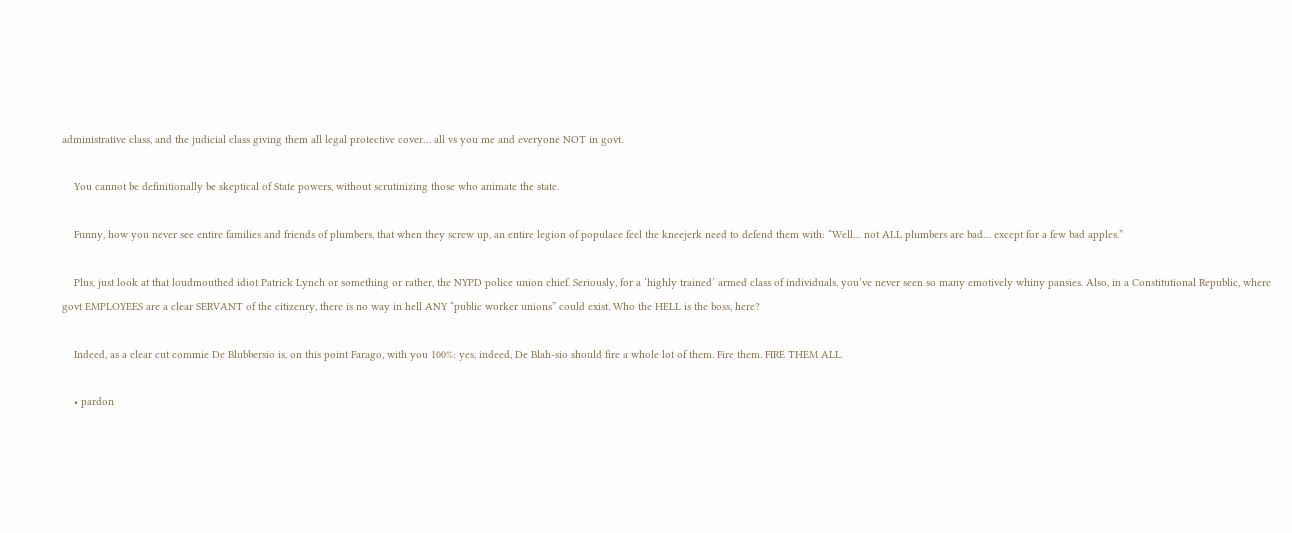administrative class, and the judicial class giving them all legal protective cover… all vs you me and everyone NOT in govt.

    You cannot be definitionally be skeptical of State powers, without scrutinizing those who animate the state.

    Funny, how you never see entire families and friends of plumbers, that when they screw up, an entire legion of populace feel the kneejerk need to defend them with: “Well… not ALL plumbers are bad… except for a few bad apples.”

    Plus, just look at that loudmouthed idiot Patrick Lynch or something or rather, the NYPD police union chief. Seriously, for a ‘highly trained’ armed class of individuals, you’ve never seen so many emotively whiny pansies. Also, in a Constitutional Republic, where govt EMPLOYEES are a clear SERVANT of the citizenry, there is no way in hell ANY “public worker unions” could exist. Who the HELL is the boss, here?

    Indeed, as a clear cut commie De Blubbersio is, on this point Farago, with you 100%: yes, indeed, De Blah-sio should fire a whole lot of them. Fire them. FIRE THEM ALL.

    • pardon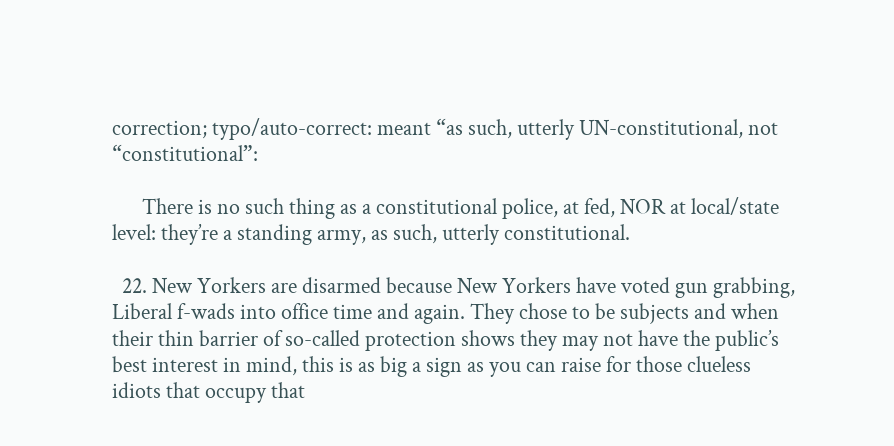correction; typo/auto-correct: meant “as such, utterly UN-constitutional, not “constitutional”:

      There is no such thing as a constitutional police, at fed, NOR at local/state level: they’re a standing army, as such, utterly constitutional.

  22. New Yorkers are disarmed because New Yorkers have voted gun grabbing, Liberal f-wads into office time and again. They chose to be subjects and when their thin barrier of so-called protection shows they may not have the public’s best interest in mind, this is as big a sign as you can raise for those clueless idiots that occupy that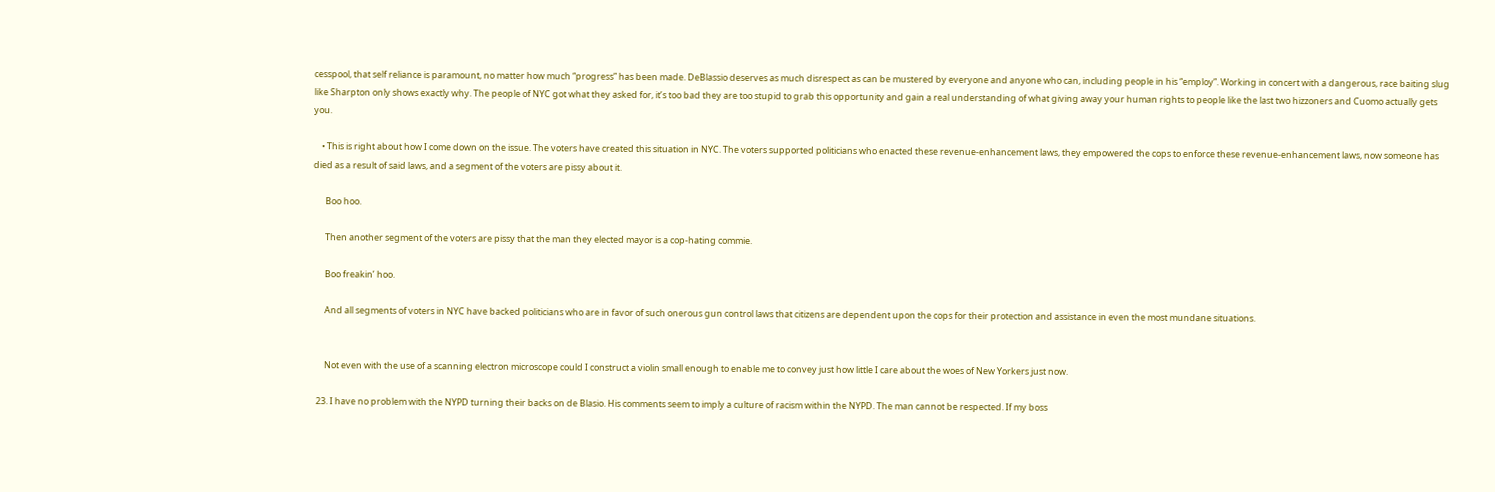cesspool, that self reliance is paramount, no matter how much “progress” has been made. DeBlassio deserves as much disrespect as can be mustered by everyone and anyone who can, including people in his “employ”. Working in concert with a dangerous, race baiting slug like Sharpton only shows exactly why. The people of NYC got what they asked for, it’s too bad they are too stupid to grab this opportunity and gain a real understanding of what giving away your human rights to people like the last two hizzoners and Cuomo actually gets you.

    • This is right about how I come down on the issue. The voters have created this situation in NYC. The voters supported politicians who enacted these revenue-enhancement laws, they empowered the cops to enforce these revenue-enhancement laws, now someone has died as a result of said laws, and a segment of the voters are pissy about it.

      Boo hoo.

      Then another segment of the voters are pissy that the man they elected mayor is a cop-hating commie.

      Boo freakin’ hoo.

      And all segments of voters in NYC have backed politicians who are in favor of such onerous gun control laws that citizens are dependent upon the cops for their protection and assistance in even the most mundane situations.


      Not even with the use of a scanning electron microscope could I construct a violin small enough to enable me to convey just how little I care about the woes of New Yorkers just now.

  23. I have no problem with the NYPD turning their backs on de Blasio. His comments seem to imply a culture of racism within the NYPD. The man cannot be respected. If my boss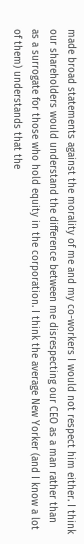made broad statements against the morality of me and my co-workers I would not respect him either. I think our shareholders would understand the difference between me disrespecting our CEO as a man rather than as a surrogate for those who hold equity in the corporation. I think the average New Yorker (and I know a lot of them) understands that the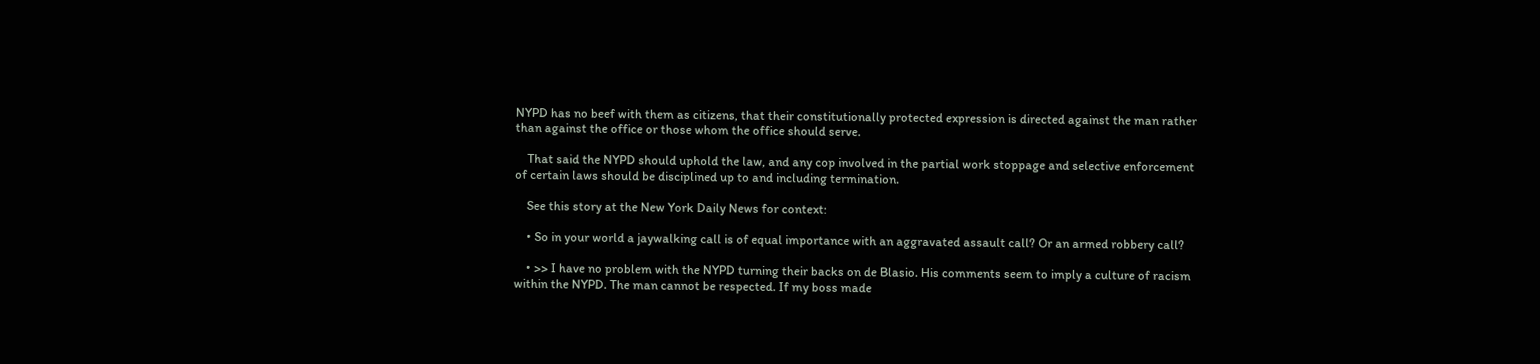NYPD has no beef with them as citizens, that their constitutionally protected expression is directed against the man rather than against the office or those whom the office should serve.

    That said the NYPD should uphold the law, and any cop involved in the partial work stoppage and selective enforcement of certain laws should be disciplined up to and including termination.

    See this story at the New York Daily News for context:

    • So in your world a jaywalking call is of equal importance with an aggravated assault call? Or an armed robbery call?

    • >> I have no problem with the NYPD turning their backs on de Blasio. His comments seem to imply a culture of racism within the NYPD. The man cannot be respected. If my boss made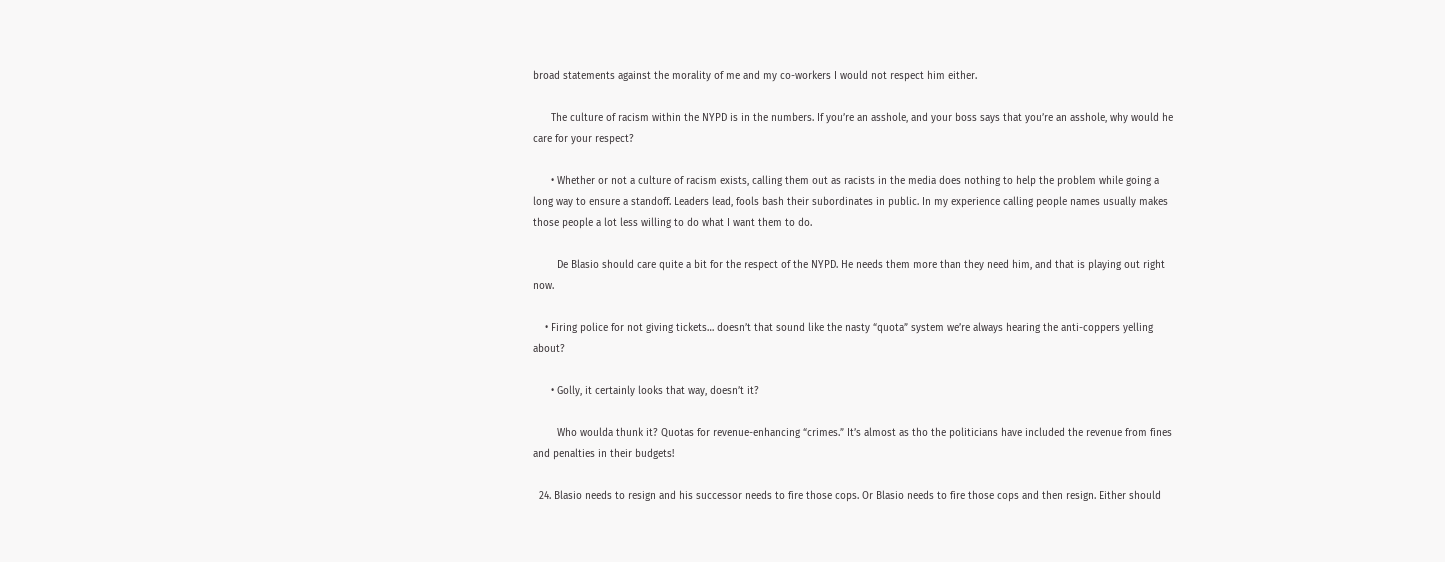broad statements against the morality of me and my co-workers I would not respect him either.

      The culture of racism within the NYPD is in the numbers. If you’re an asshole, and your boss says that you’re an asshole, why would he care for your respect?

      • Whether or not a culture of racism exists, calling them out as racists in the media does nothing to help the problem while going a long way to ensure a standoff. Leaders lead, fools bash their subordinates in public. In my experience calling people names usually makes those people a lot less willing to do what I want them to do.

        De Blasio should care quite a bit for the respect of the NYPD. He needs them more than they need him, and that is playing out right now.

    • Firing police for not giving tickets… doesn’t that sound like the nasty “quota” system we’re always hearing the anti-coppers yelling about?

      • Golly, it certainly looks that way, doesn’t it?

        Who woulda thunk it? Quotas for revenue-enhancing “crimes.” It’s almost as tho the politicians have included the revenue from fines and penalties in their budgets!

  24. Blasio needs to resign and his successor needs to fire those cops. Or Blasio needs to fire those cops and then resign. Either should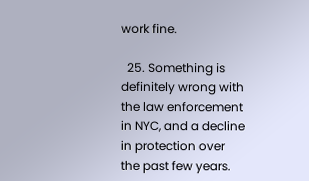work fine.

  25. Something is definitely wrong with the law enforcement in NYC, and a decline in protection over the past few years.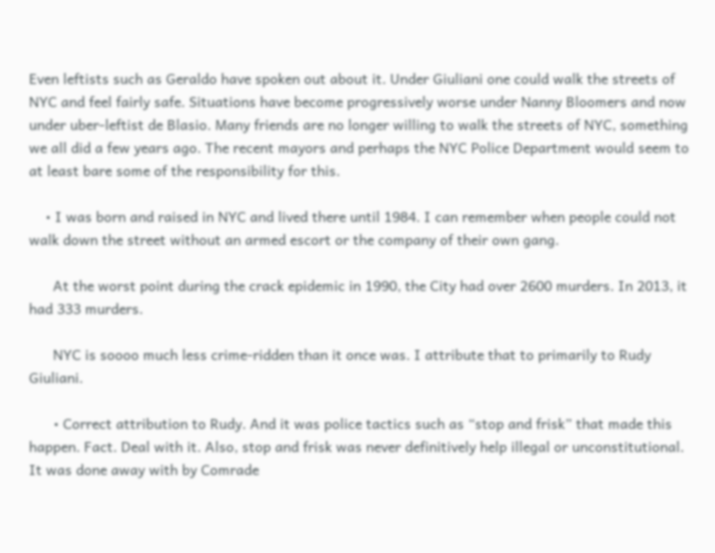Even leftists such as Geraldo have spoken out about it. Under Giuliani one could walk the streets of NYC and feel fairly safe. Situations have become progressively worse under Nanny Bloomers and now under uber-leftist de Blasio. Many friends are no longer willing to walk the streets of NYC, something we all did a few years ago. The recent mayors and perhaps the NYC Police Department would seem to at least bare some of the responsibility for this.

    • I was born and raised in NYC and lived there until 1984. I can remember when people could not walk down the street without an armed escort or the company of their own gang.

      At the worst point during the crack epidemic in 1990, the City had over 2600 murders. In 2013, it had 333 murders.

      NYC is soooo much less crime-ridden than it once was. I attribute that to primarily to Rudy Giuliani.

      • Correct attribution to Rudy. And it was police tactics such as “stop and frisk” that made this happen. Fact. Deal with it. Also, stop and frisk was never definitively help illegal or unconstitutional. It was done away with by Comrade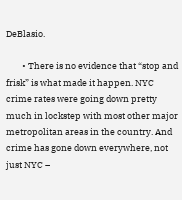DeBlasio.

        • There is no evidence that “stop and frisk” is what made it happen. NYC crime rates were going down pretty much in lockstep with most other major metropolitan areas in the country. And crime has gone down everywhere, not just NYC –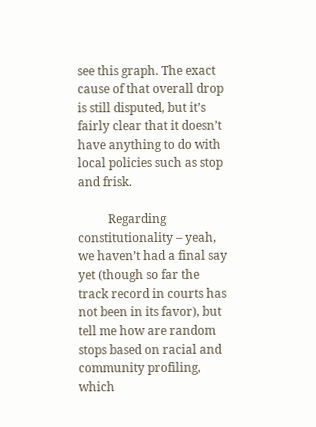see this graph. The exact cause of that overall drop is still disputed, but it’s fairly clear that it doesn’t have anything to do with local policies such as stop and frisk.

          Regarding constitutionality – yeah, we haven’t had a final say yet (though so far the track record in courts has not been in its favor), but tell me how are random stops based on racial and community profiling, which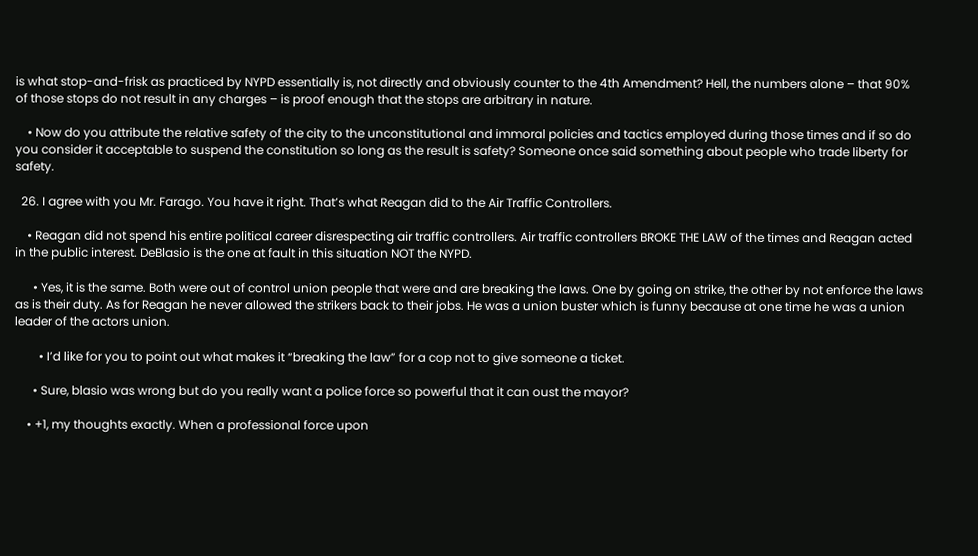is what stop-and-frisk as practiced by NYPD essentially is, not directly and obviously counter to the 4th Amendment? Hell, the numbers alone – that 90% of those stops do not result in any charges – is proof enough that the stops are arbitrary in nature.

    • Now do you attribute the relative safety of the city to the unconstitutional and immoral policies and tactics employed during those times and if so do you consider it acceptable to suspend the constitution so long as the result is safety? Someone once said something about people who trade liberty for safety.

  26. I agree with you Mr. Farago. You have it right. That’s what Reagan did to the Air Traffic Controllers.

    • Reagan did not spend his entire political career disrespecting air traffic controllers. Air traffic controllers BROKE THE LAW of the times and Reagan acted in the public interest. DeBlasio is the one at fault in this situation NOT the NYPD.

      • Yes, it is the same. Both were out of control union people that were and are breaking the laws. One by going on strike, the other by not enforce the laws as is their duty. As for Reagan he never allowed the strikers back to their jobs. He was a union buster which is funny because at one time he was a union leader of the actors union.

        • I’d like for you to point out what makes it “breaking the law” for a cop not to give someone a ticket.

      • Sure, blasio was wrong but do you really want a police force so powerful that it can oust the mayor?

    • +1, my thoughts exactly. When a professional force upon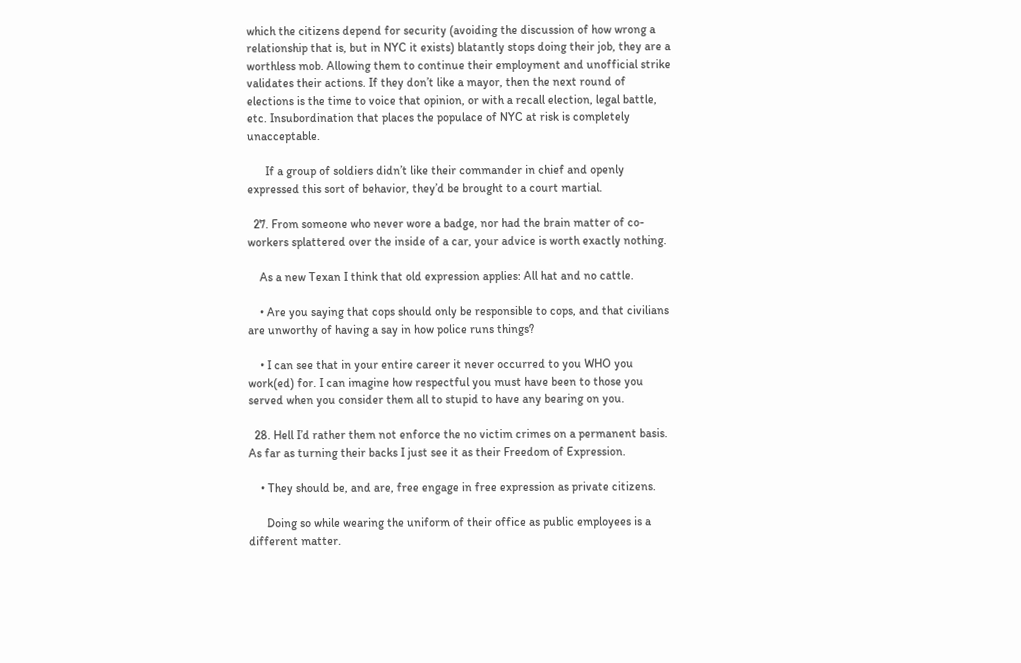which the citizens depend for security (avoiding the discussion of how wrong a relationship that is, but in NYC it exists) blatantly stops doing their job, they are a worthless mob. Allowing them to continue their employment and unofficial strike validates their actions. If they don’t like a mayor, then the next round of elections is the time to voice that opinion, or with a recall election, legal battle, etc. Insubordination that places the populace of NYC at risk is completely unacceptable.

      If a group of soldiers didn’t like their commander in chief and openly expressed this sort of behavior, they’d be brought to a court martial.

  27. From someone who never wore a badge, nor had the brain matter of co-workers splattered over the inside of a car, your advice is worth exactly nothing.

    As a new Texan I think that old expression applies: All hat and no cattle.

    • Are you saying that cops should only be responsible to cops, and that civilians are unworthy of having a say in how police runs things?

    • I can see that in your entire career it never occurred to you WHO you work(ed) for. I can imagine how respectful you must have been to those you served when you consider them all to stupid to have any bearing on you.

  28. Hell I’d rather them not enforce the no victim crimes on a permanent basis. As far as turning their backs I just see it as their Freedom of Expression.

    • They should be, and are, free engage in free expression as private citizens.

      Doing so while wearing the uniform of their office as public employees is a different matter.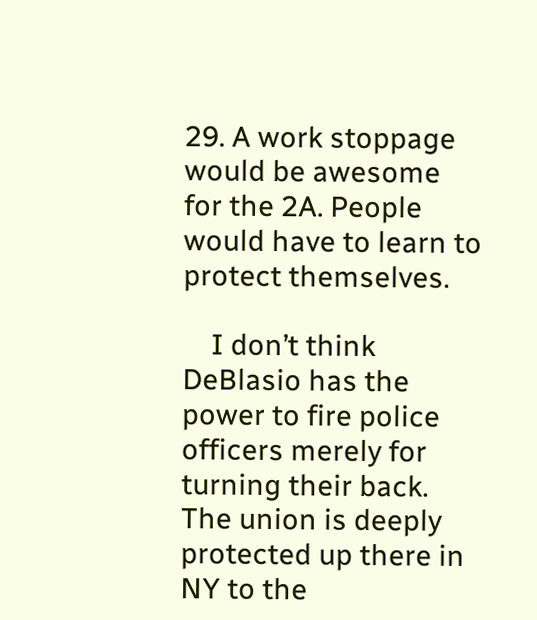29. A work stoppage would be awesome for the 2A. People would have to learn to protect themselves.

    I don’t think DeBlasio has the power to fire police officers merely for turning their back. The union is deeply protected up there in NY to the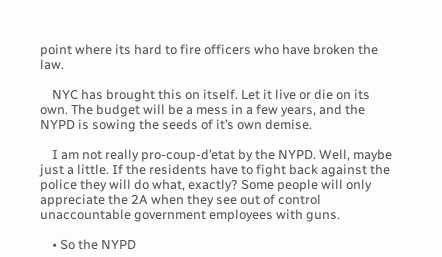point where its hard to fire officers who have broken the law.

    NYC has brought this on itself. Let it live or die on its own. The budget will be a mess in a few years, and the NYPD is sowing the seeds of it’s own demise.

    I am not really pro-coup-d’etat by the NYPD. Well, maybe just a little. If the residents have to fight back against the police they will do what, exactly? Some people will only appreciate the 2A when they see out of control unaccountable government employees with guns.

    • So the NYPD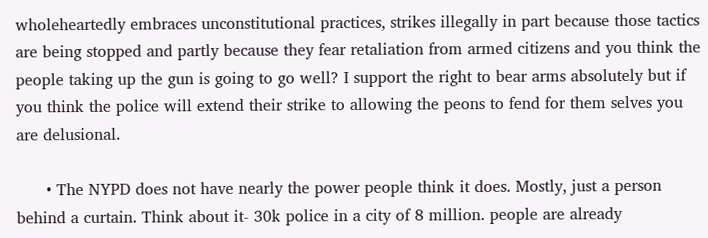wholeheartedly embraces unconstitutional practices, strikes illegally in part because those tactics are being stopped and partly because they fear retaliation from armed citizens and you think the people taking up the gun is going to go well? I support the right to bear arms absolutely but if you think the police will extend their strike to allowing the peons to fend for them selves you are delusional.

      • The NYPD does not have nearly the power people think it does. Mostly, just a person behind a curtain. Think about it- 30k police in a city of 8 million. people are already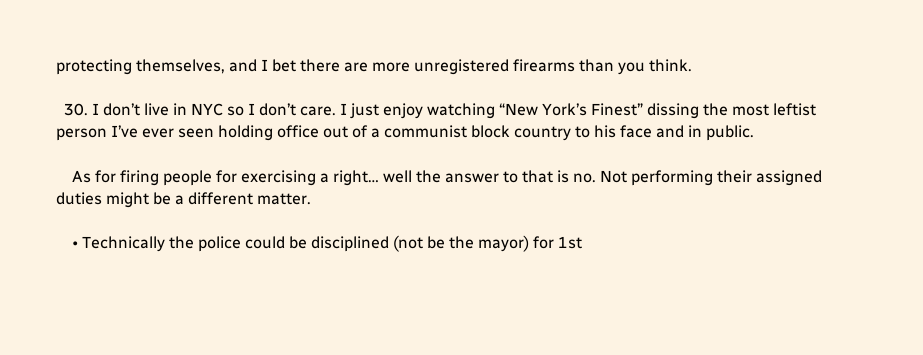protecting themselves, and I bet there are more unregistered firearms than you think.

  30. I don’t live in NYC so I don’t care. I just enjoy watching “New York’s Finest” dissing the most leftist person I’ve ever seen holding office out of a communist block country to his face and in public.

    As for firing people for exercising a right… well the answer to that is no. Not performing their assigned duties might be a different matter.

    • Technically the police could be disciplined (not be the mayor) for 1st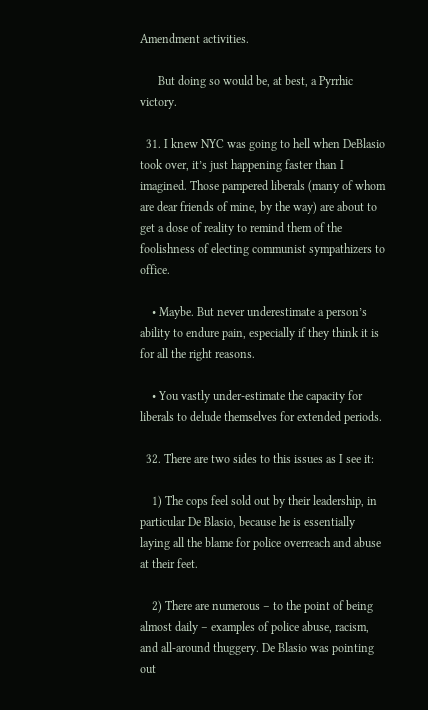Amendment activities.

      But doing so would be, at best, a Pyrrhic victory.

  31. I knew NYC was going to hell when DeBlasio took over, it’s just happening faster than I imagined. Those pampered liberals (many of whom are dear friends of mine, by the way) are about to get a dose of reality to remind them of the foolishness of electing communist sympathizers to office.

    • Maybe. But never underestimate a person’s ability to endure pain, especially if they think it is for all the right reasons.

    • You vastly under-estimate the capacity for liberals to delude themselves for extended periods.

  32. There are two sides to this issues as I see it:

    1) The cops feel sold out by their leadership, in particular De Blasio, because he is essentially laying all the blame for police overreach and abuse at their feet.

    2) There are numerous – to the point of being almost daily – examples of police abuse, racism, and all-around thuggery. De Blasio was pointing out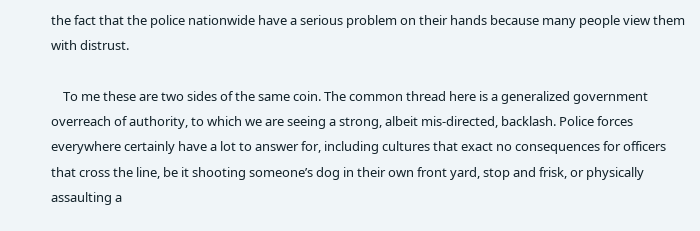the fact that the police nationwide have a serious problem on their hands because many people view them with distrust.

    To me these are two sides of the same coin. The common thread here is a generalized government overreach of authority, to which we are seeing a strong, albeit mis-directed, backlash. Police forces everywhere certainly have a lot to answer for, including cultures that exact no consequences for officers that cross the line, be it shooting someone’s dog in their own front yard, stop and frisk, or physically assaulting a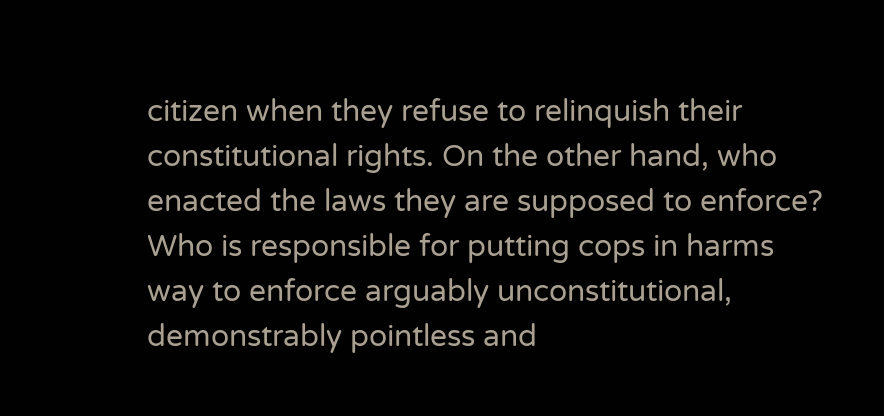citizen when they refuse to relinquish their constitutional rights. On the other hand, who enacted the laws they are supposed to enforce? Who is responsible for putting cops in harms way to enforce arguably unconstitutional, demonstrably pointless and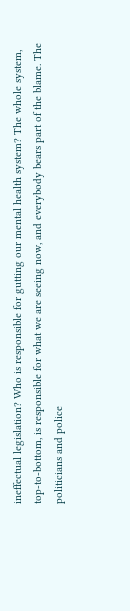ineffectual legislation? Who is responsible for gutting our mental health system? The whole system, top-to-bottom, is responsible for what we are seeing now, and everybody bears part of the blame. The politicians and police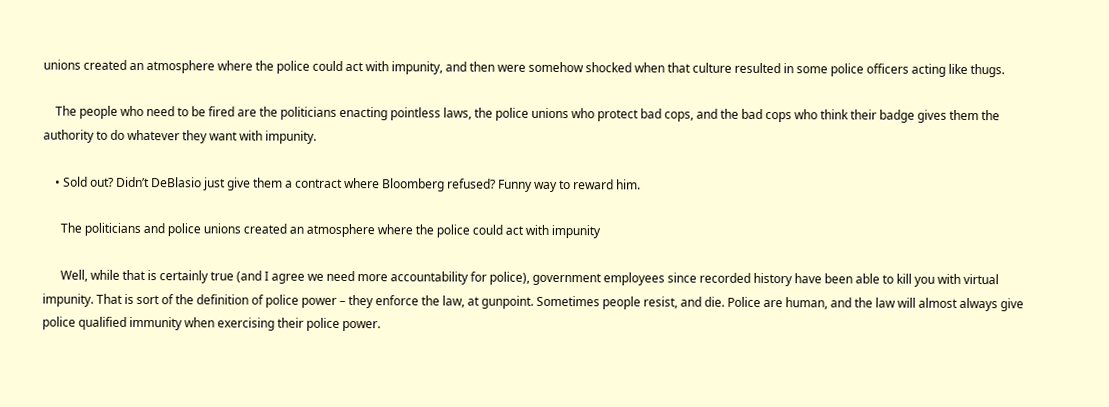unions created an atmosphere where the police could act with impunity, and then were somehow shocked when that culture resulted in some police officers acting like thugs.

    The people who need to be fired are the politicians enacting pointless laws, the police unions who protect bad cops, and the bad cops who think their badge gives them the authority to do whatever they want with impunity.

    • Sold out? Didn’t DeBlasio just give them a contract where Bloomberg refused? Funny way to reward him.

      The politicians and police unions created an atmosphere where the police could act with impunity

      Well, while that is certainly true (and I agree we need more accountability for police), government employees since recorded history have been able to kill you with virtual impunity. That is sort of the definition of police power – they enforce the law, at gunpoint. Sometimes people resist, and die. Police are human, and the law will almost always give police qualified immunity when exercising their police power.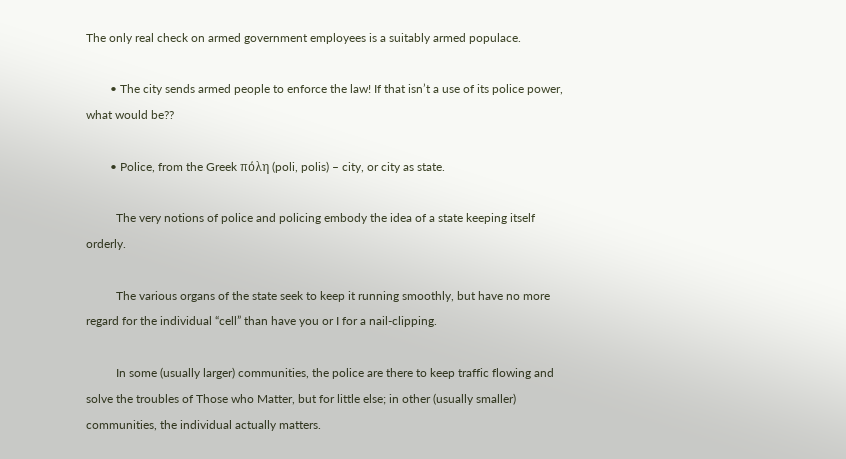The only real check on armed government employees is a suitably armed populace.

        • The city sends armed people to enforce the law! If that isn’t a use of its police power, what would be??

        • Police, from the Greek πόλη (poli, polis) – city, or city as state.

          The very notions of police and policing embody the idea of a state keeping itself orderly.

          The various organs of the state seek to keep it running smoothly, but have no more regard for the individual “cell” than have you or I for a nail-clipping.

          In some (usually larger) communities, the police are there to keep traffic flowing and solve the troubles of Those who Matter, but for little else; in other (usually smaller) communities, the individual actually matters.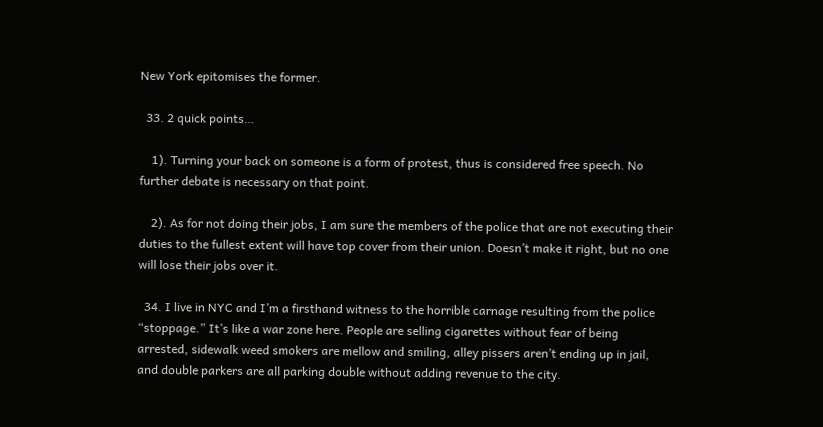New York epitomises the former.

  33. 2 quick points…

    1). Turning your back on someone is a form of protest, thus is considered free speech. No further debate is necessary on that point.

    2). As for not doing their jobs, I am sure the members of the police that are not executing their duties to the fullest extent will have top cover from their union. Doesn’t make it right, but no one will lose their jobs over it.

  34. I live in NYC and I’m a firsthand witness to the horrible carnage resulting from the police “stoppage.” It’s like a war zone here. People are selling cigarettes without fear of being arrested, sidewalk weed smokers are mellow and smiling, alley pissers aren’t ending up in jail, and double parkers are all parking double without adding revenue to the city.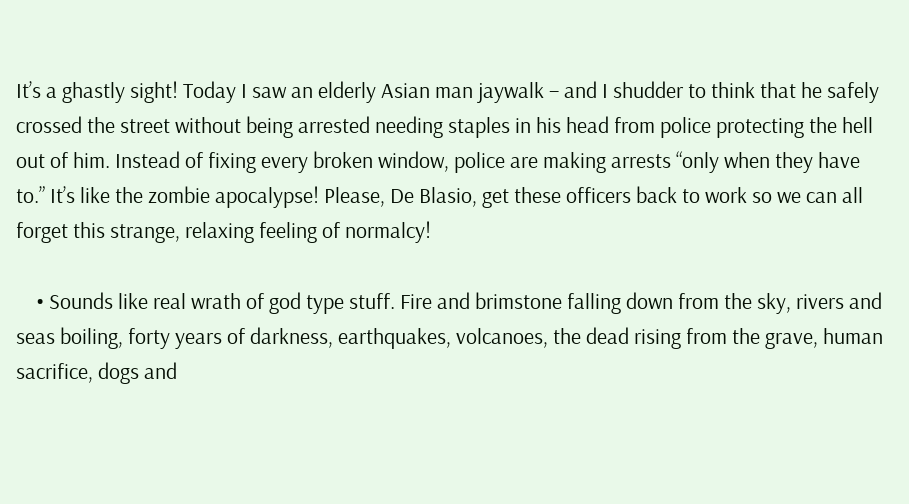It’s a ghastly sight! Today I saw an elderly Asian man jaywalk – and I shudder to think that he safely crossed the street without being arrested needing staples in his head from police protecting the hell out of him. Instead of fixing every broken window, police are making arrests “only when they have to.” It’s like the zombie apocalypse! Please, De Blasio, get these officers back to work so we can all forget this strange, relaxing feeling of normalcy!

    • Sounds like real wrath of god type stuff. Fire and brimstone falling down from the sky, rivers and seas boiling, forty years of darkness, earthquakes, volcanoes, the dead rising from the grave, human sacrifice, dogs and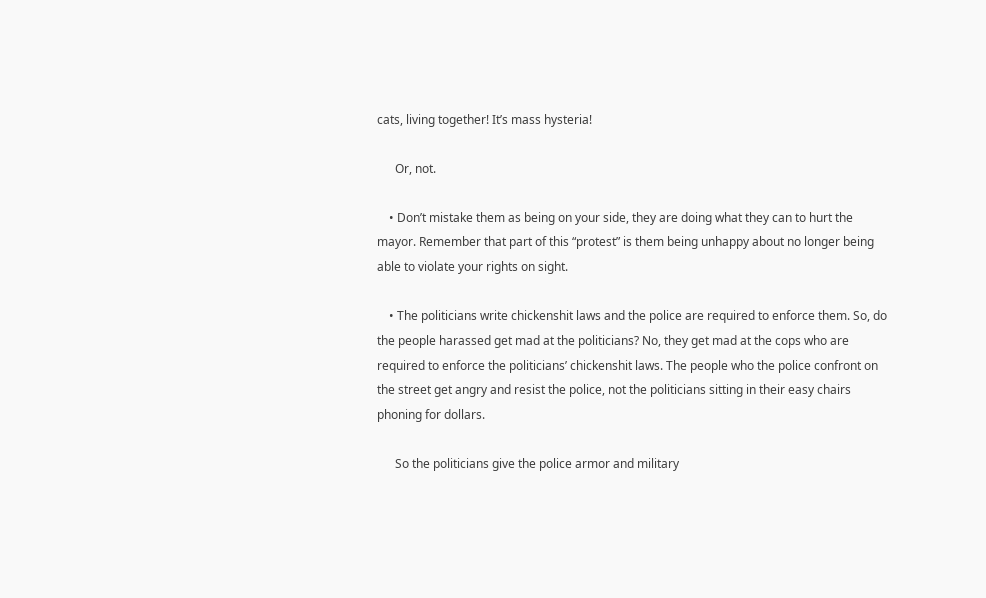cats, living together! It’s mass hysteria!

      Or, not.

    • Don’t mistake them as being on your side, they are doing what they can to hurt the mayor. Remember that part of this “protest” is them being unhappy about no longer being able to violate your rights on sight.

    • The politicians write chickenshit laws and the police are required to enforce them. So, do the people harassed get mad at the politicians? No, they get mad at the cops who are required to enforce the politicians’ chickenshit laws. The people who the police confront on the street get angry and resist the police, not the politicians sitting in their easy chairs phoning for dollars.

      So the politicians give the police armor and military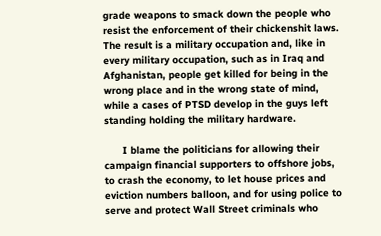grade weapons to smack down the people who resist the enforcement of their chickenshit laws. The result is a military occupation and, like in every military occupation, such as in Iraq and Afghanistan, people get killed for being in the wrong place and in the wrong state of mind, while a cases of PTSD develop in the guys left standing holding the military hardware.

      I blame the politicians for allowing their campaign financial supporters to offshore jobs, to crash the economy, to let house prices and eviction numbers balloon, and for using police to serve and protect Wall Street criminals who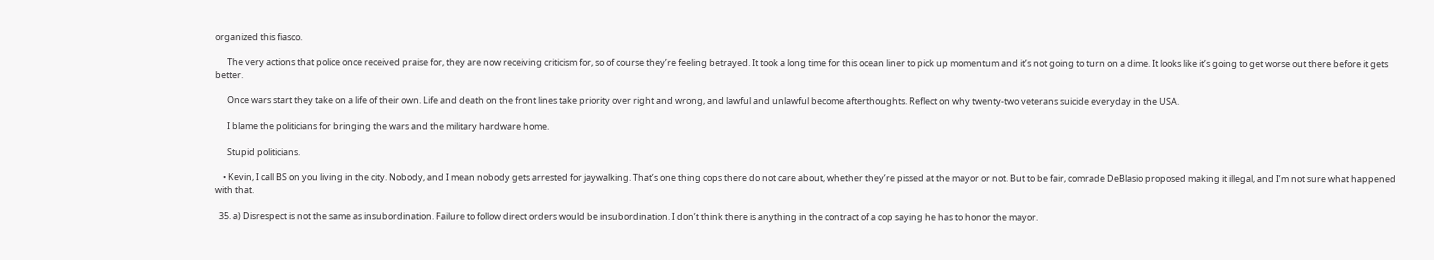organized this fiasco.

      The very actions that police once received praise for, they are now receiving criticism for, so of course they’re feeling betrayed. It took a long time for this ocean liner to pick up momentum and it’s not going to turn on a dime. It looks like it’s going to get worse out there before it gets better.

      Once wars start they take on a life of their own. Life and death on the front lines take priority over right and wrong, and lawful and unlawful become afterthoughts. Reflect on why twenty-two veterans suicide everyday in the USA.

      I blame the politicians for bringing the wars and the military hardware home.

      Stupid politicians.

    • Kevin, I call BS on you living in the city. Nobody, and I mean nobody gets arrested for jaywalking. That’s one thing cops there do not care about, whether they’re pissed at the mayor or not. But to be fair, comrade DeBlasio proposed making it illegal, and I’m not sure what happened with that.

  35. a) Disrespect is not the same as insubordination. Failure to follow direct orders would be insubordination. I don’t think there is anything in the contract of a cop saying he has to honor the mayor.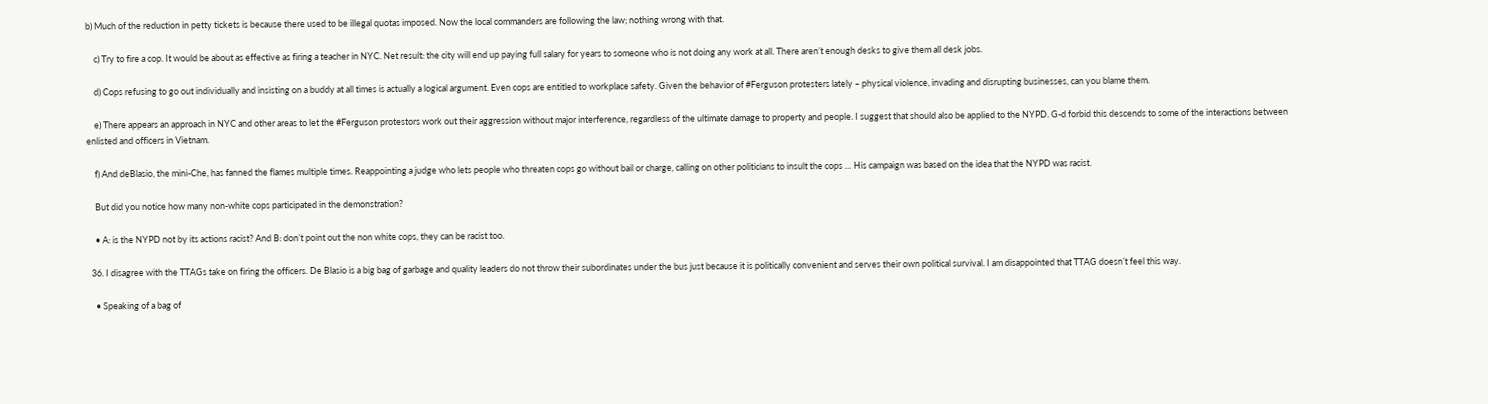b) Much of the reduction in petty tickets is because there used to be illegal quotas imposed. Now the local commanders are following the law; nothing wrong with that.

    c) Try to fire a cop. It would be about as effective as firing a teacher in NYC. Net result: the city will end up paying full salary for years to someone who is not doing any work at all. There aren’t enough desks to give them all desk jobs.

    d) Cops refusing to go out individually and insisting on a buddy at all times is actually a logical argument. Even cops are entitled to workplace safety. Given the behavior of #Ferguson protesters lately – physical violence, invading and disrupting businesses, can you blame them.

    e) There appears an approach in NYC and other areas to let the #Ferguson protestors work out their aggression without major interference, regardless of the ultimate damage to property and people. I suggest that should also be applied to the NYPD. G-d forbid this descends to some of the interactions between enlisted and officers in Vietnam.

    f) And deBlasio, the mini-Che, has fanned the flames multiple times. Reappointing a judge who lets people who threaten cops go without bail or charge, calling on other politicians to insult the cops … His campaign was based on the idea that the NYPD was racist.

    But did you notice how many non-white cops participated in the demonstration?

    • A: is the NYPD not by its actions racist? And B: don’t point out the non white cops, they can be racist too.

  36. I disagree with the TTAGs take on firing the officers. De Blasio is a big bag of garbage and quality leaders do not throw their subordinates under the bus just because it is politically convenient and serves their own political survival. I am disappointed that TTAG doesn’t feel this way.

    • Speaking of a bag of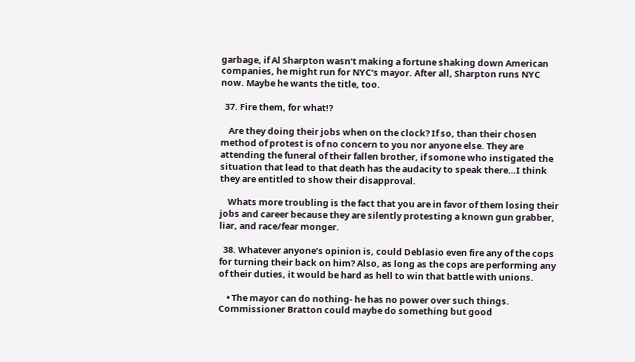garbage, if Al Sharpton wasn’t making a fortune shaking down American companies, he might run for NYC’s mayor. After all, Sharpton runs NYC now. Maybe he wants the title, too.

  37. Fire them, for what!?

    Are they doing their jobs when on the clock? If so, than their chosen method of protest is of no concern to you nor anyone else. They are attending the funeral of their fallen brother, if somone who instigated the situation that lead to that death has the audacity to speak there…I think they are entitled to show their disapproval.

    Whats more troubling is the fact that you are in favor of them losing their jobs and career because they are silently protesting a known gun grabber, liar, and race/fear monger.

  38. Whatever anyone’s opinion is, could Deblasio even fire any of the cops for turning their back on him? Also, as long as the cops are performing any of their duties, it would be hard as hell to win that battle with unions.

    • The mayor can do nothing- he has no power over such things. Commissioner Bratton could maybe do something but good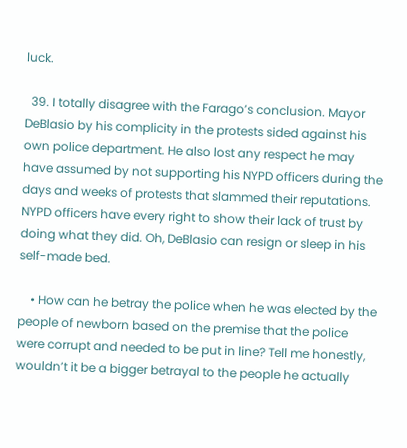luck.

  39. I totally disagree with the Farago’s conclusion. Mayor DeBlasio by his complicity in the protests sided against his own police department. He also lost any respect he may have assumed by not supporting his NYPD officers during the days and weeks of protests that slammed their reputations. NYPD officers have every right to show their lack of trust by doing what they did. Oh, DeBlasio can resign or sleep in his self-made bed.

    • How can he betray the police when he was elected by the people of newborn based on the premise that the police were corrupt and needed to be put in line? Tell me honestly, wouldn’t it be a bigger betrayal to the people he actually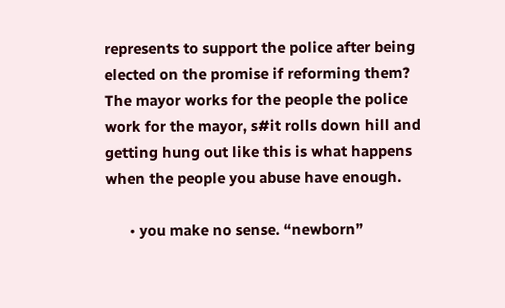represents to support the police after being elected on the promise if reforming them? The mayor works for the people the police work for the mayor, s#it rolls down hill and getting hung out like this is what happens when the people you abuse have enough.

      • you make no sense. “newborn”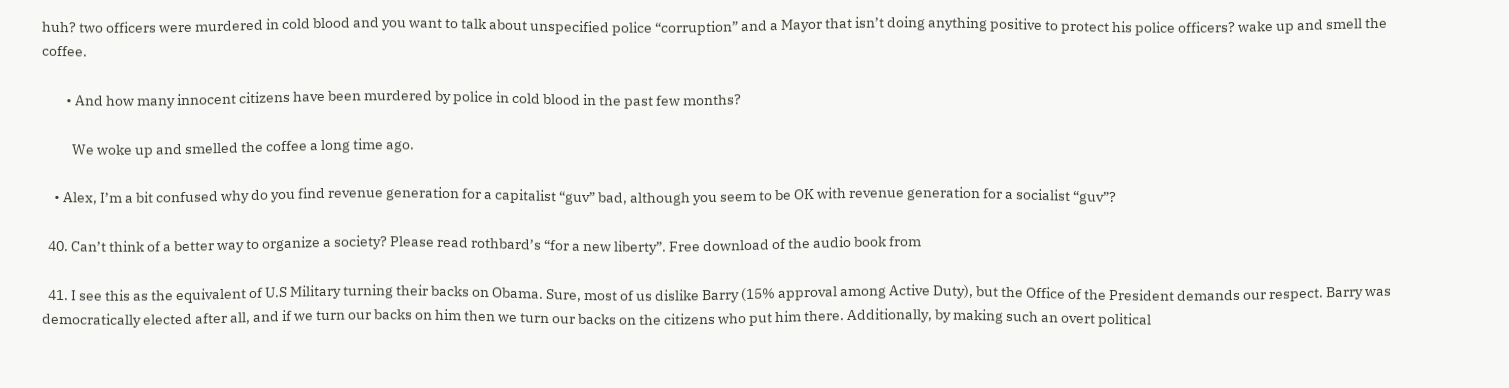huh? two officers were murdered in cold blood and you want to talk about unspecified police “corruption” and a Mayor that isn’t doing anything positive to protect his police officers? wake up and smell the coffee.

        • And how many innocent citizens have been murdered by police in cold blood in the past few months?

          We woke up and smelled the coffee a long time ago.

    • Alex, I’m a bit confused why do you find revenue generation for a capitalist “guv” bad, although you seem to be OK with revenue generation for a socialist “guv”?

  40. Can’t think of a better way to organize a society? Please read rothbard’s “for a new liberty”. Free download of the audio book from

  41. I see this as the equivalent of U.S Military turning their backs on Obama. Sure, most of us dislike Barry (15% approval among Active Duty), but the Office of the President demands our respect. Barry was democratically elected after all, and if we turn our backs on him then we turn our backs on the citizens who put him there. Additionally, by making such an overt political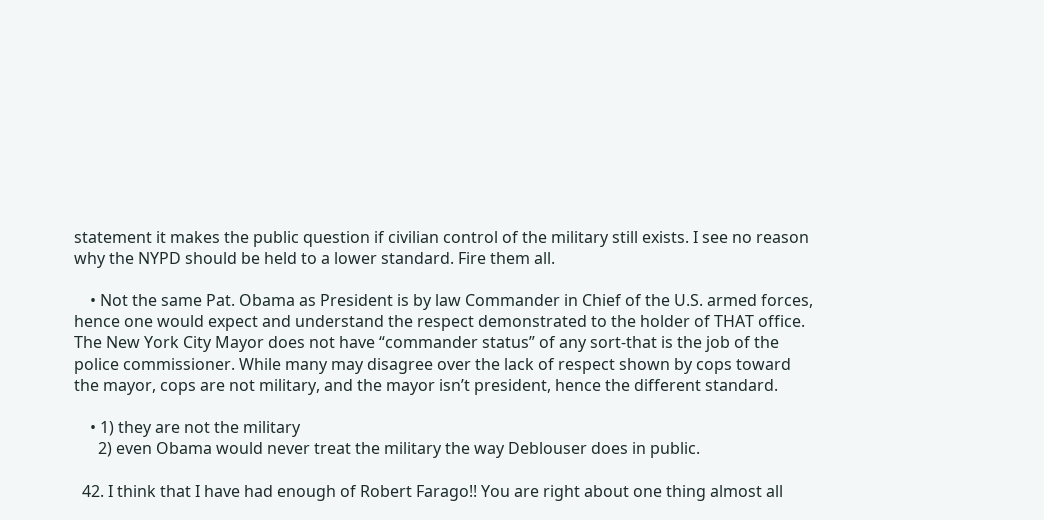statement it makes the public question if civilian control of the military still exists. I see no reason why the NYPD should be held to a lower standard. Fire them all.

    • Not the same Pat. Obama as President is by law Commander in Chief of the U.S. armed forces, hence one would expect and understand the respect demonstrated to the holder of THAT office. The New York City Mayor does not have “commander status” of any sort-that is the job of the police commissioner. While many may disagree over the lack of respect shown by cops toward the mayor, cops are not military, and the mayor isn’t president, hence the different standard.

    • 1) they are not the military
      2) even Obama would never treat the military the way Deblouser does in public.

  42. I think that I have had enough of Robert Farago!! You are right about one thing almost all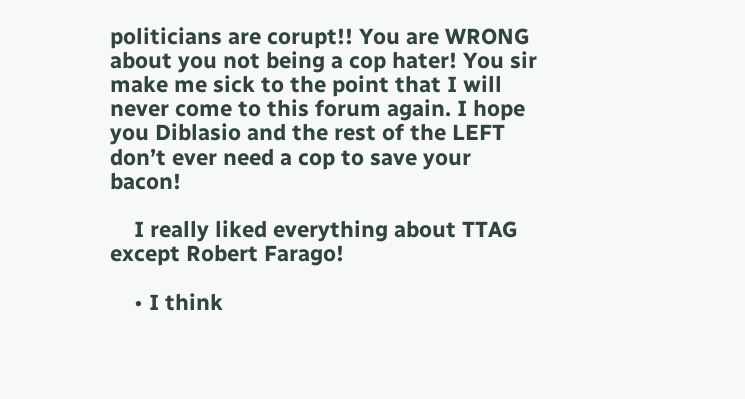politicians are corupt!! You are WRONG about you not being a cop hater! You sir make me sick to the point that I will never come to this forum again. I hope you Diblasio and the rest of the LEFT don’t ever need a cop to save your bacon!

    I really liked everything about TTAG except Robert Farago!

    • I think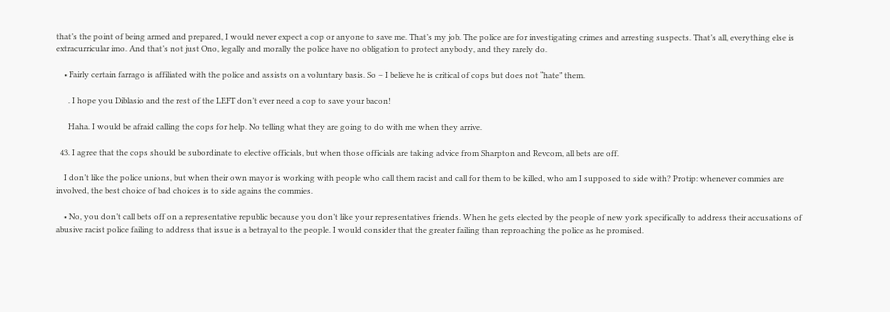that’s the point of being armed and prepared, I would never expect a cop or anyone to save me. That’s my job. The police are for investigating crimes and arresting suspects. That’s all, everything else is extracurricular imo. And that’s not just Ono, legally and morally the police have no obligation to protect anybody, and they rarely do.

    • Fairly certain farrago is affiliated with the police and assists on a voluntary basis. So – I believe he is critical of cops but does not “hate” them.

      . I hope you Diblasio and the rest of the LEFT don’t ever need a cop to save your bacon!

      Haha. I would be afraid calling the cops for help. No telling what they are going to do with me when they arrive.

  43. I agree that the cops should be subordinate to elective officials, but when those officials are taking advice from Sharpton and Revcom, all bets are off.

    I don’t like the police unions, but when their own mayor is working with people who call them racist and call for them to be killed, who am I supposed to side with? Protip: whenever commies are involved, the best choice of bad choices is to side agains the commies.

    • No, you don’t call bets off on a representative republic because you don’t like your representatives friends. When he gets elected by the people of new york specifically to address their accusations of abusive racist police failing to address that issue is a betrayal to the people. I would consider that the greater failing than reproaching the police as he promised.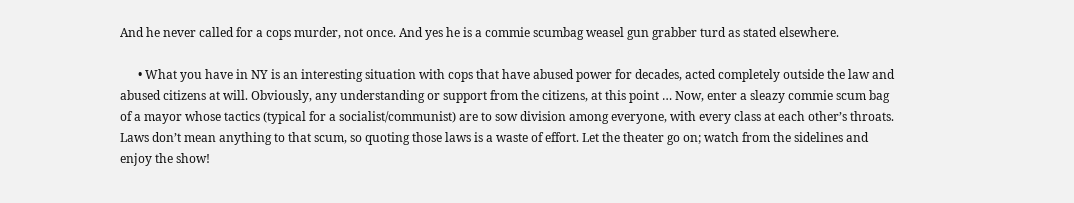And he never called for a cops murder, not once. And yes he is a commie scumbag weasel gun grabber turd as stated elsewhere.

      • What you have in NY is an interesting situation with cops that have abused power for decades, acted completely outside the law and abused citizens at will. Obviously, any understanding or support from the citizens, at this point … Now, enter a sleazy commie scum bag of a mayor whose tactics (typical for a socialist/communist) are to sow division among everyone, with every class at each other’s throats. Laws don’t mean anything to that scum, so quoting those laws is a waste of effort. Let the theater go on; watch from the sidelines and enjoy the show!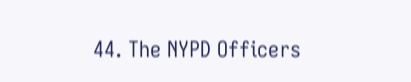44. The NYPD Officers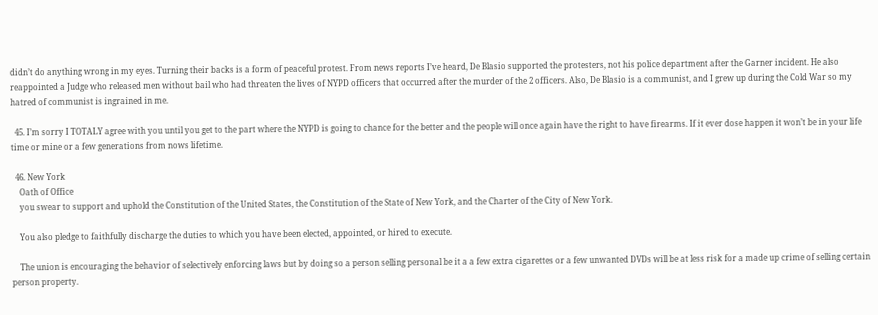didn’t do anything wrong in my eyes. Turning their backs is a form of peaceful protest. From news reports I’ve heard, De Blasio supported the protesters, not his police department after the Garner incident. He also reappointed a Judge who released men without bail who had threaten the lives of NYPD officers that occurred after the murder of the 2 officers. Also, De Blasio is a communist, and I grew up during the Cold War so my hatred of communist is ingrained in me.

  45. I’m sorry I TOTALY agree with you until you get to the part where the NYPD is going to chance for the better and the people will once again have the right to have firearms. If it ever dose happen it won’t be in your life time or mine or a few generations from nows lifetime.

  46. New York
    Oath of Office
    you swear to support and uphold the Constitution of the United States, the Constitution of the State of New York, and the Charter of the City of New York.

    You also pledge to faithfully discharge the duties to which you have been elected, appointed, or hired to execute.

    The union is encouraging the behavior of selectively enforcing laws but by doing so a person selling personal be it a a few extra cigarettes or a few unwanted DVDs will be at less risk for a made up crime of selling certain person property.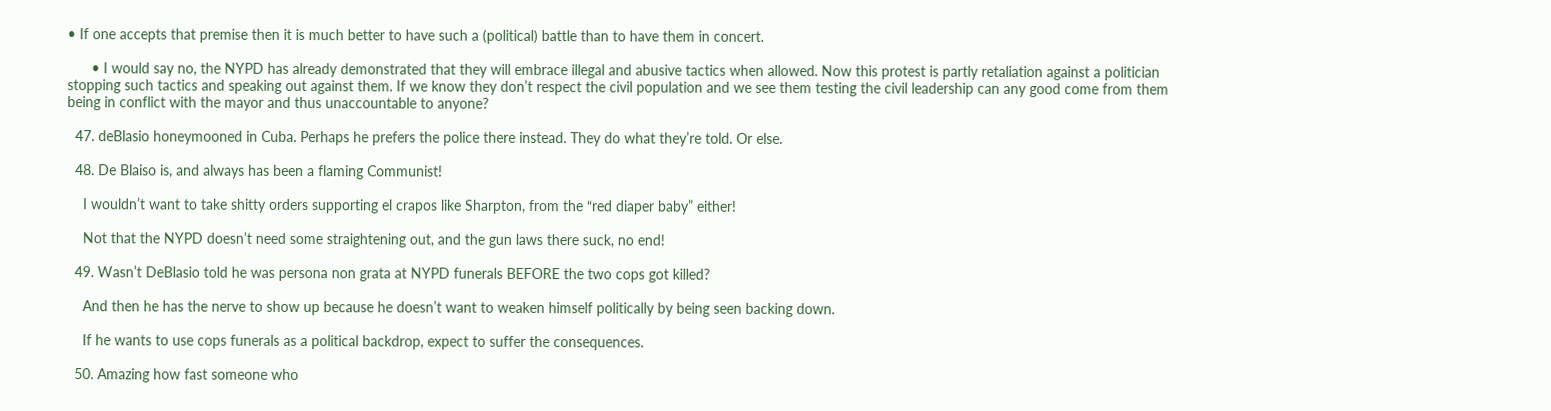• If one accepts that premise then it is much better to have such a (political) battle than to have them in concert.

      • I would say no, the NYPD has already demonstrated that they will embrace illegal and abusive tactics when allowed. Now this protest is partly retaliation against a politician stopping such tactics and speaking out against them. If we know they don’t respect the civil population and we see them testing the civil leadership can any good come from them being in conflict with the mayor and thus unaccountable to anyone?

  47. deBlasio honeymooned in Cuba. Perhaps he prefers the police there instead. They do what they’re told. Or else.

  48. De Blaiso is, and always has been a flaming Communist!

    I wouldn’t want to take shitty orders supporting el crapos like Sharpton, from the “red diaper baby” either!

    Not that the NYPD doesn’t need some straightening out, and the gun laws there suck, no end!

  49. Wasn’t DeBlasio told he was persona non grata at NYPD funerals BEFORE the two cops got killed?

    And then he has the nerve to show up because he doesn’t want to weaken himself politically by being seen backing down.

    If he wants to use cops funerals as a political backdrop, expect to suffer the consequences.

  50. Amazing how fast someone who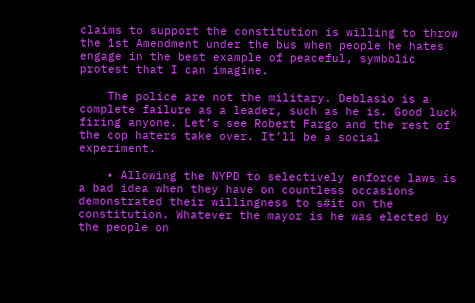claims to support the constitution is willing to throw the 1st Amendment under the bus when people he hates engage in the best example of peaceful, symbolic protest that I can imagine.

    The police are not the military. Deblasio is a complete failure as a leader, such as he is. Good luck firing anyone. Let’s see Robert Fargo and the rest of the cop haters take over. It’ll be a social experiment.

    • Allowing the NYPD to selectively enforce laws is a bad idea when they have on countless occasions demonstrated their willingness to s#it on the constitution. Whatever the mayor is he was elected by the people on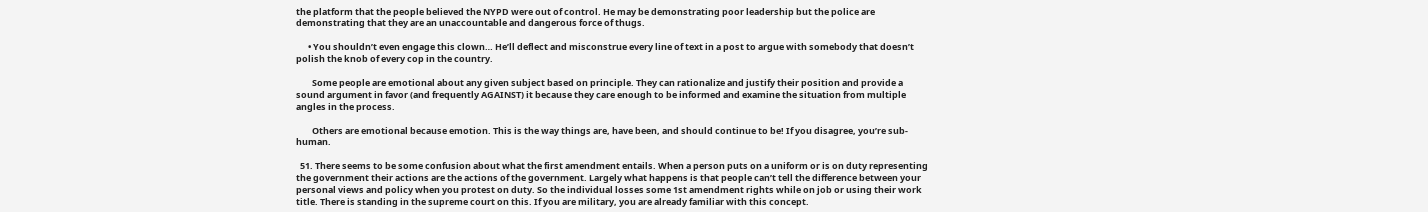the platform that the people believed the NYPD were out of control. He may be demonstrating poor leadership but the police are demonstrating that they are an unaccountable and dangerous force of thugs.

      • You shouldn’t even engage this clown… He’ll deflect and misconstrue every line of text in a post to argue with somebody that doesn’t polish the knob of every cop in the country.

        Some people are emotional about any given subject based on principle. They can rationalize and justify their position and provide a sound argument in favor (and frequently AGAINST) it because they care enough to be informed and examine the situation from multiple angles in the process.

        Others are emotional because emotion. This is the way things are, have been, and should continue to be! If you disagree, you’re sub-human.

  51. There seems to be some confusion about what the first amendment entails. When a person puts on a uniform or is on duty representing the government their actions are the actions of the government. Largely what happens is that people can’t tell the difference between your personal views and policy when you protest on duty. So the individual losses some 1st amendment rights while on job or using their work title. There is standing in the supreme court on this. If you are military, you are already familiar with this concept.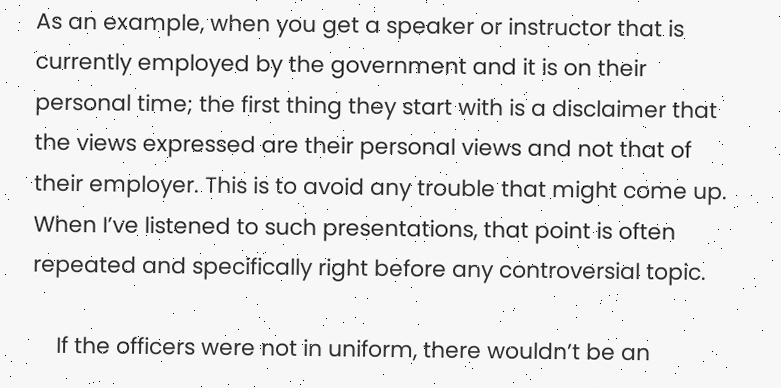As an example, when you get a speaker or instructor that is currently employed by the government and it is on their personal time; the first thing they start with is a disclaimer that the views expressed are their personal views and not that of their employer. This is to avoid any trouble that might come up. When I’ve listened to such presentations, that point is often repeated and specifically right before any controversial topic.

    If the officers were not in uniform, there wouldn’t be an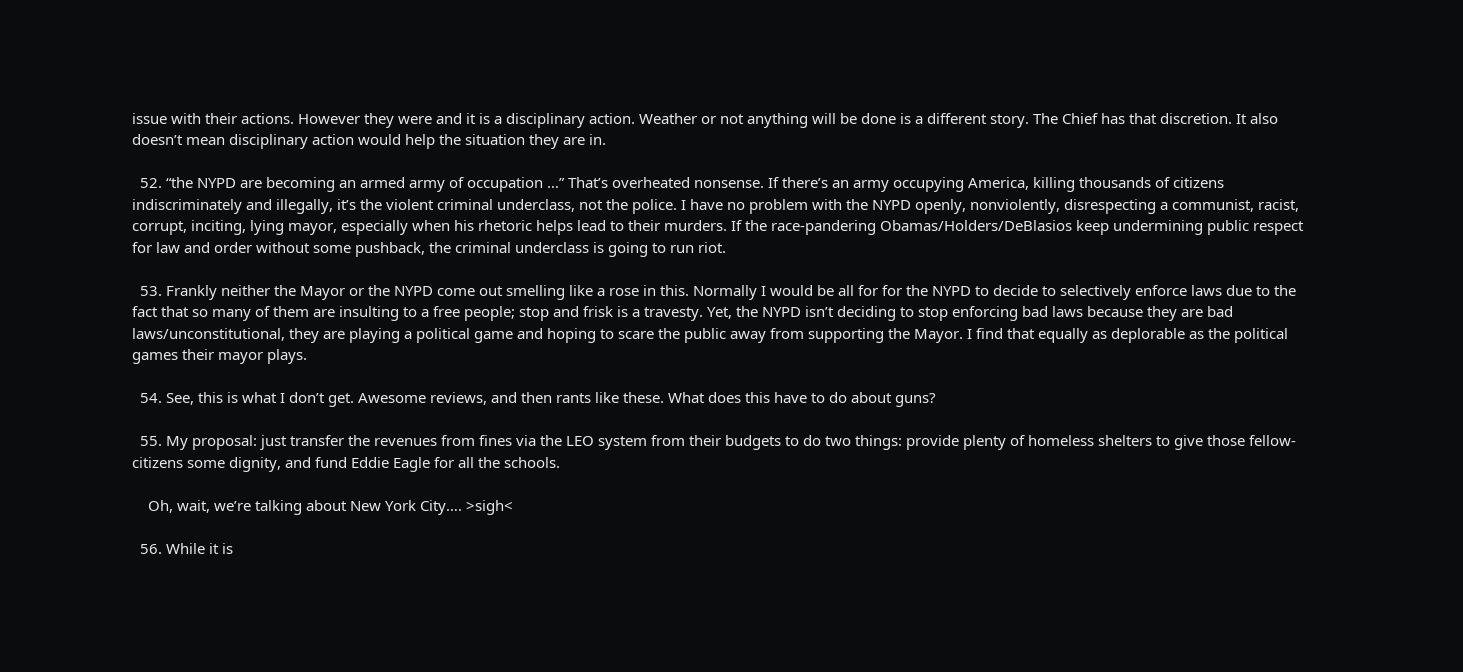issue with their actions. However they were and it is a disciplinary action. Weather or not anything will be done is a different story. The Chief has that discretion. It also doesn’t mean disciplinary action would help the situation they are in.

  52. “the NYPD are becoming an armed army of occupation …” That’s overheated nonsense. If there’s an army occupying America, killing thousands of citizens indiscriminately and illegally, it’s the violent criminal underclass, not the police. I have no problem with the NYPD openly, nonviolently, disrespecting a communist, racist, corrupt, inciting, lying mayor, especially when his rhetoric helps lead to their murders. If the race-pandering Obamas/Holders/DeBlasios keep undermining public respect for law and order without some pushback, the criminal underclass is going to run riot.

  53. Frankly neither the Mayor or the NYPD come out smelling like a rose in this. Normally I would be all for for the NYPD to decide to selectively enforce laws due to the fact that so many of them are insulting to a free people; stop and frisk is a travesty. Yet, the NYPD isn’t deciding to stop enforcing bad laws because they are bad laws/unconstitutional, they are playing a political game and hoping to scare the public away from supporting the Mayor. I find that equally as deplorable as the political games their mayor plays.

  54. See, this is what I don’t get. Awesome reviews, and then rants like these. What does this have to do about guns?

  55. My proposal: just transfer the revenues from fines via the LEO system from their budgets to do two things: provide plenty of homeless shelters to give those fellow-citizens some dignity, and fund Eddie Eagle for all the schools.

    Oh, wait, we’re talking about New York City…. >sigh<

  56. While it is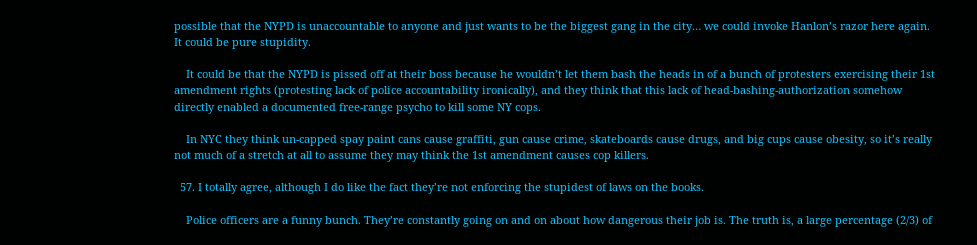possible that the NYPD is unaccountable to anyone and just wants to be the biggest gang in the city… we could invoke Hanlon’s razor here again. It could be pure stupidity.

    It could be that the NYPD is pissed off at their boss because he wouldn’t let them bash the heads in of a bunch of protesters exercising their 1st amendment rights (protesting lack of police accountability ironically), and they think that this lack of head-bashing-authorization somehow directly enabled a documented free-range psycho to kill some NY cops.

    In NYC they think un-capped spay paint cans cause graffiti, gun cause crime, skateboards cause drugs, and big cups cause obesity, so it’s really not much of a stretch at all to assume they may think the 1st amendment causes cop killers.

  57. I totally agree, although I do like the fact they’re not enforcing the stupidest of laws on the books.

    Police officers are a funny bunch. They’re constantly going on and on about how dangerous their job is. The truth is, a large percentage (2/3) of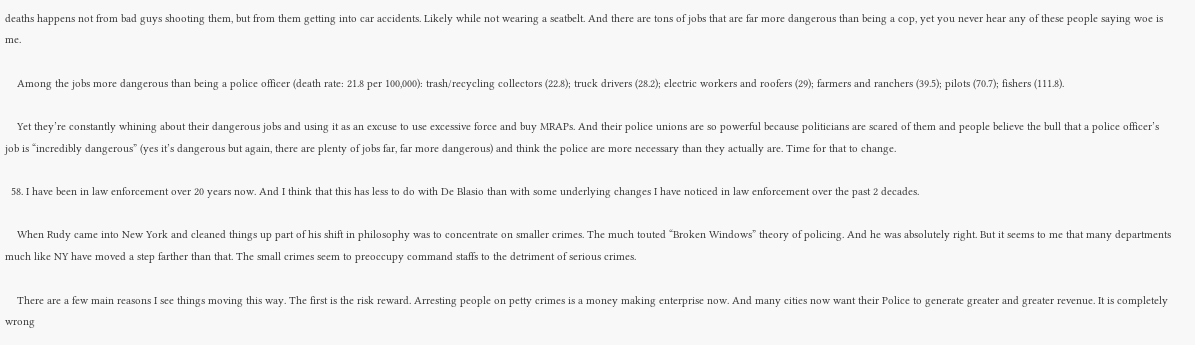deaths happens not from bad guys shooting them, but from them getting into car accidents. Likely while not wearing a seatbelt. And there are tons of jobs that are far more dangerous than being a cop, yet you never hear any of these people saying woe is me.

    Among the jobs more dangerous than being a police officer (death rate: 21.8 per 100,000): trash/recycling collectors (22.8); truck drivers (28.2); electric workers and roofers (29); farmers and ranchers (39.5); pilots (70.7); fishers (111.8).

    Yet they’re constantly whining about their dangerous jobs and using it as an excuse to use excessive force and buy MRAPs. And their police unions are so powerful because politicians are scared of them and people believe the bull that a police officer’s job is “incredibly dangerous” (yes it’s dangerous but again, there are plenty of jobs far, far more dangerous) and think the police are more necessary than they actually are. Time for that to change.

  58. I have been in law enforcement over 20 years now. And I think that this has less to do with De Blasio than with some underlying changes I have noticed in law enforcement over the past 2 decades.

    When Rudy came into New York and cleaned things up part of his shift in philosophy was to concentrate on smaller crimes. The much touted “Broken Windows” theory of policing. And he was absolutely right. But it seems to me that many departments much like NY have moved a step farther than that. The small crimes seem to preoccupy command staffs to the detriment of serious crimes.

    There are a few main reasons I see things moving this way. The first is the risk reward. Arresting people on petty crimes is a money making enterprise now. And many cities now want their Police to generate greater and greater revenue. It is completely wrong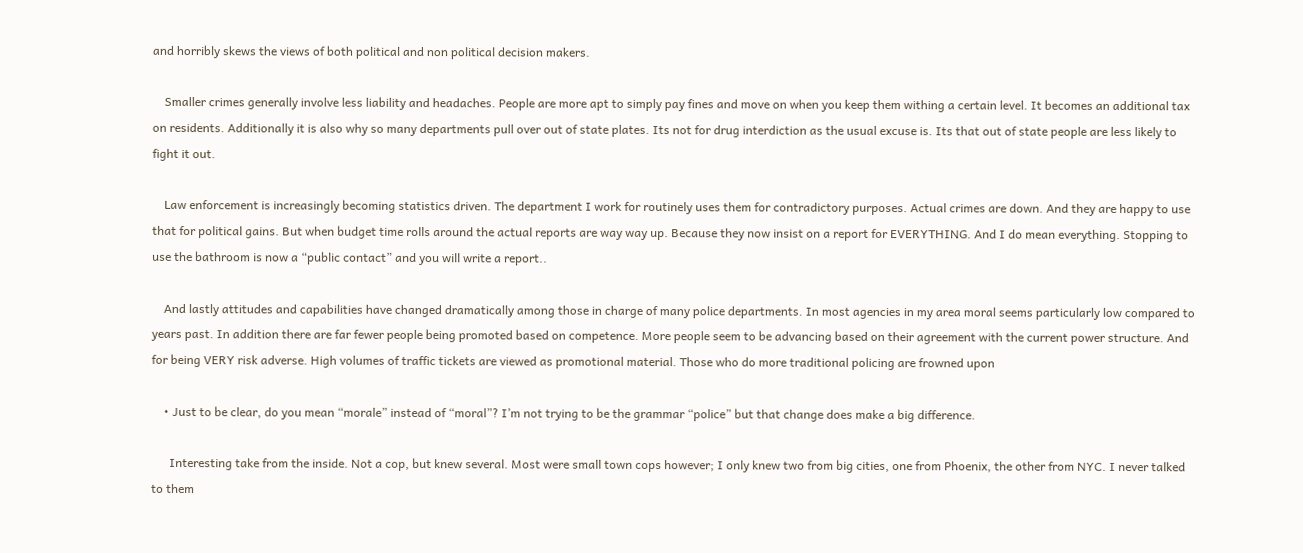and horribly skews the views of both political and non political decision makers.

    Smaller crimes generally involve less liability and headaches. People are more apt to simply pay fines and move on when you keep them withing a certain level. It becomes an additional tax on residents. Additionally it is also why so many departments pull over out of state plates. Its not for drug interdiction as the usual excuse is. Its that out of state people are less likely to fight it out.

    Law enforcement is increasingly becoming statistics driven. The department I work for routinely uses them for contradictory purposes. Actual crimes are down. And they are happy to use that for political gains. But when budget time rolls around the actual reports are way way up. Because they now insist on a report for EVERYTHING. And I do mean everything. Stopping to use the bathroom is now a “public contact” and you will write a report..

    And lastly attitudes and capabilities have changed dramatically among those in charge of many police departments. In most agencies in my area moral seems particularly low compared to years past. In addition there are far fewer people being promoted based on competence. More people seem to be advancing based on their agreement with the current power structure. And for being VERY risk adverse. High volumes of traffic tickets are viewed as promotional material. Those who do more traditional policing are frowned upon

    • Just to be clear, do you mean “morale” instead of “moral”? I’m not trying to be the grammar “police” but that change does make a big difference.

      Interesting take from the inside. Not a cop, but knew several. Most were small town cops however; I only knew two from big cities, one from Phoenix, the other from NYC. I never talked to them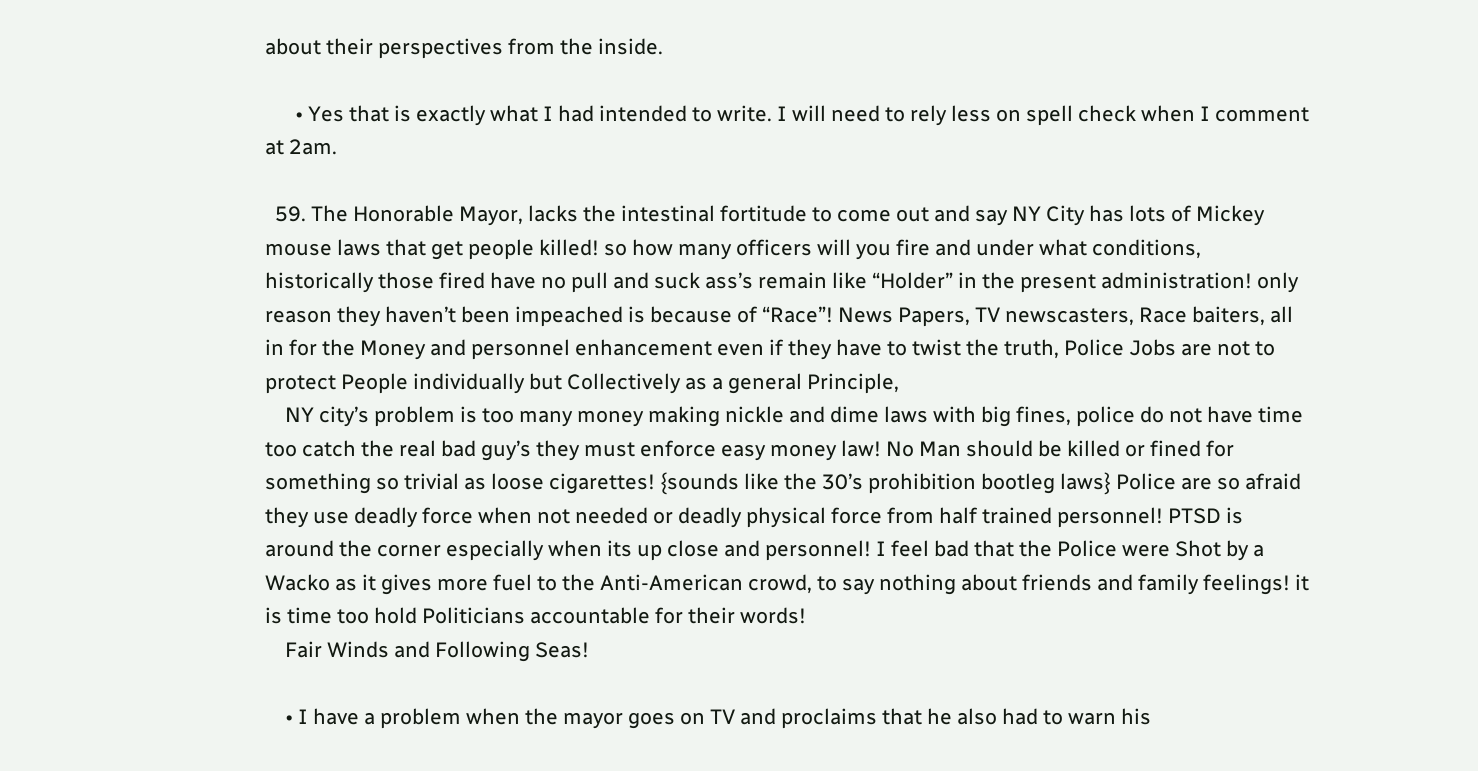about their perspectives from the inside.

      • Yes that is exactly what I had intended to write. I will need to rely less on spell check when I comment at 2am.

  59. The Honorable Mayor, lacks the intestinal fortitude to come out and say NY City has lots of Mickey mouse laws that get people killed! so how many officers will you fire and under what conditions, historically those fired have no pull and suck ass’s remain like “Holder” in the present administration! only reason they haven’t been impeached is because of “Race”! News Papers, TV newscasters, Race baiters, all in for the Money and personnel enhancement even if they have to twist the truth, Police Jobs are not to protect People individually but Collectively as a general Principle,
    NY city’s problem is too many money making nickle and dime laws with big fines, police do not have time too catch the real bad guy’s they must enforce easy money law! No Man should be killed or fined for something so trivial as loose cigarettes! {sounds like the 30’s prohibition bootleg laws} Police are so afraid they use deadly force when not needed or deadly physical force from half trained personnel! PTSD is around the corner especially when its up close and personnel! I feel bad that the Police were Shot by a Wacko as it gives more fuel to the Anti-American crowd, to say nothing about friends and family feelings! it is time too hold Politicians accountable for their words!
    Fair Winds and Following Seas!

    • I have a problem when the mayor goes on TV and proclaims that he also had to warn his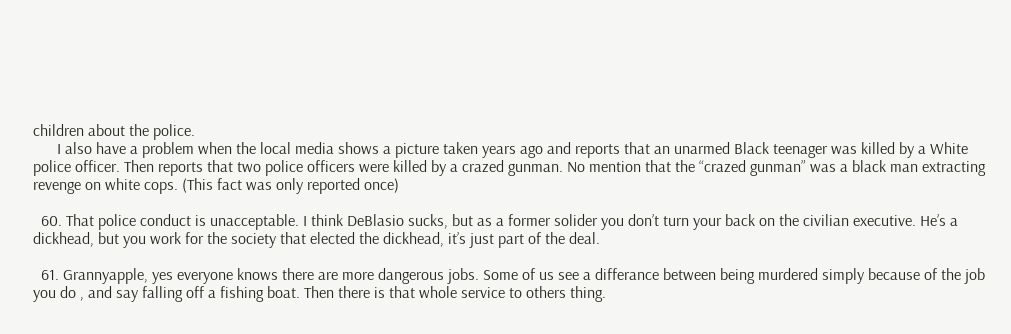children about the police.
      I also have a problem when the local media shows a picture taken years ago and reports that an unarmed Black teenager was killed by a White police officer. Then reports that two police officers were killed by a crazed gunman. No mention that the “crazed gunman” was a black man extracting revenge on white cops. (This fact was only reported once)

  60. That police conduct is unacceptable. I think DeBlasio sucks, but as a former solider you don’t turn your back on the civilian executive. He’s a dickhead, but you work for the society that elected the dickhead, it’s just part of the deal.

  61. Grannyapple, yes everyone knows there are more dangerous jobs. Some of us see a differance between being murdered simply because of the job you do , and say falling off a fishing boat. Then there is that whole service to others thing.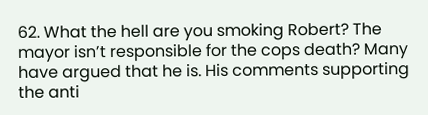62. What the hell are you smoking Robert? The mayor isn’t responsible for the cops death? Many have argued that he is. His comments supporting the anti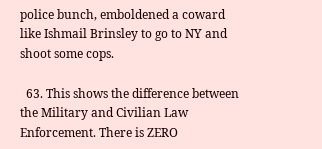police bunch, emboldened a coward like Ishmail Brinsley to go to NY and shoot some cops.

  63. This shows the difference between the Military and Civilian Law Enforcement. There is ZERO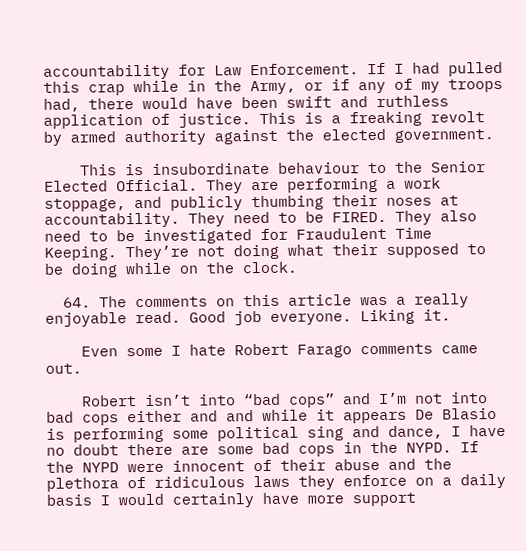accountability for Law Enforcement. If I had pulled this crap while in the Army, or if any of my troops had, there would have been swift and ruthless application of justice. This is a freaking revolt by armed authority against the elected government.

    This is insubordinate behaviour to the Senior Elected Official. They are performing a work stoppage, and publicly thumbing their noses at accountability. They need to be FIRED. They also need to be investigated for Fraudulent Time Keeping. They’re not doing what their supposed to be doing while on the clock.

  64. The comments on this article was a really enjoyable read. Good job everyone. Liking it.

    Even some I hate Robert Farago comments came out.

    Robert isn’t into “bad cops” and I’m not into bad cops either and and while it appears De Blasio is performing some political sing and dance, I have no doubt there are some bad cops in the NYPD. If the NYPD were innocent of their abuse and the plethora of ridiculous laws they enforce on a daily basis I would certainly have more support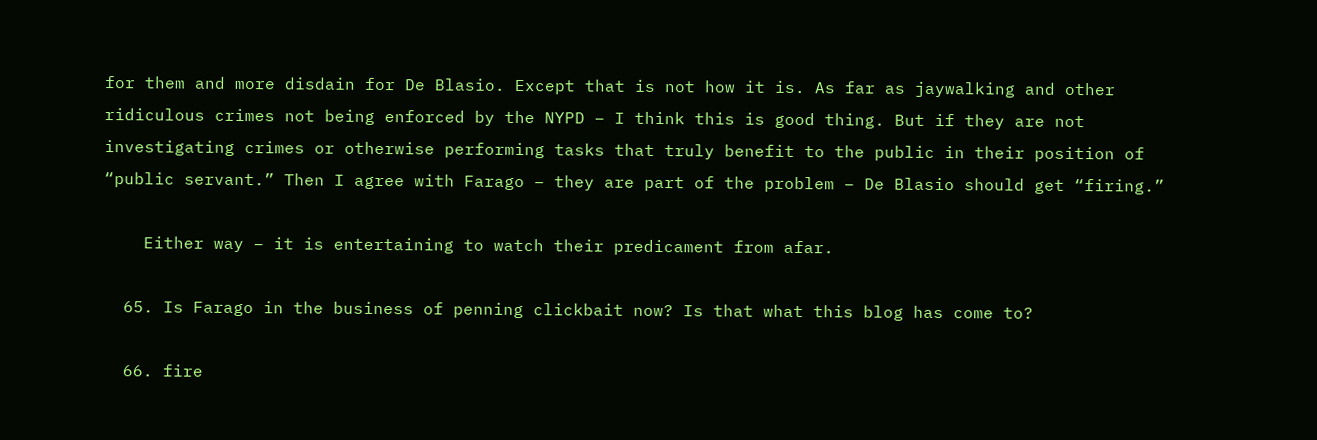for them and more disdain for De Blasio. Except that is not how it is. As far as jaywalking and other ridiculous crimes not being enforced by the NYPD – I think this is good thing. But if they are not investigating crimes or otherwise performing tasks that truly benefit to the public in their position of “public servant.” Then I agree with Farago – they are part of the problem – De Blasio should get “firing.”

    Either way – it is entertaining to watch their predicament from afar.

  65. Is Farago in the business of penning clickbait now? Is that what this blog has come to?

  66. fire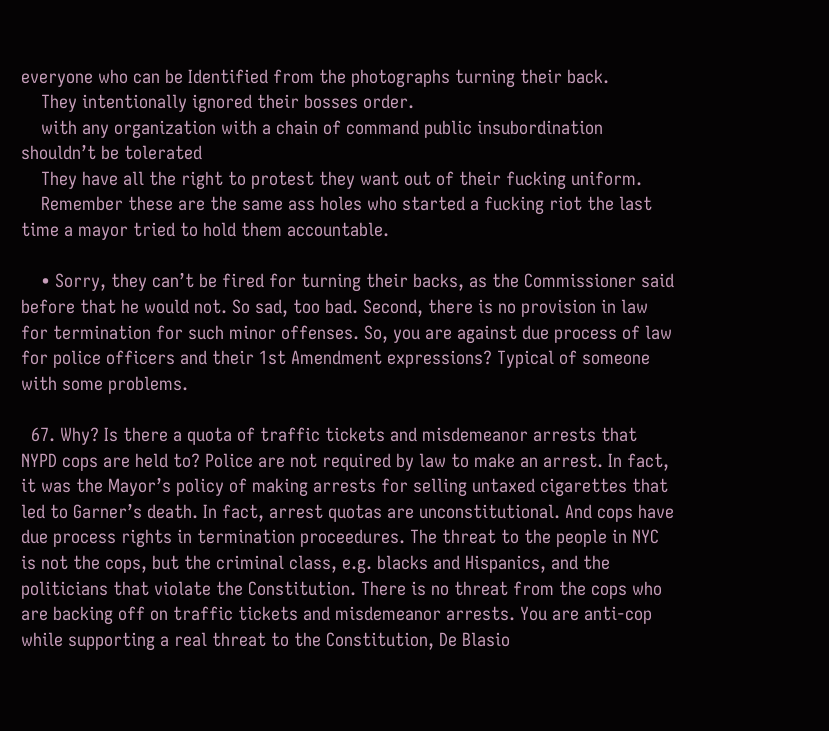everyone who can be Identified from the photographs turning their back.
    They intentionally ignored their bosses order.
    with any organization with a chain of command public insubordination shouldn’t be tolerated
    They have all the right to protest they want out of their fucking uniform.
    Remember these are the same ass holes who started a fucking riot the last time a mayor tried to hold them accountable.

    • Sorry, they can’t be fired for turning their backs, as the Commissioner said before that he would not. So sad, too bad. Second, there is no provision in law for termination for such minor offenses. So, you are against due process of law for police officers and their 1st Amendment expressions? Typical of someone with some problems.

  67. Why? Is there a quota of traffic tickets and misdemeanor arrests that NYPD cops are held to? Police are not required by law to make an arrest. In fact, it was the Mayor’s policy of making arrests for selling untaxed cigarettes that led to Garner’s death. In fact, arrest quotas are unconstitutional. And cops have due process rights in termination proceedures. The threat to the people in NYC is not the cops, but the criminal class, e.g. blacks and Hispanics, and the politicians that violate the Constitution. There is no threat from the cops who are backing off on traffic tickets and misdemeanor arrests. You are anti-cop while supporting a real threat to the Constitution, De Blasio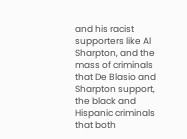and his racist supporters like Al Sharpton, and the mass of criminals that De Blasio and Sharpton support, the black and Hispanic criminals that both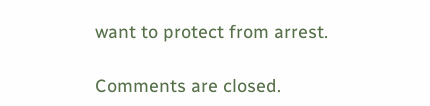want to protect from arrest.

Comments are closed.